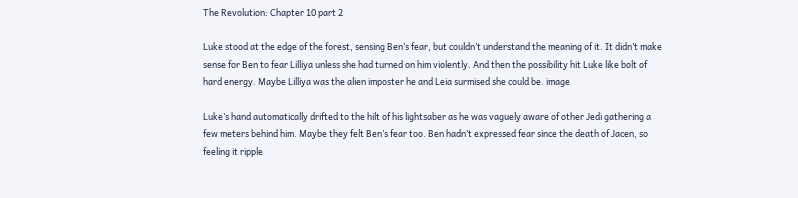The Revolution: Chapter 10 part 2

Luke stood at the edge of the forest, sensing Ben’s fear, but couldn’t understand the meaning of it. It didn’t make sense for Ben to fear Lilliya unless she had turned on him violently. And then the possibility hit Luke like bolt of hard energy. Maybe Lilliya was the alien imposter he and Leia surmised she could be. image

Luke’s hand automatically drifted to the hilt of his lightsaber as he was vaguely aware of other Jedi gathering a few meters behind him. Maybe they felt Ben’s fear too. Ben hadn’t expressed fear since the death of Jacen, so feeling it ripple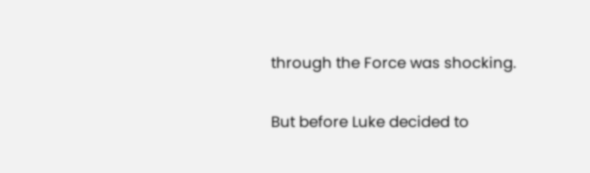through the Force was shocking.

But before Luke decided to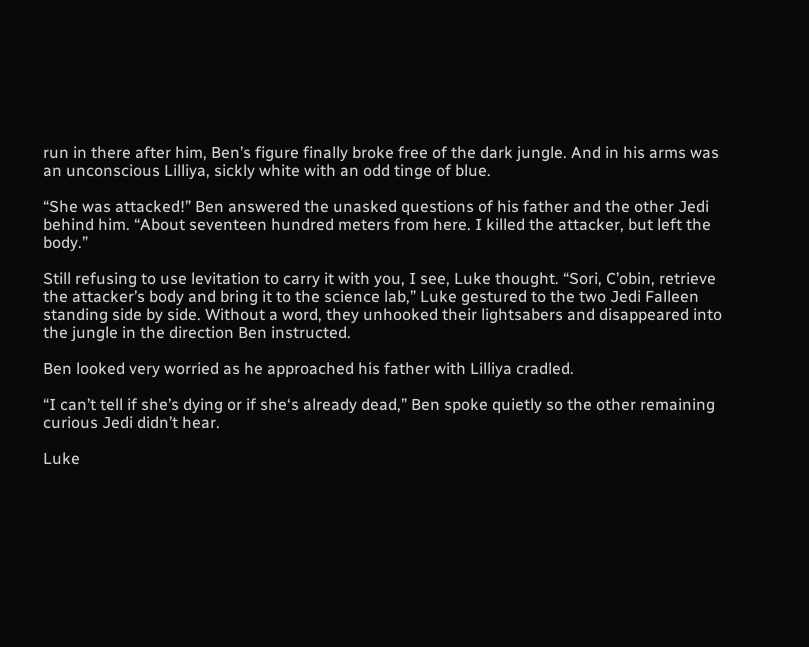run in there after him, Ben’s figure finally broke free of the dark jungle. And in his arms was an unconscious Lilliya, sickly white with an odd tinge of blue.

“She was attacked!” Ben answered the unasked questions of his father and the other Jedi behind him. “About seventeen hundred meters from here. I killed the attacker, but left the body.”

Still refusing to use levitation to carry it with you, I see, Luke thought. “Sori, C’obin, retrieve the attacker’s body and bring it to the science lab,” Luke gestured to the two Jedi Falleen standing side by side. Without a word, they unhooked their lightsabers and disappeared into the jungle in the direction Ben instructed.

Ben looked very worried as he approached his father with Lilliya cradled.

“I can’t tell if she’s dying or if she‘s already dead,” Ben spoke quietly so the other remaining curious Jedi didn’t hear.

Luke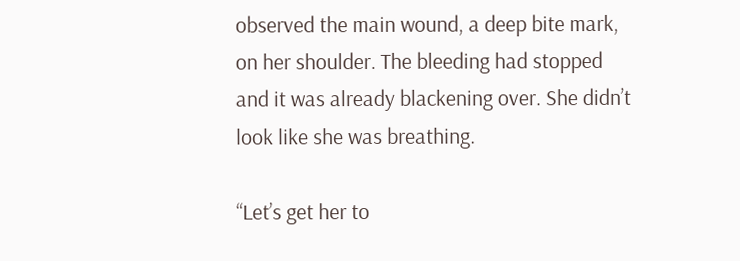observed the main wound, a deep bite mark, on her shoulder. The bleeding had stopped and it was already blackening over. She didn’t look like she was breathing.

“Let’s get her to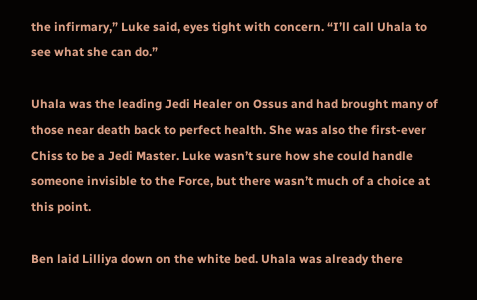the infirmary,” Luke said, eyes tight with concern. “I’ll call Uhala to see what she can do.”

Uhala was the leading Jedi Healer on Ossus and had brought many of those near death back to perfect health. She was also the first-ever Chiss to be a Jedi Master. Luke wasn’t sure how she could handle someone invisible to the Force, but there wasn’t much of a choice at this point.

Ben laid Lilliya down on the white bed. Uhala was already there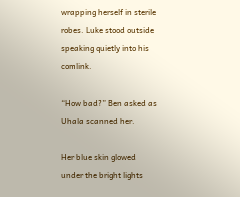wrapping herself in sterile robes. Luke stood outside speaking quietly into his comlink.

“How bad?” Ben asked as Uhala scanned her.

Her blue skin glowed under the bright lights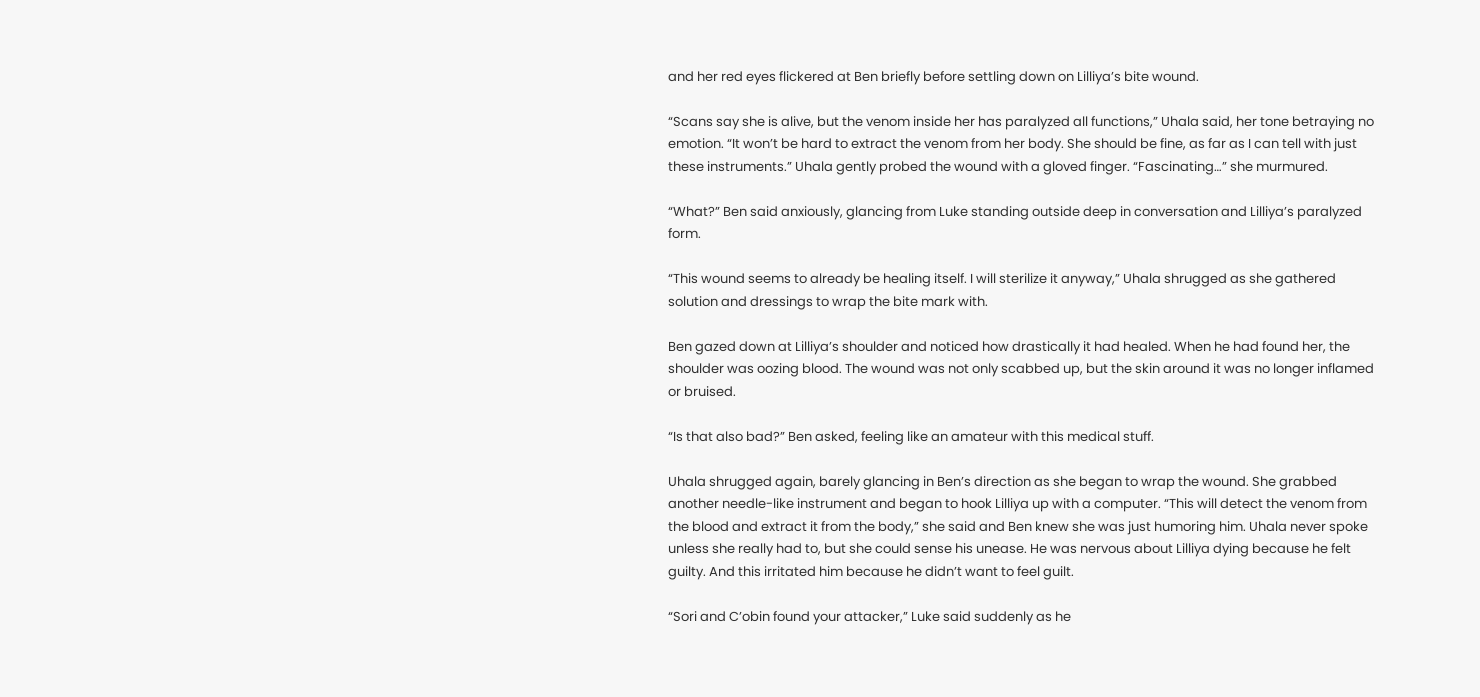and her red eyes flickered at Ben briefly before settling down on Lilliya’s bite wound.

“Scans say she is alive, but the venom inside her has paralyzed all functions,” Uhala said, her tone betraying no emotion. “It won’t be hard to extract the venom from her body. She should be fine, as far as I can tell with just these instruments.” Uhala gently probed the wound with a gloved finger. “Fascinating…” she murmured.

“What?” Ben said anxiously, glancing from Luke standing outside deep in conversation and Lilliya’s paralyzed form.

“This wound seems to already be healing itself. I will sterilize it anyway,” Uhala shrugged as she gathered solution and dressings to wrap the bite mark with.

Ben gazed down at Lilliya’s shoulder and noticed how drastically it had healed. When he had found her, the shoulder was oozing blood. The wound was not only scabbed up, but the skin around it was no longer inflamed or bruised.

“Is that also bad?” Ben asked, feeling like an amateur with this medical stuff.

Uhala shrugged again, barely glancing in Ben’s direction as she began to wrap the wound. She grabbed another needle-like instrument and began to hook Lilliya up with a computer. “This will detect the venom from the blood and extract it from the body,” she said and Ben knew she was just humoring him. Uhala never spoke unless she really had to, but she could sense his unease. He was nervous about Lilliya dying because he felt guilty. And this irritated him because he didn’t want to feel guilt.

“Sori and C’obin found your attacker,” Luke said suddenly as he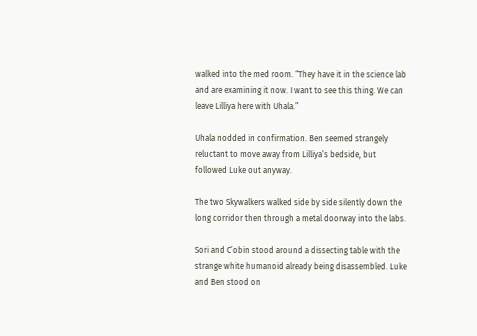walked into the med room. “They have it in the science lab and are examining it now. I want to see this thing. We can leave Lilliya here with Uhala.”

Uhala nodded in confirmation. Ben seemed strangely reluctant to move away from Lilliya’s bedside, but followed Luke out anyway.

The two Skywalkers walked side by side silently down the long corridor then through a metal doorway into the labs.

Sori and C’obin stood around a dissecting table with the strange white humanoid already being disassembled. Luke and Ben stood on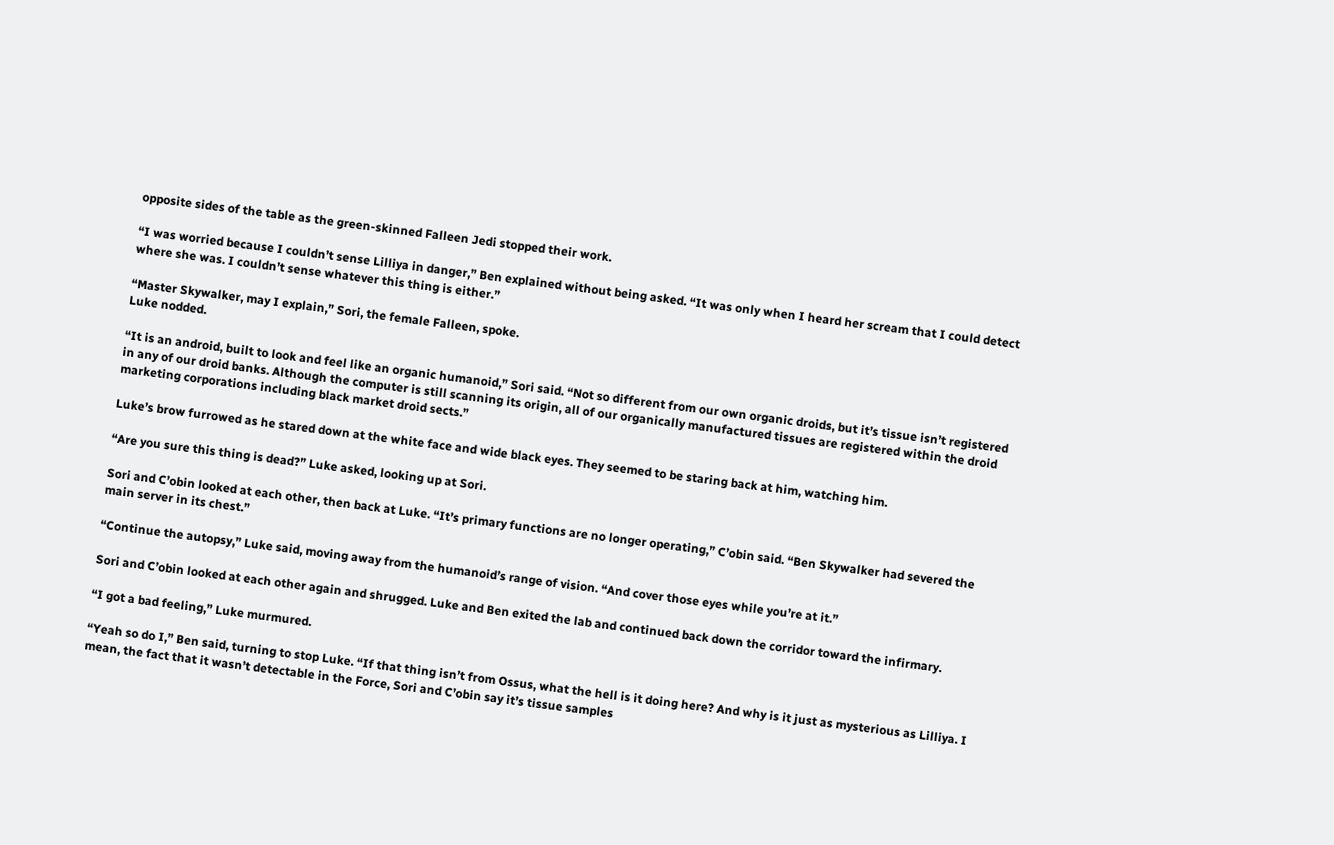opposite sides of the table as the green-skinned Falleen Jedi stopped their work.

“I was worried because I couldn’t sense Lilliya in danger,” Ben explained without being asked. “It was only when I heard her scream that I could detect where she was. I couldn’t sense whatever this thing is either.”

“Master Skywalker, may I explain,” Sori, the female Falleen, spoke.
Luke nodded.

“It is an android, built to look and feel like an organic humanoid,” Sori said. “Not so different from our own organic droids, but it’s tissue isn’t registered in any of our droid banks. Although the computer is still scanning its origin, all of our organically manufactured tissues are registered within the droid marketing corporations including black market droid sects.”

Luke’s brow furrowed as he stared down at the white face and wide black eyes. They seemed to be staring back at him, watching him.

“Are you sure this thing is dead?” Luke asked, looking up at Sori.

Sori and C’obin looked at each other, then back at Luke. “It’s primary functions are no longer operating,” C’obin said. “Ben Skywalker had severed the main server in its chest.”

“Continue the autopsy,” Luke said, moving away from the humanoid’s range of vision. “And cover those eyes while you’re at it.”

Sori and C’obin looked at each other again and shrugged. Luke and Ben exited the lab and continued back down the corridor toward the infirmary.

“I got a bad feeling,” Luke murmured.

“Yeah so do I,” Ben said, turning to stop Luke. “If that thing isn’t from Ossus, what the hell is it doing here? And why is it just as mysterious as Lilliya. I mean, the fact that it wasn’t detectable in the Force, Sori and C’obin say it’s tissue samples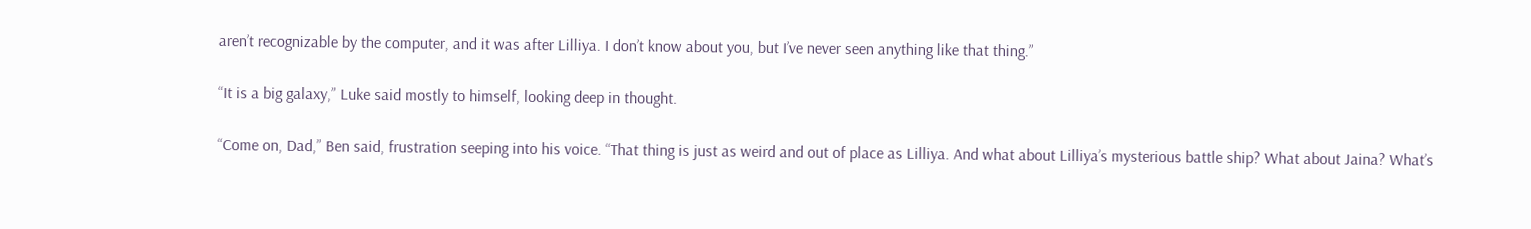aren’t recognizable by the computer, and it was after Lilliya. I don’t know about you, but I’ve never seen anything like that thing.”

“It is a big galaxy,” Luke said mostly to himself, looking deep in thought.

“Come on, Dad,” Ben said, frustration seeping into his voice. “That thing is just as weird and out of place as Lilliya. And what about Lilliya’s mysterious battle ship? What about Jaina? What’s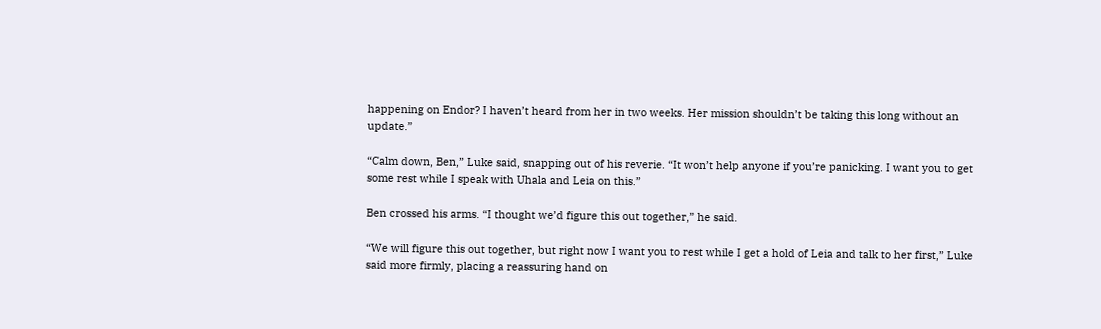happening on Endor? I haven’t heard from her in two weeks. Her mission shouldn’t be taking this long without an update.”

“Calm down, Ben,” Luke said, snapping out of his reverie. “It won’t help anyone if you’re panicking. I want you to get some rest while I speak with Uhala and Leia on this.”

Ben crossed his arms. “I thought we’d figure this out together,” he said.

“We will figure this out together, but right now I want you to rest while I get a hold of Leia and talk to her first,” Luke said more firmly, placing a reassuring hand on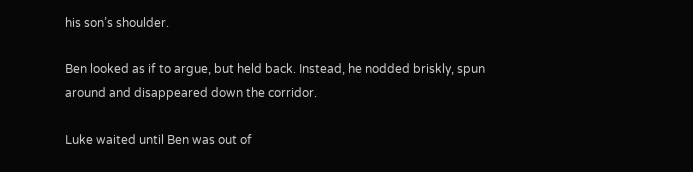his son’s shoulder.

Ben looked as if to argue, but held back. Instead, he nodded briskly, spun around and disappeared down the corridor.

Luke waited until Ben was out of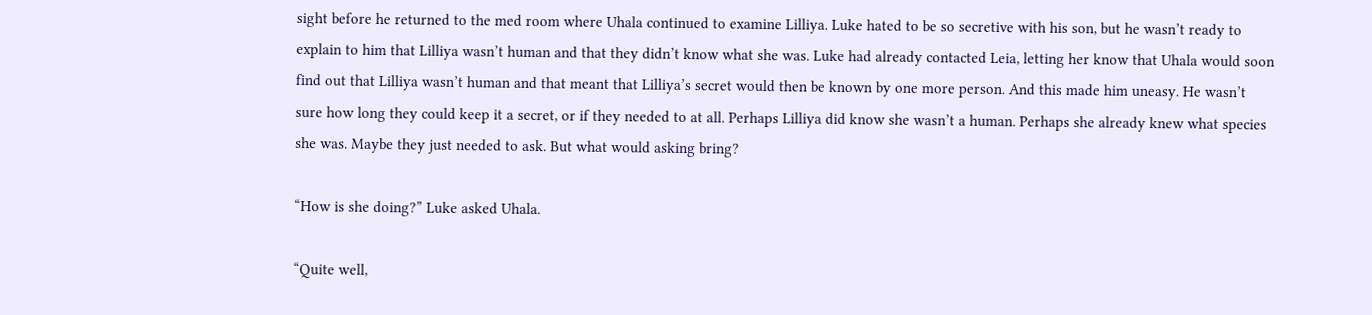sight before he returned to the med room where Uhala continued to examine Lilliya. Luke hated to be so secretive with his son, but he wasn’t ready to explain to him that Lilliya wasn’t human and that they didn’t know what she was. Luke had already contacted Leia, letting her know that Uhala would soon find out that Lilliya wasn’t human and that meant that Lilliya’s secret would then be known by one more person. And this made him uneasy. He wasn’t sure how long they could keep it a secret, or if they needed to at all. Perhaps Lilliya did know she wasn’t a human. Perhaps she already knew what species she was. Maybe they just needed to ask. But what would asking bring?

“How is she doing?” Luke asked Uhala.

“Quite well,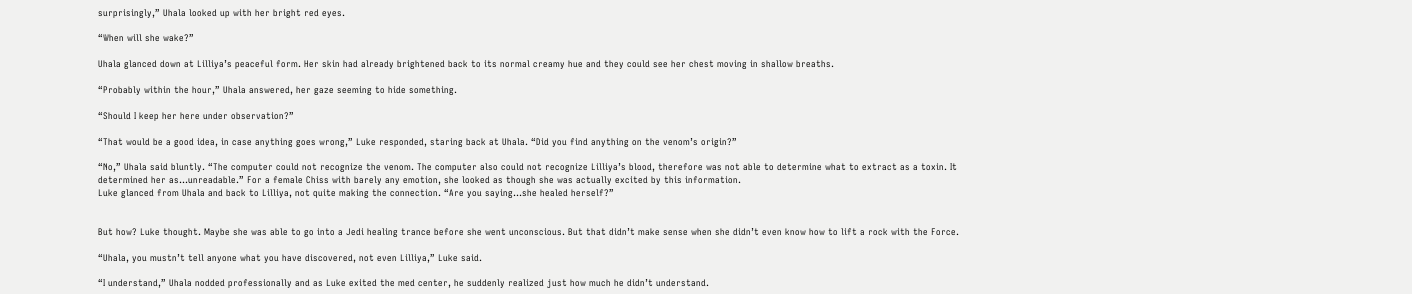surprisingly,” Uhala looked up with her bright red eyes.

“When will she wake?”

Uhala glanced down at Lilliya’s peaceful form. Her skin had already brightened back to its normal creamy hue and they could see her chest moving in shallow breaths.

“Probably within the hour,” Uhala answered, her gaze seeming to hide something.

“Should I keep her here under observation?”

“That would be a good idea, in case anything goes wrong,” Luke responded, staring back at Uhala. “Did you find anything on the venom’s origin?”

“No,” Uhala said bluntly. “The computer could not recognize the venom. The computer also could not recognize Lilliya’s blood, therefore was not able to determine what to extract as a toxin. It determined her as…unreadable.” For a female Chiss with barely any emotion, she looked as though she was actually excited by this information.
Luke glanced from Uhala and back to Lilliya, not quite making the connection. “Are you saying…she healed herself?”


But how? Luke thought. Maybe she was able to go into a Jedi healing trance before she went unconscious. But that didn’t make sense when she didn’t even know how to lift a rock with the Force.

“Uhala, you mustn’t tell anyone what you have discovered, not even Lilliya,” Luke said.

“I understand,” Uhala nodded professionally and as Luke exited the med center, he suddenly realized just how much he didn’t understand.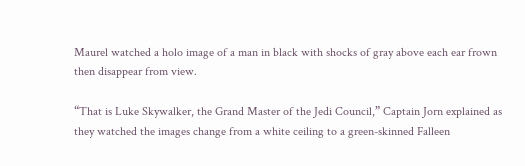Maurel watched a holo image of a man in black with shocks of gray above each ear frown then disappear from view.

“That is Luke Skywalker, the Grand Master of the Jedi Council,” Captain Jorn explained as they watched the images change from a white ceiling to a green-skinned Falleen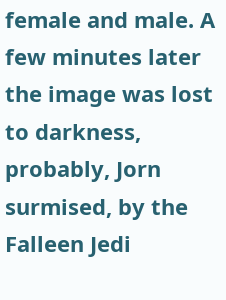female and male. A few minutes later the image was lost to darkness, probably, Jorn surmised, by the Falleen Jedi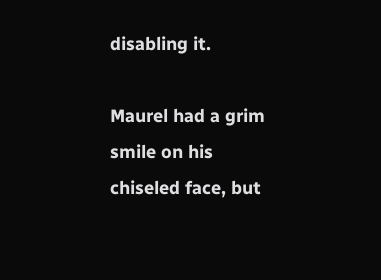disabling it.

Maurel had a grim smile on his chiseled face, but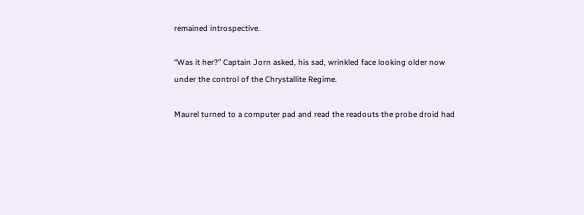remained introspective.

“Was it her?” Captain Jorn asked, his sad, wrinkled face looking older now under the control of the Chrystallite Regime.

Maurel turned to a computer pad and read the readouts the probe droid had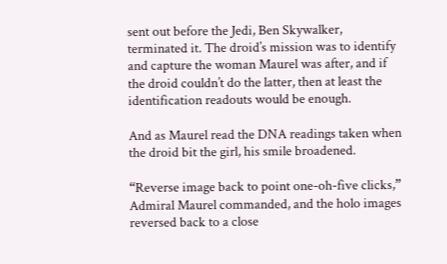sent out before the Jedi, Ben Skywalker, terminated it. The droid’s mission was to identify and capture the woman Maurel was after, and if the droid couldn’t do the latter, then at least the identification readouts would be enough.

And as Maurel read the DNA readings taken when the droid bit the girl, his smile broadened.

“Reverse image back to point one-oh-five clicks,” Admiral Maurel commanded, and the holo images reversed back to a close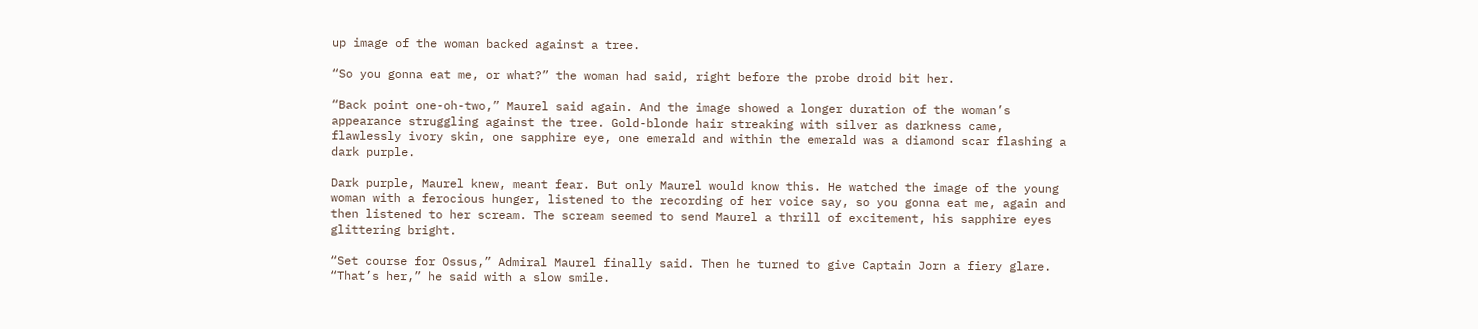up image of the woman backed against a tree.

“So you gonna eat me, or what?” the woman had said, right before the probe droid bit her.

“Back point one-oh-two,” Maurel said again. And the image showed a longer duration of the woman’s appearance struggling against the tree. Gold-blonde hair streaking with silver as darkness came, flawlessly ivory skin, one sapphire eye, one emerald and within the emerald was a diamond scar flashing a dark purple.

Dark purple, Maurel knew, meant fear. But only Maurel would know this. He watched the image of the young woman with a ferocious hunger, listened to the recording of her voice say, so you gonna eat me, again and then listened to her scream. The scream seemed to send Maurel a thrill of excitement, his sapphire eyes glittering bright.

“Set course for Ossus,” Admiral Maurel finally said. Then he turned to give Captain Jorn a fiery glare. “That’s her,” he said with a slow smile.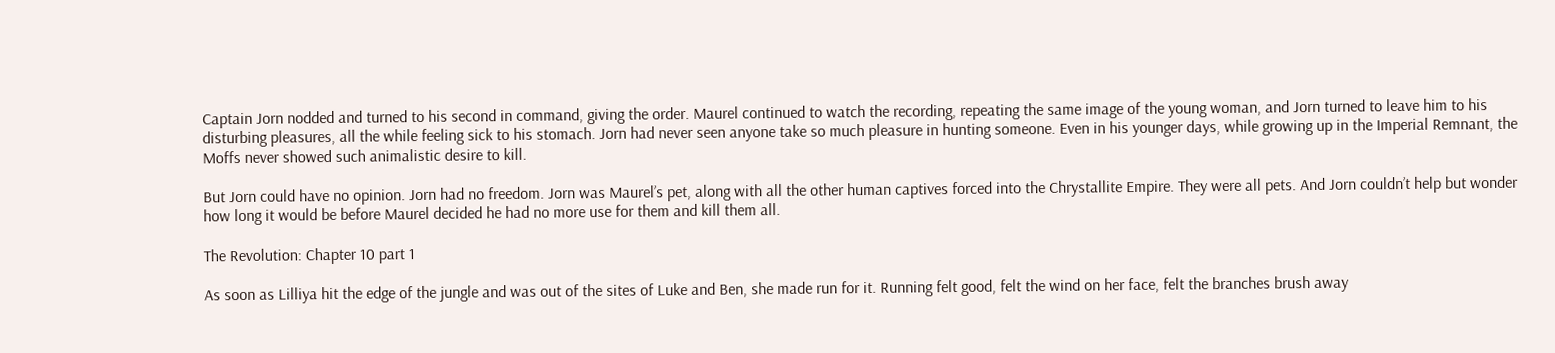Captain Jorn nodded and turned to his second in command, giving the order. Maurel continued to watch the recording, repeating the same image of the young woman, and Jorn turned to leave him to his disturbing pleasures, all the while feeling sick to his stomach. Jorn had never seen anyone take so much pleasure in hunting someone. Even in his younger days, while growing up in the Imperial Remnant, the Moffs never showed such animalistic desire to kill.

But Jorn could have no opinion. Jorn had no freedom. Jorn was Maurel’s pet, along with all the other human captives forced into the Chrystallite Empire. They were all pets. And Jorn couldn’t help but wonder how long it would be before Maurel decided he had no more use for them and kill them all.

The Revolution: Chapter 10 part 1

As soon as Lilliya hit the edge of the jungle and was out of the sites of Luke and Ben, she made run for it. Running felt good, felt the wind on her face, felt the branches brush away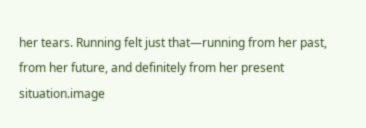her tears. Running felt just that—running from her past, from her future, and definitely from her present situation.image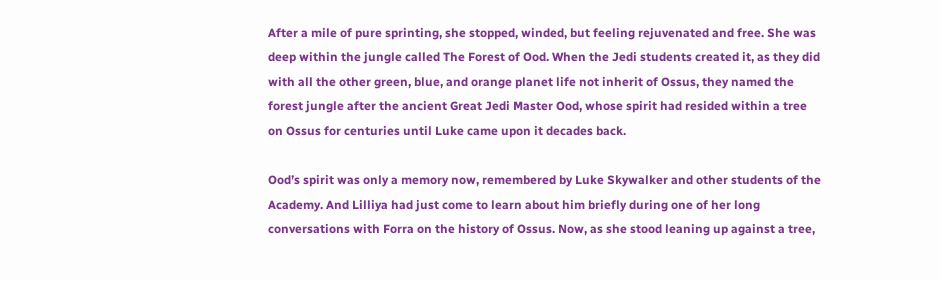After a mile of pure sprinting, she stopped, winded, but feeling rejuvenated and free. She was deep within the jungle called The Forest of Ood. When the Jedi students created it, as they did with all the other green, blue, and orange planet life not inherit of Ossus, they named the forest jungle after the ancient Great Jedi Master Ood, whose spirit had resided within a tree on Ossus for centuries until Luke came upon it decades back.

Ood’s spirit was only a memory now, remembered by Luke Skywalker and other students of the Academy. And Lilliya had just come to learn about him briefly during one of her long conversations with Forra on the history of Ossus. Now, as she stood leaning up against a tree,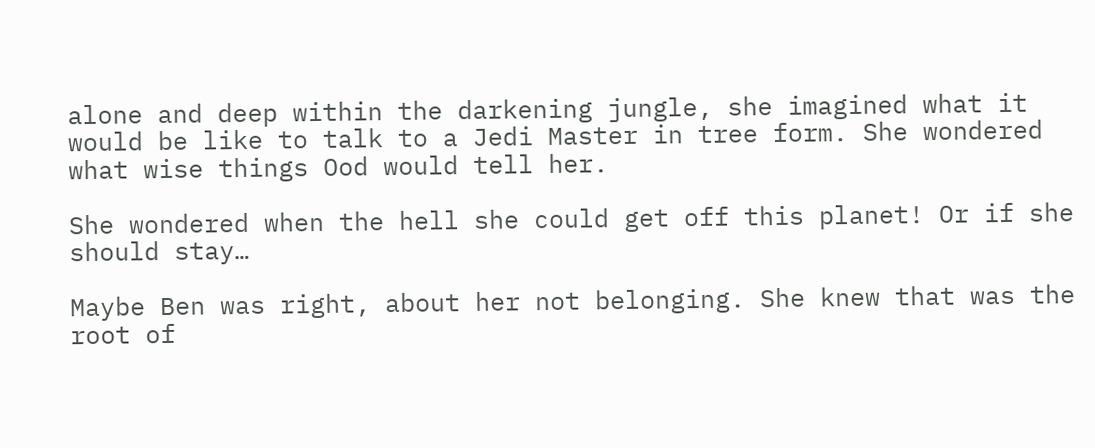alone and deep within the darkening jungle, she imagined what it would be like to talk to a Jedi Master in tree form. She wondered what wise things Ood would tell her.

She wondered when the hell she could get off this planet! Or if she should stay…

Maybe Ben was right, about her not belonging. She knew that was the root of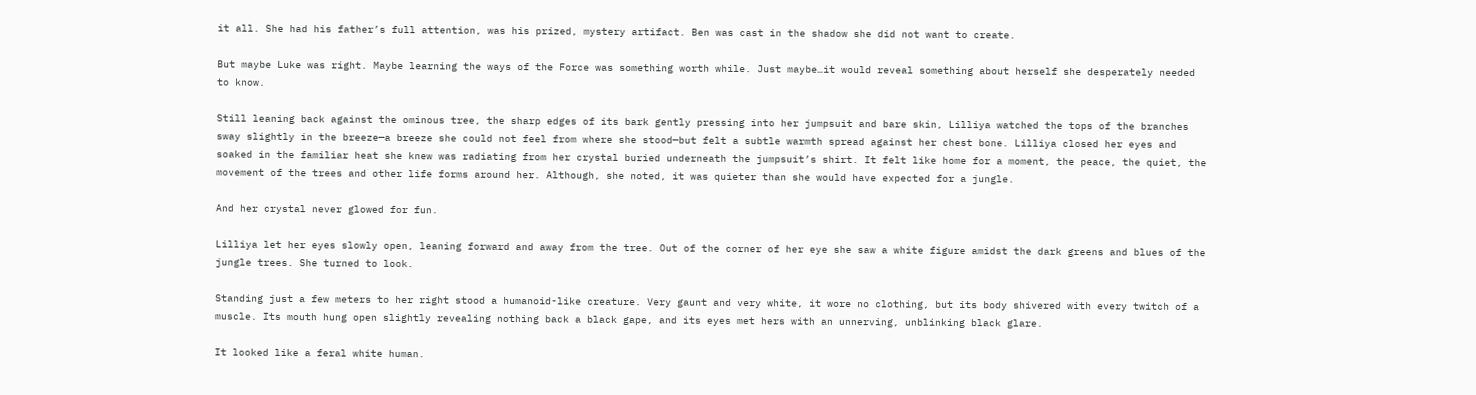it all. She had his father’s full attention, was his prized, mystery artifact. Ben was cast in the shadow she did not want to create.

But maybe Luke was right. Maybe learning the ways of the Force was something worth while. Just maybe…it would reveal something about herself she desperately needed to know.

Still leaning back against the ominous tree, the sharp edges of its bark gently pressing into her jumpsuit and bare skin, Lilliya watched the tops of the branches sway slightly in the breeze—a breeze she could not feel from where she stood—but felt a subtle warmth spread against her chest bone. Lilliya closed her eyes and soaked in the familiar heat she knew was radiating from her crystal buried underneath the jumpsuit’s shirt. It felt like home for a moment, the peace, the quiet, the movement of the trees and other life forms around her. Although, she noted, it was quieter than she would have expected for a jungle.

And her crystal never glowed for fun.

Lilliya let her eyes slowly open, leaning forward and away from the tree. Out of the corner of her eye she saw a white figure amidst the dark greens and blues of the jungle trees. She turned to look.

Standing just a few meters to her right stood a humanoid-like creature. Very gaunt and very white, it wore no clothing, but its body shivered with every twitch of a muscle. Its mouth hung open slightly revealing nothing back a black gape, and its eyes met hers with an unnerving, unblinking black glare.

It looked like a feral white human.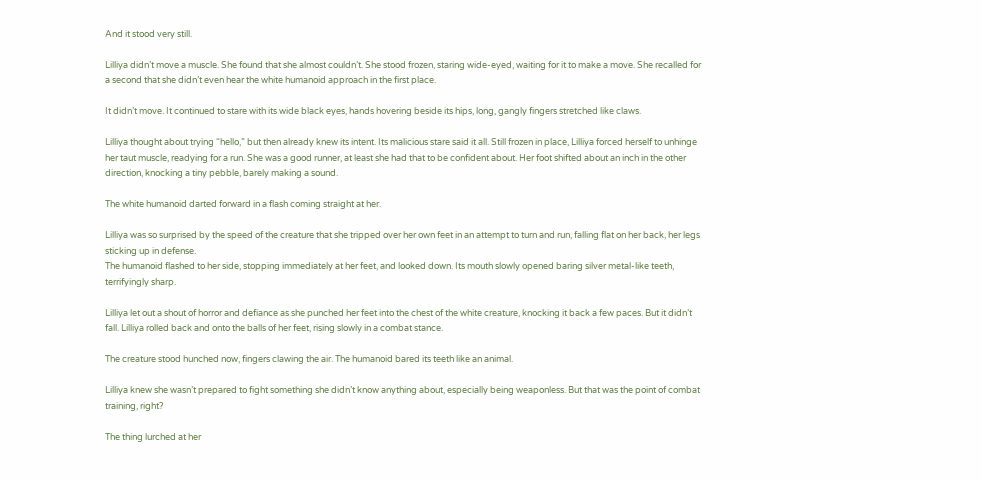And it stood very still.

Lilliya didn’t move a muscle. She found that she almost couldn’t. She stood frozen, staring wide-eyed, waiting for it to make a move. She recalled for a second that she didn’t even hear the white humanoid approach in the first place.

It didn’t move. It continued to stare with its wide black eyes, hands hovering beside its hips, long, gangly fingers stretched like claws.

Lilliya thought about trying “hello,” but then already knew its intent. Its malicious stare said it all. Still frozen in place, Lilliya forced herself to unhinge her taut muscle, readying for a run. She was a good runner, at least she had that to be confident about. Her foot shifted about an inch in the other direction, knocking a tiny pebble, barely making a sound.

The white humanoid darted forward in a flash coming straight at her.

Lilliya was so surprised by the speed of the creature that she tripped over her own feet in an attempt to turn and run, falling flat on her back, her legs sticking up in defense.
The humanoid flashed to her side, stopping immediately at her feet, and looked down. Its mouth slowly opened baring silver metal-like teeth, terrifyingly sharp.

Lilliya let out a shout of horror and defiance as she punched her feet into the chest of the white creature, knocking it back a few paces. But it didn’t fall. Lilliya rolled back and onto the balls of her feet, rising slowly in a combat stance.

The creature stood hunched now, fingers clawing the air. The humanoid bared its teeth like an animal.

Lilliya knew she wasn’t prepared to fight something she didn’t know anything about, especially being weaponless. But that was the point of combat training, right?

The thing lurched at her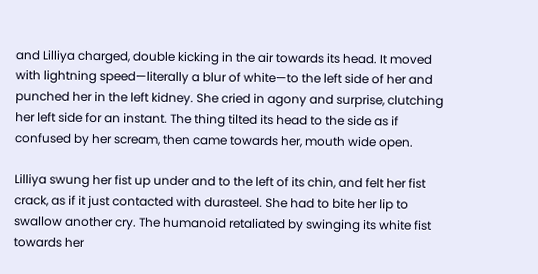and Lilliya charged, double kicking in the air towards its head. It moved with lightning speed—literally a blur of white—to the left side of her and punched her in the left kidney. She cried in agony and surprise, clutching her left side for an instant. The thing tilted its head to the side as if confused by her scream, then came towards her, mouth wide open.

Lilliya swung her fist up under and to the left of its chin, and felt her fist crack, as if it just contacted with durasteel. She had to bite her lip to swallow another cry. The humanoid retaliated by swinging its white fist towards her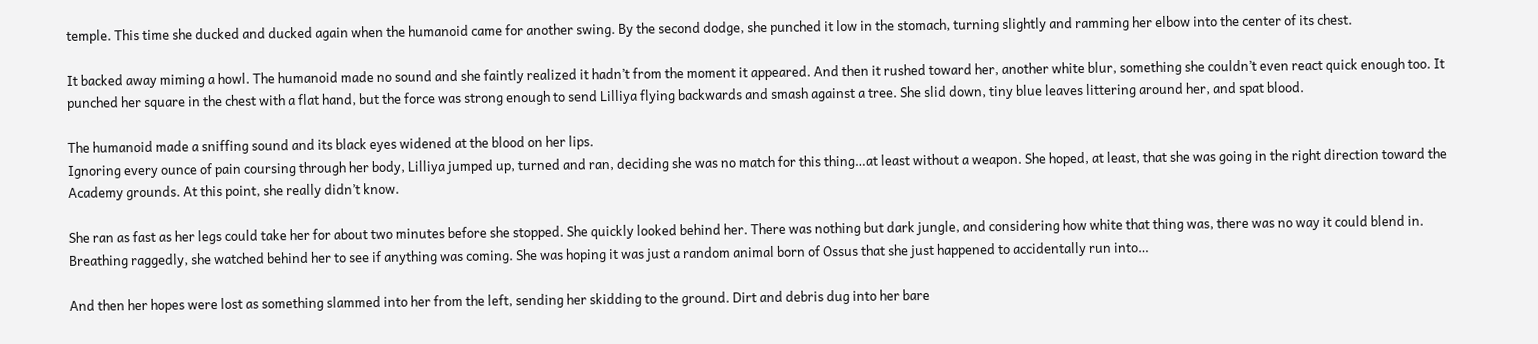temple. This time she ducked and ducked again when the humanoid came for another swing. By the second dodge, she punched it low in the stomach, turning slightly and ramming her elbow into the center of its chest.

It backed away miming a howl. The humanoid made no sound and she faintly realized it hadn’t from the moment it appeared. And then it rushed toward her, another white blur, something she couldn’t even react quick enough too. It punched her square in the chest with a flat hand, but the force was strong enough to send Lilliya flying backwards and smash against a tree. She slid down, tiny blue leaves littering around her, and spat blood.

The humanoid made a sniffing sound and its black eyes widened at the blood on her lips.
Ignoring every ounce of pain coursing through her body, Lilliya jumped up, turned and ran, deciding she was no match for this thing…at least without a weapon. She hoped, at least, that she was going in the right direction toward the Academy grounds. At this point, she really didn’t know.

She ran as fast as her legs could take her for about two minutes before she stopped. She quickly looked behind her. There was nothing but dark jungle, and considering how white that thing was, there was no way it could blend in. Breathing raggedly, she watched behind her to see if anything was coming. She was hoping it was just a random animal born of Ossus that she just happened to accidentally run into…

And then her hopes were lost as something slammed into her from the left, sending her skidding to the ground. Dirt and debris dug into her bare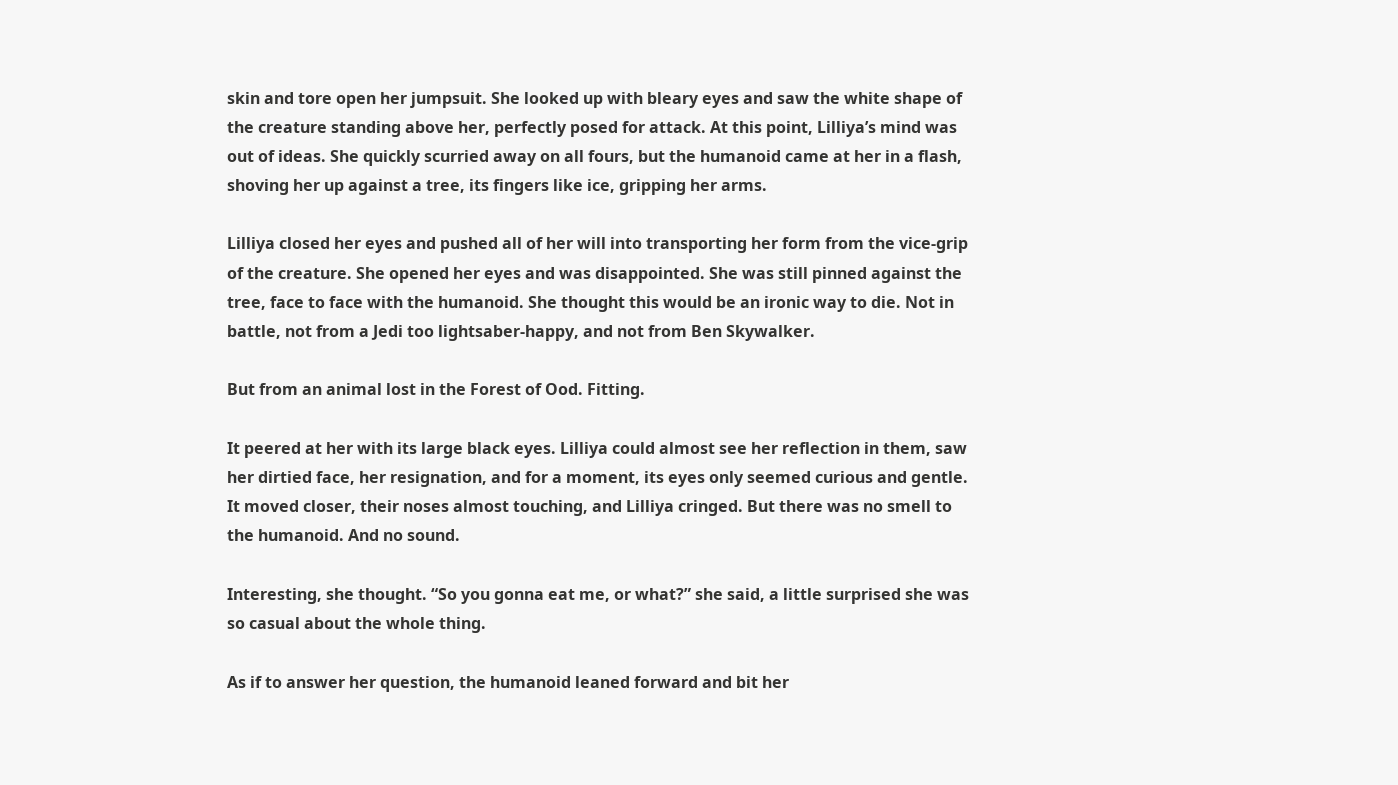skin and tore open her jumpsuit. She looked up with bleary eyes and saw the white shape of the creature standing above her, perfectly posed for attack. At this point, Lilliya’s mind was out of ideas. She quickly scurried away on all fours, but the humanoid came at her in a flash, shoving her up against a tree, its fingers like ice, gripping her arms.

Lilliya closed her eyes and pushed all of her will into transporting her form from the vice-grip of the creature. She opened her eyes and was disappointed. She was still pinned against the tree, face to face with the humanoid. She thought this would be an ironic way to die. Not in battle, not from a Jedi too lightsaber-happy, and not from Ben Skywalker.

But from an animal lost in the Forest of Ood. Fitting.

It peered at her with its large black eyes. Lilliya could almost see her reflection in them, saw her dirtied face, her resignation, and for a moment, its eyes only seemed curious and gentle. It moved closer, their noses almost touching, and Lilliya cringed. But there was no smell to the humanoid. And no sound.

Interesting, she thought. “So you gonna eat me, or what?” she said, a little surprised she was so casual about the whole thing.

As if to answer her question, the humanoid leaned forward and bit her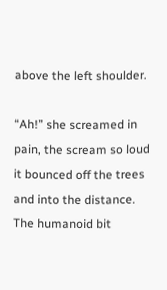above the left shoulder.

“Ah!” she screamed in pain, the scream so loud it bounced off the trees and into the distance. The humanoid bit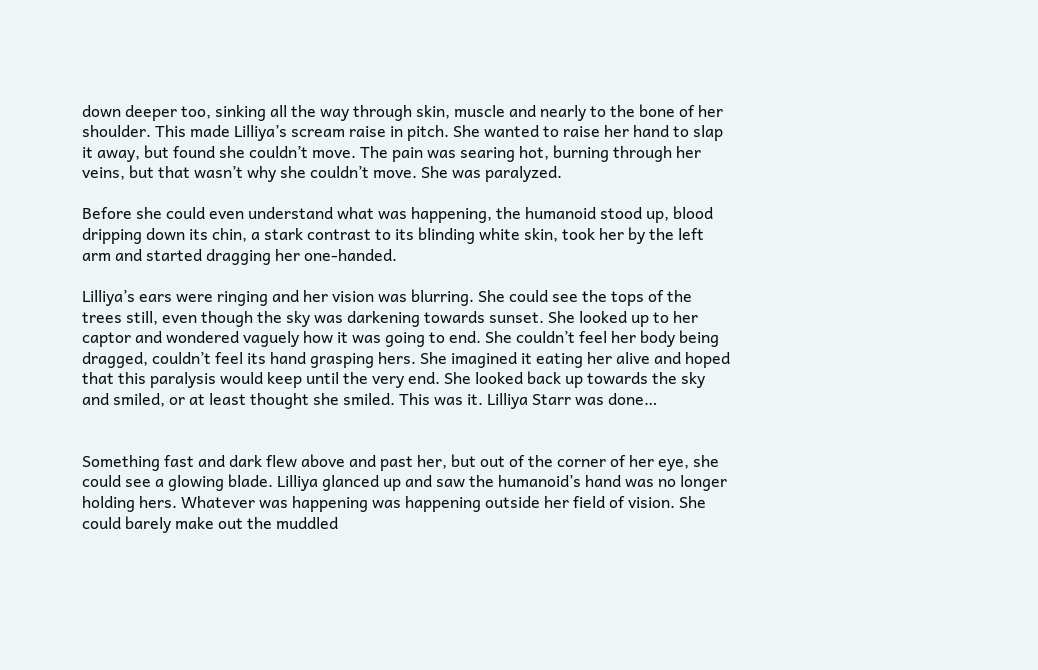down deeper too, sinking all the way through skin, muscle and nearly to the bone of her shoulder. This made Lilliya’s scream raise in pitch. She wanted to raise her hand to slap it away, but found she couldn’t move. The pain was searing hot, burning through her veins, but that wasn’t why she couldn’t move. She was paralyzed.

Before she could even understand what was happening, the humanoid stood up, blood dripping down its chin, a stark contrast to its blinding white skin, took her by the left arm and started dragging her one-handed.

Lilliya’s ears were ringing and her vision was blurring. She could see the tops of the trees still, even though the sky was darkening towards sunset. She looked up to her captor and wondered vaguely how it was going to end. She couldn’t feel her body being dragged, couldn’t feel its hand grasping hers. She imagined it eating her alive and hoped that this paralysis would keep until the very end. She looked back up towards the sky and smiled, or at least thought she smiled. This was it. Lilliya Starr was done…


Something fast and dark flew above and past her, but out of the corner of her eye, she could see a glowing blade. Lilliya glanced up and saw the humanoid’s hand was no longer holding hers. Whatever was happening was happening outside her field of vision. She could barely make out the muddled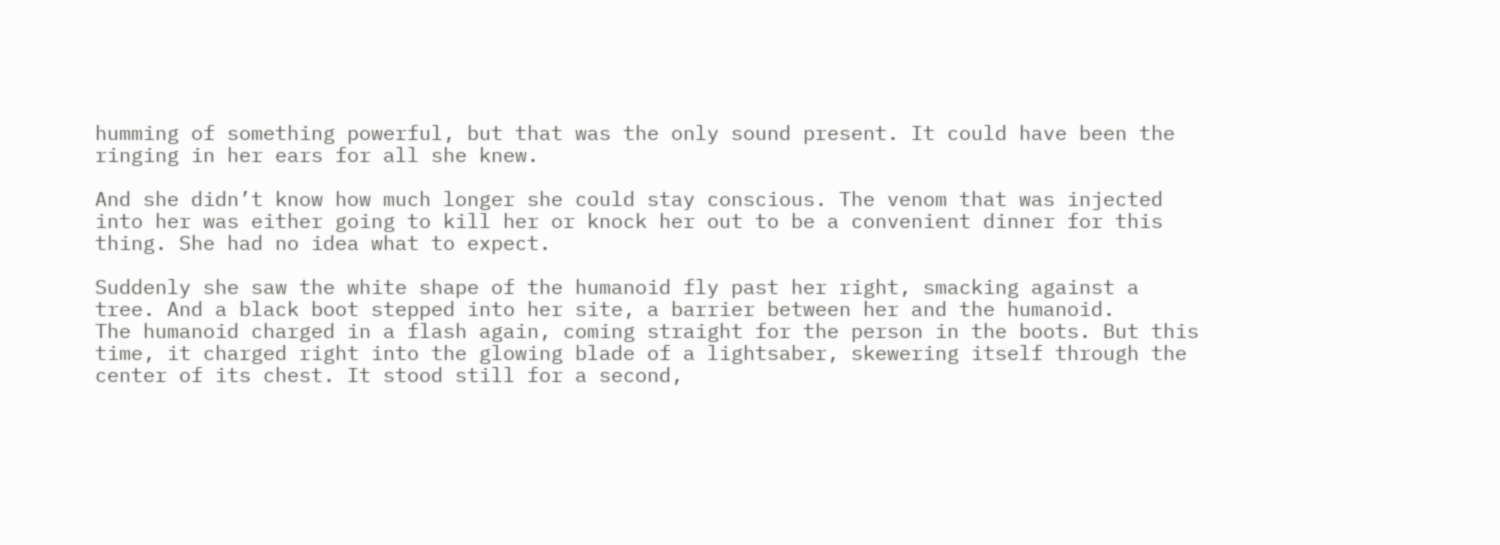humming of something powerful, but that was the only sound present. It could have been the ringing in her ears for all she knew.

And she didn’t know how much longer she could stay conscious. The venom that was injected into her was either going to kill her or knock her out to be a convenient dinner for this thing. She had no idea what to expect.

Suddenly she saw the white shape of the humanoid fly past her right, smacking against a tree. And a black boot stepped into her site, a barrier between her and the humanoid.
The humanoid charged in a flash again, coming straight for the person in the boots. But this time, it charged right into the glowing blade of a lightsaber, skewering itself through the center of its chest. It stood still for a second,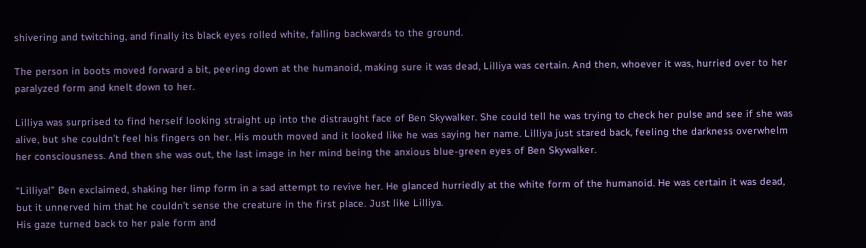shivering and twitching, and finally its black eyes rolled white, falling backwards to the ground.

The person in boots moved forward a bit, peering down at the humanoid, making sure it was dead, Lilliya was certain. And then, whoever it was, hurried over to her paralyzed form and knelt down to her.

Lilliya was surprised to find herself looking straight up into the distraught face of Ben Skywalker. She could tell he was trying to check her pulse and see if she was alive, but she couldn’t feel his fingers on her. His mouth moved and it looked like he was saying her name. Lilliya just stared back, feeling the darkness overwhelm her consciousness. And then she was out, the last image in her mind being the anxious blue-green eyes of Ben Skywalker.

“Lilliya!” Ben exclaimed, shaking her limp form in a sad attempt to revive her. He glanced hurriedly at the white form of the humanoid. He was certain it was dead, but it unnerved him that he couldn’t sense the creature in the first place. Just like Lilliya.
His gaze turned back to her pale form and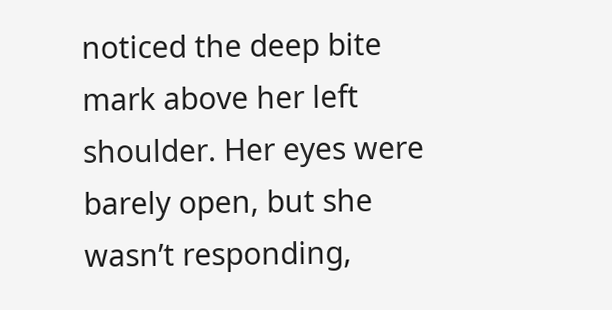noticed the deep bite mark above her left shoulder. Her eyes were barely open, but she wasn’t responding,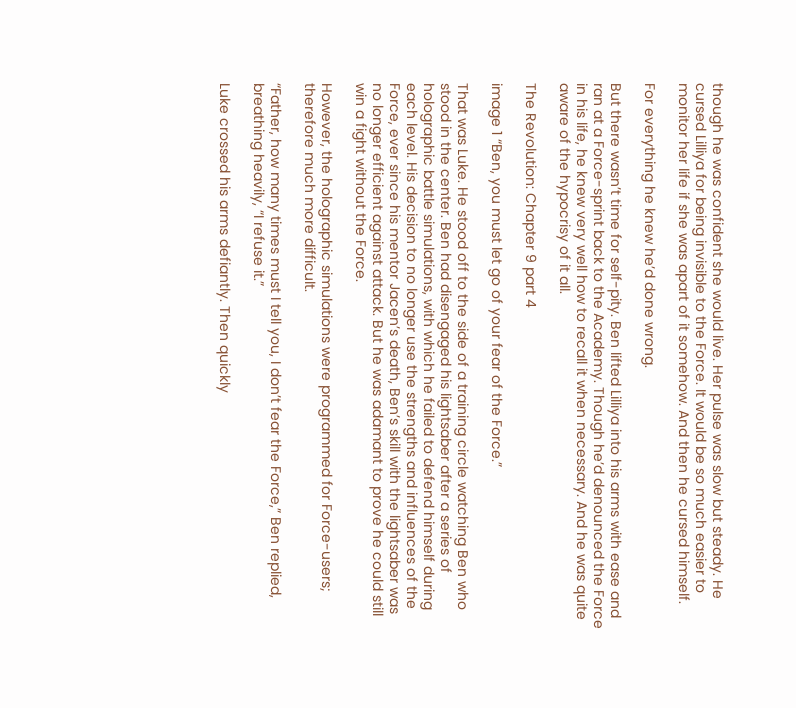though he was confident she would live. Her pulse was slow but steady. He cursed Lilliya for being invisible to the Force. It would be so much easier to monitor her life if she was apart of it somehow. And then he cursed himself.

For everything he knew he’d done wrong.

But there wasn’t time for self-pity. Ben lifted Lilliya into his arms with ease and ran at a Force-sprint back to the Academy. Though he’d denounced the Force in his life, he knew very well how to recall it when necessary. And he was quite aware of the hypocrisy of it all.

The Revolution: Chapter 9 part 4

image 1 “Ben, you must let go of your fear of the Force.”

That was Luke. He stood off to the side of a training circle watching Ben who stood in the center. Ben had disengaged his lightsaber after a series of holographic battle simulations, with which he failed to defend himself during each level. His decision to no longer use the strengths and influences of the Force, ever since his mentor Jacen’s death, Ben’s skill with the lightsaber was no longer efficient against attack. But he was adamant to prove he could still win a fight without the Force.

However, the holographic simulations were programmed for Force-users; therefore much more difficult.

“Father, how many times must I tell you, I don’t fear the Force,” Ben replied, breathing heavily, “I refuse it.”

Luke crossed his arms defiantly. Then quickly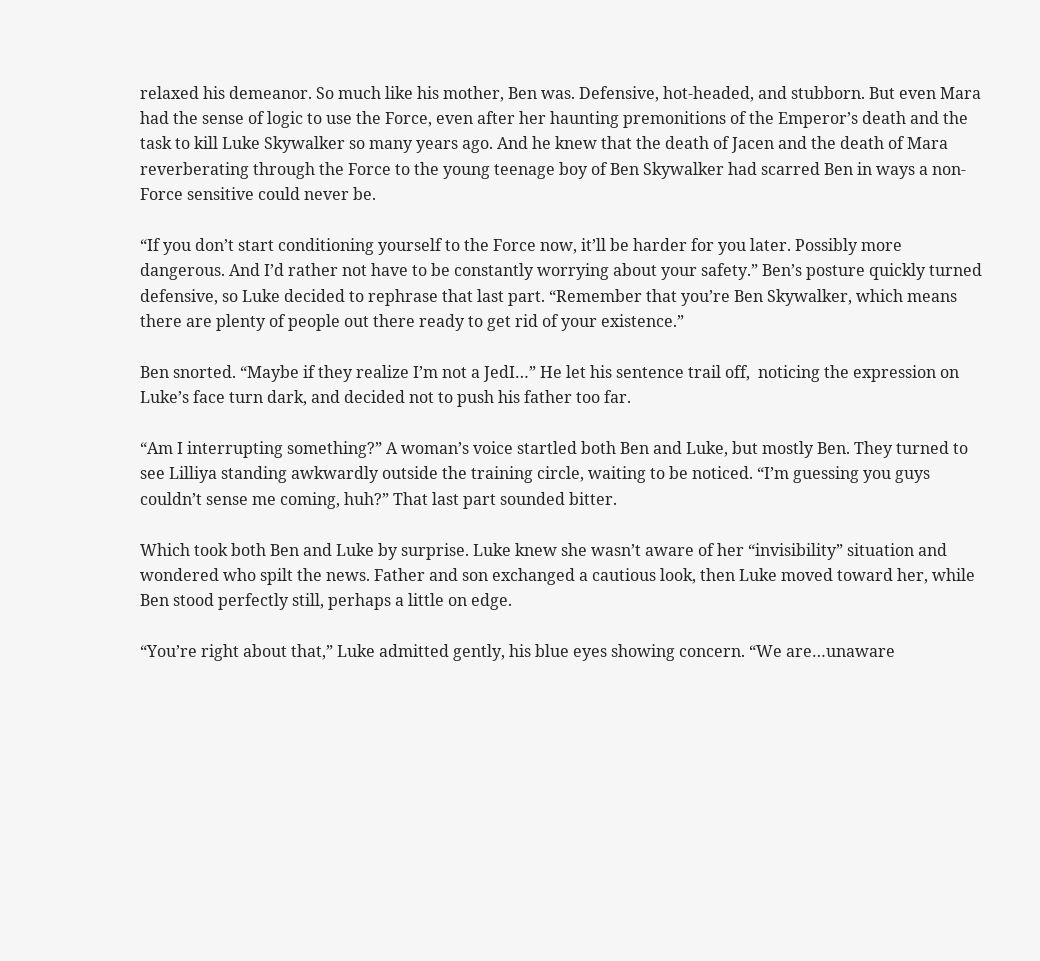relaxed his demeanor. So much like his mother, Ben was. Defensive, hot-headed, and stubborn. But even Mara had the sense of logic to use the Force, even after her haunting premonitions of the Emperor’s death and the task to kill Luke Skywalker so many years ago. And he knew that the death of Jacen and the death of Mara reverberating through the Force to the young teenage boy of Ben Skywalker had scarred Ben in ways a non-Force sensitive could never be.

“If you don’t start conditioning yourself to the Force now, it’ll be harder for you later. Possibly more dangerous. And I’d rather not have to be constantly worrying about your safety.” Ben’s posture quickly turned defensive, so Luke decided to rephrase that last part. “Remember that you’re Ben Skywalker, which means there are plenty of people out there ready to get rid of your existence.”

Ben snorted. “Maybe if they realize I’m not a JedI…” He let his sentence trail off,  noticing the expression on Luke’s face turn dark, and decided not to push his father too far.

“Am I interrupting something?” A woman’s voice startled both Ben and Luke, but mostly Ben. They turned to see Lilliya standing awkwardly outside the training circle, waiting to be noticed. “I’m guessing you guys couldn’t sense me coming, huh?” That last part sounded bitter.

Which took both Ben and Luke by surprise. Luke knew she wasn’t aware of her “invisibility” situation and wondered who spilt the news. Father and son exchanged a cautious look, then Luke moved toward her, while Ben stood perfectly still, perhaps a little on edge.

“You’re right about that,” Luke admitted gently, his blue eyes showing concern. “We are…unaware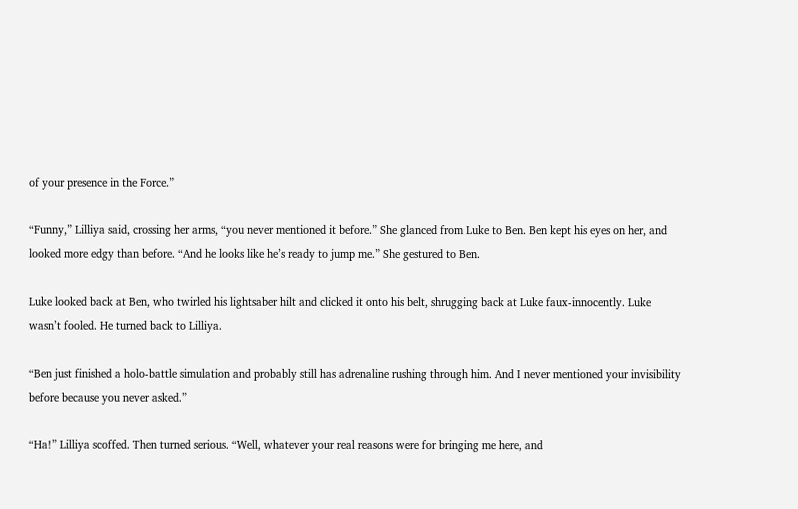of your presence in the Force.”

“Funny,” Lilliya said, crossing her arms, “you never mentioned it before.” She glanced from Luke to Ben. Ben kept his eyes on her, and looked more edgy than before. “And he looks like he’s ready to jump me.” She gestured to Ben.

Luke looked back at Ben, who twirled his lightsaber hilt and clicked it onto his belt, shrugging back at Luke faux-innocently. Luke wasn’t fooled. He turned back to Lilliya.

“Ben just finished a holo-battle simulation and probably still has adrenaline rushing through him. And I never mentioned your invisibility before because you never asked.”

“Ha!” Lilliya scoffed. Then turned serious. “Well, whatever your real reasons were for bringing me here, and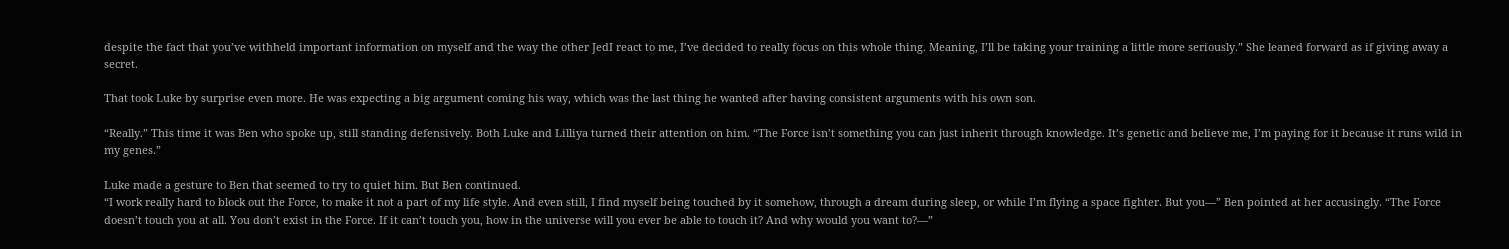despite the fact that you’ve withheld important information on myself and the way the other JedI react to me, I’ve decided to really focus on this whole thing. Meaning, I’ll be taking your training a little more seriously.” She leaned forward as if giving away a secret.

That took Luke by surprise even more. He was expecting a big argument coming his way, which was the last thing he wanted after having consistent arguments with his own son.

“Really.” This time it was Ben who spoke up, still standing defensively. Both Luke and Lilliya turned their attention on him. “The Force isn’t something you can just inherit through knowledge. It’s genetic and believe me, I’m paying for it because it runs wild in my genes.”

Luke made a gesture to Ben that seemed to try to quiet him. But Ben continued.
“I work really hard to block out the Force, to make it not a part of my life style. And even still, I find myself being touched by it somehow, through a dream during sleep, or while I’m flying a space fighter. But you—” Ben pointed at her accusingly. “The Force doesn’t touch you at all. You don’t exist in the Force. If it can’t touch you, how in the universe will you ever be able to touch it? And why would you want to?—”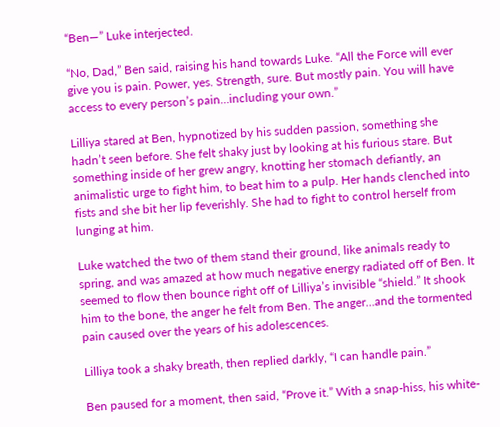“Ben—” Luke interjected.

“No, Dad,” Ben said, raising his hand towards Luke. “All the Force will ever give you is pain. Power, yes. Strength, sure. But mostly pain. You will have access to every person’s pain…including your own.”

Lilliya stared at Ben, hypnotized by his sudden passion, something she hadn’t seen before. She felt shaky just by looking at his furious stare. But something inside of her grew angry, knotting her stomach defiantly, an animalistic urge to fight him, to beat him to a pulp. Her hands clenched into fists and she bit her lip feverishly. She had to fight to control herself from lunging at him.

Luke watched the two of them stand their ground, like animals ready to spring, and was amazed at how much negative energy radiated off of Ben. It seemed to flow then bounce right off of Lilliya’s invisible “shield.” It shook him to the bone, the anger he felt from Ben. The anger…and the tormented pain caused over the years of his adolescences.

Lilliya took a shaky breath, then replied darkly, “I can handle pain.”

Ben paused for a moment, then said, “Prove it.” With a snap-hiss, his white-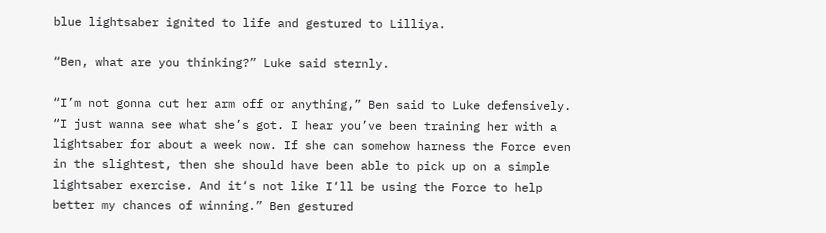blue lightsaber ignited to life and gestured to Lilliya.

“Ben, what are you thinking?” Luke said sternly.

“I’m not gonna cut her arm off or anything,” Ben said to Luke defensively. “I just wanna see what she’s got. I hear you’ve been training her with a lightsaber for about a week now. If she can somehow harness the Force even in the slightest, then she should have been able to pick up on a simple lightsaber exercise. And it‘s not like I‘ll be using the Force to help better my chances of winning.” Ben gestured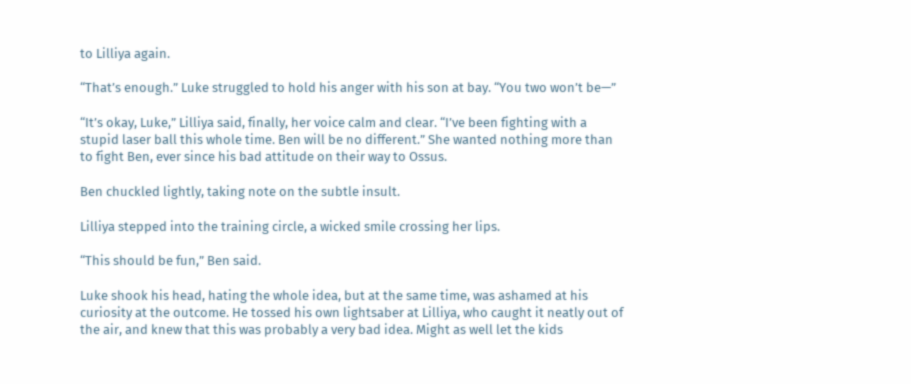to Lilliya again.

“That’s enough.” Luke struggled to hold his anger with his son at bay. “You two won’t be—”

“It’s okay, Luke,” Lilliya said, finally, her voice calm and clear. “I’ve been fighting with a stupid laser ball this whole time. Ben will be no different.” She wanted nothing more than to fight Ben, ever since his bad attitude on their way to Ossus.

Ben chuckled lightly, taking note on the subtle insult.

Lilliya stepped into the training circle, a wicked smile crossing her lips.

“This should be fun,” Ben said.

Luke shook his head, hating the whole idea, but at the same time, was ashamed at his curiosity at the outcome. He tossed his own lightsaber at Lilliya, who caught it neatly out of the air, and knew that this was probably a very bad idea. Might as well let the kids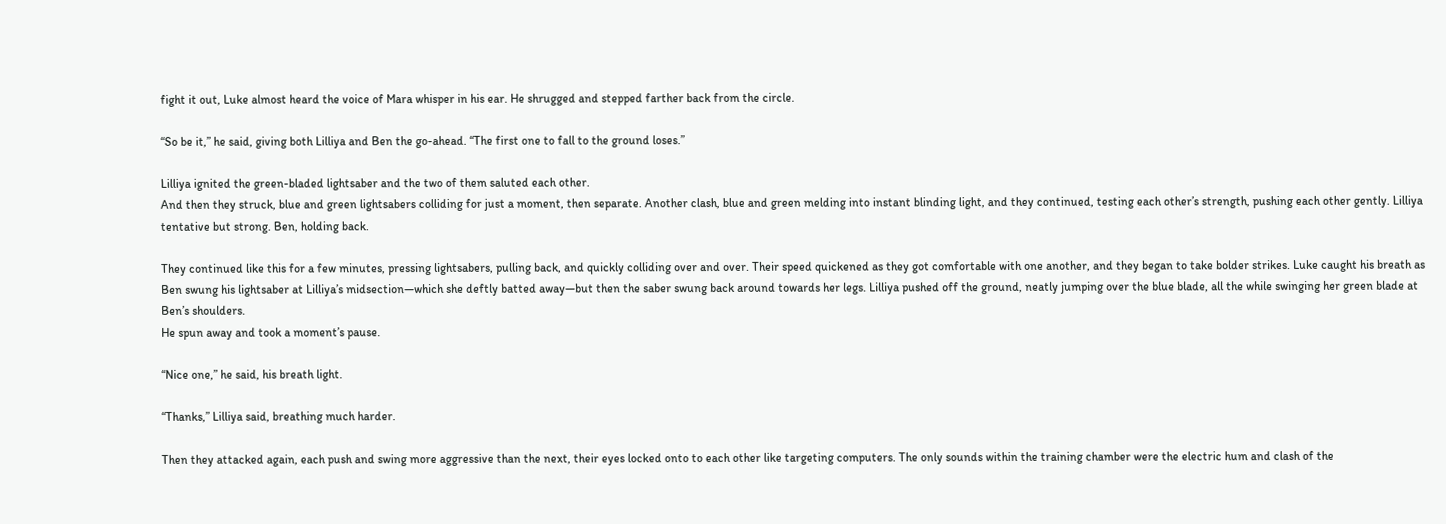fight it out, Luke almost heard the voice of Mara whisper in his ear. He shrugged and stepped farther back from the circle.

“So be it,” he said, giving both Lilliya and Ben the go-ahead. “The first one to fall to the ground loses.”

Lilliya ignited the green-bladed lightsaber and the two of them saluted each other.
And then they struck, blue and green lightsabers colliding for just a moment, then separate. Another clash, blue and green melding into instant blinding light, and they continued, testing each other’s strength, pushing each other gently. Lilliya tentative but strong. Ben, holding back.

They continued like this for a few minutes, pressing lightsabers, pulling back, and quickly colliding over and over. Their speed quickened as they got comfortable with one another, and they began to take bolder strikes. Luke caught his breath as Ben swung his lightsaber at Lilliya’s midsection—which she deftly batted away—but then the saber swung back around towards her legs. Lilliya pushed off the ground, neatly jumping over the blue blade, all the while swinging her green blade at Ben’s shoulders.
He spun away and took a moment’s pause.

“Nice one,” he said, his breath light.

“Thanks,” Lilliya said, breathing much harder.

Then they attacked again, each push and swing more aggressive than the next, their eyes locked onto to each other like targeting computers. The only sounds within the training chamber were the electric hum and clash of the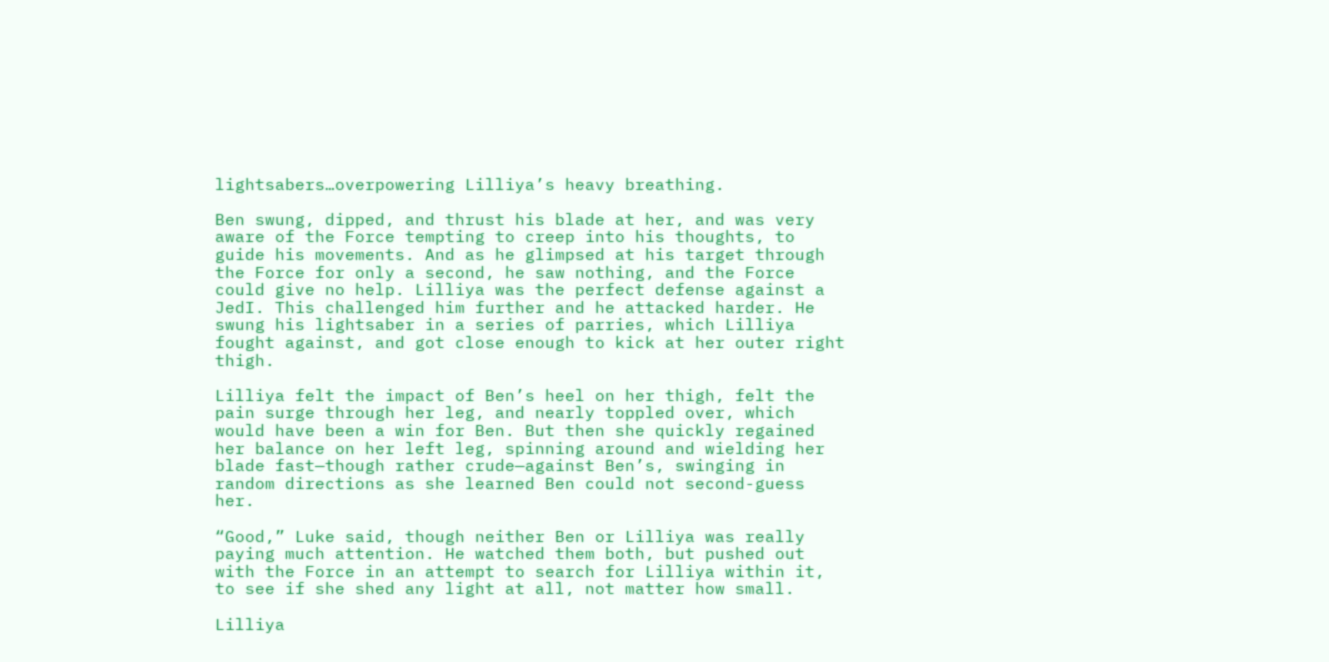lightsabers…overpowering Lilliya’s heavy breathing.

Ben swung, dipped, and thrust his blade at her, and was very aware of the Force tempting to creep into his thoughts, to guide his movements. And as he glimpsed at his target through the Force for only a second, he saw nothing, and the Force could give no help. Lilliya was the perfect defense against a JedI. This challenged him further and he attacked harder. He swung his lightsaber in a series of parries, which Lilliya fought against, and got close enough to kick at her outer right thigh.

Lilliya felt the impact of Ben’s heel on her thigh, felt the pain surge through her leg, and nearly toppled over, which would have been a win for Ben. But then she quickly regained her balance on her left leg, spinning around and wielding her blade fast—though rather crude—against Ben’s, swinging in random directions as she learned Ben could not second-guess her.

“Good,” Luke said, though neither Ben or Lilliya was really paying much attention. He watched them both, but pushed out with the Force in an attempt to search for Lilliya within it, to see if she shed any light at all, not matter how small.

Lilliya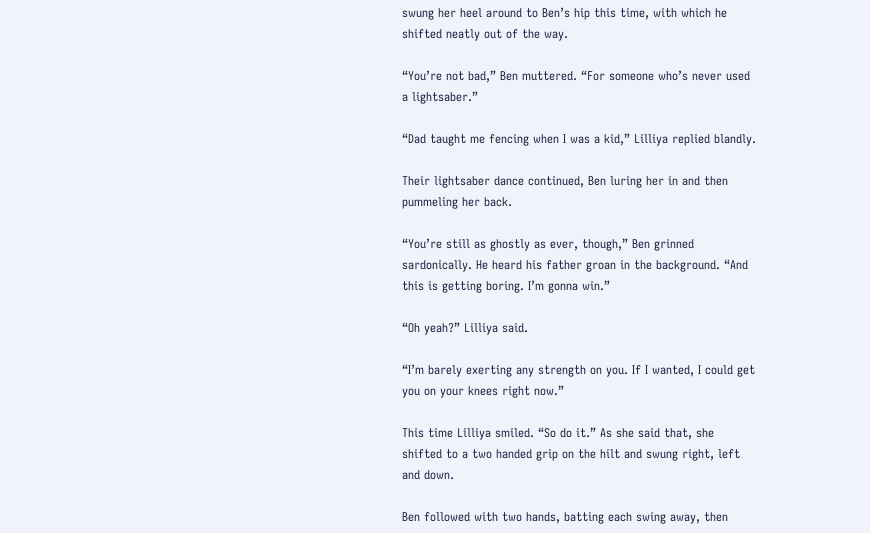swung her heel around to Ben’s hip this time, with which he shifted neatly out of the way.

“You’re not bad,” Ben muttered. “For someone who’s never used a lightsaber.”

“Dad taught me fencing when I was a kid,” Lilliya replied blandly.

Their lightsaber dance continued, Ben luring her in and then pummeling her back.

“You’re still as ghostly as ever, though,” Ben grinned sardonically. He heard his father groan in the background. “And this is getting boring. I’m gonna win.”

“Oh yeah?” Lilliya said.

“I’m barely exerting any strength on you. If I wanted, I could get you on your knees right now.”

This time Lilliya smiled. “So do it.” As she said that, she shifted to a two handed grip on the hilt and swung right, left and down.

Ben followed with two hands, batting each swing away, then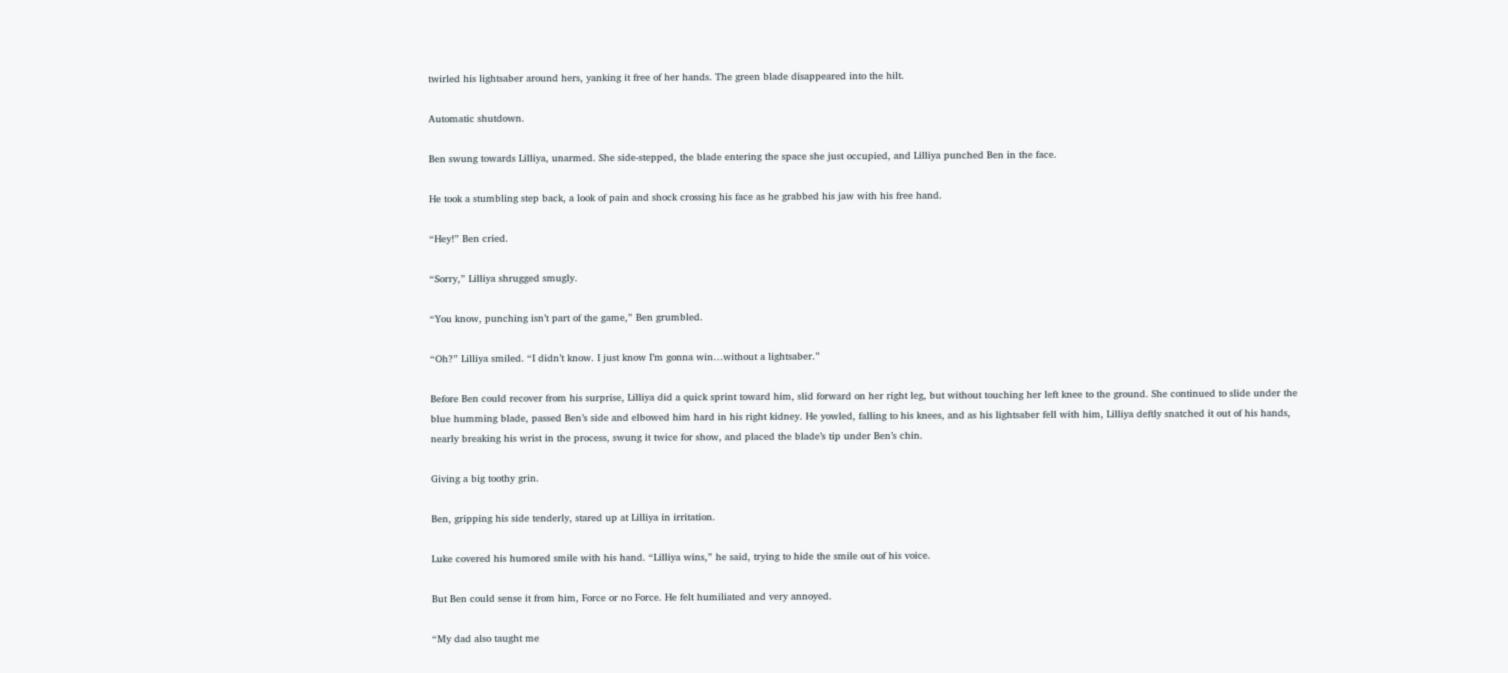twirled his lightsaber around hers, yanking it free of her hands. The green blade disappeared into the hilt.

Automatic shutdown.

Ben swung towards Lilliya, unarmed. She side-stepped, the blade entering the space she just occupied, and Lilliya punched Ben in the face.

He took a stumbling step back, a look of pain and shock crossing his face as he grabbed his jaw with his free hand.

“Hey!” Ben cried.

“Sorry,” Lilliya shrugged smugly.

“You know, punching isn’t part of the game,” Ben grumbled.

“Oh?” Lilliya smiled. “I didn’t know. I just know I’m gonna win…without a lightsaber.”

Before Ben could recover from his surprise, Lilliya did a quick sprint toward him, slid forward on her right leg, but without touching her left knee to the ground. She continued to slide under the blue humming blade, passed Ben’s side and elbowed him hard in his right kidney. He yowled, falling to his knees, and as his lightsaber fell with him, Lilliya deftly snatched it out of his hands, nearly breaking his wrist in the process, swung it twice for show, and placed the blade’s tip under Ben’s chin.

Giving a big toothy grin.

Ben, gripping his side tenderly, stared up at Lilliya in irritation.

Luke covered his humored smile with his hand. “Lilliya wins,” he said, trying to hide the smile out of his voice.

But Ben could sense it from him, Force or no Force. He felt humiliated and very annoyed.

“My dad also taught me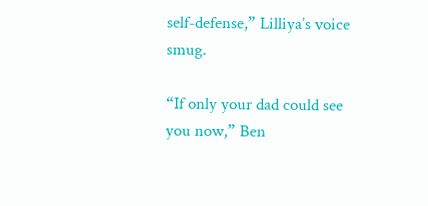self-defense,” Lilliya’s voice smug.

“If only your dad could see you now,” Ben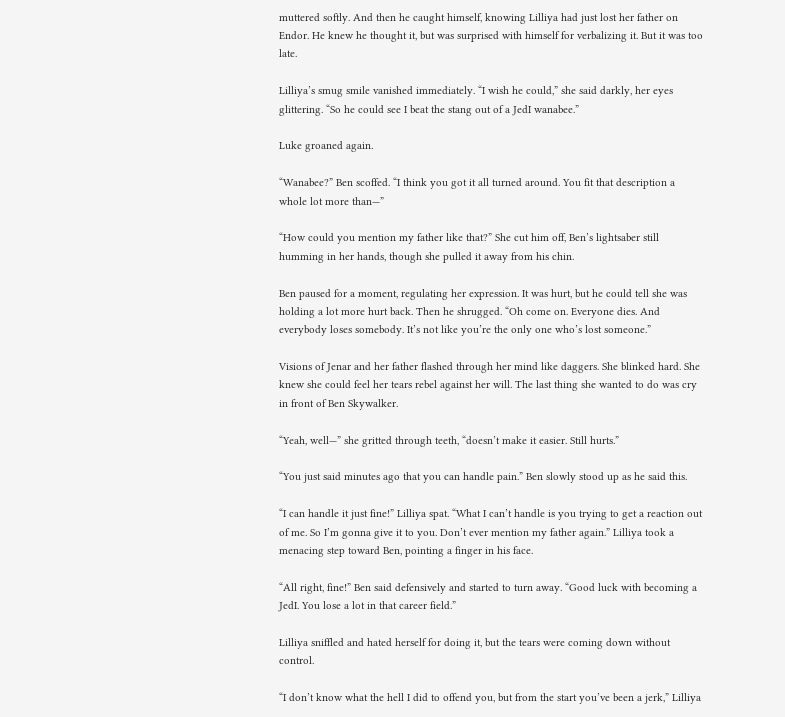muttered softly. And then he caught himself, knowing Lilliya had just lost her father on Endor. He knew he thought it, but was surprised with himself for verbalizing it. But it was too late.

Lilliya’s smug smile vanished immediately. “I wish he could,” she said darkly, her eyes glittering. “So he could see I beat the stang out of a JedI wanabee.”

Luke groaned again.

“Wanabee?” Ben scoffed. “I think you got it all turned around. You fit that description a whole lot more than—”

“How could you mention my father like that?” She cut him off, Ben’s lightsaber still humming in her hands, though she pulled it away from his chin.

Ben paused for a moment, regulating her expression. It was hurt, but he could tell she was holding a lot more hurt back. Then he shrugged. “Oh come on. Everyone dies. And everybody loses somebody. It’s not like you’re the only one who’s lost someone.”

Visions of Jenar and her father flashed through her mind like daggers. She blinked hard. She knew she could feel her tears rebel against her will. The last thing she wanted to do was cry in front of Ben Skywalker.

“Yeah, well—” she gritted through teeth, “doesn’t make it easier. Still hurts.”

“You just said minutes ago that you can handle pain.” Ben slowly stood up as he said this.

“I can handle it just fine!” Lilliya spat. “What I can’t handle is you trying to get a reaction out of me. So I’m gonna give it to you. Don’t ever mention my father again.” Lilliya took a menacing step toward Ben, pointing a finger in his face.

“All right, fine!” Ben said defensively and started to turn away. “Good luck with becoming a JedI. You lose a lot in that career field.”

Lilliya sniffled and hated herself for doing it, but the tears were coming down without control.

“I don’t know what the hell I did to offend you, but from the start you’ve been a jerk,” Lilliya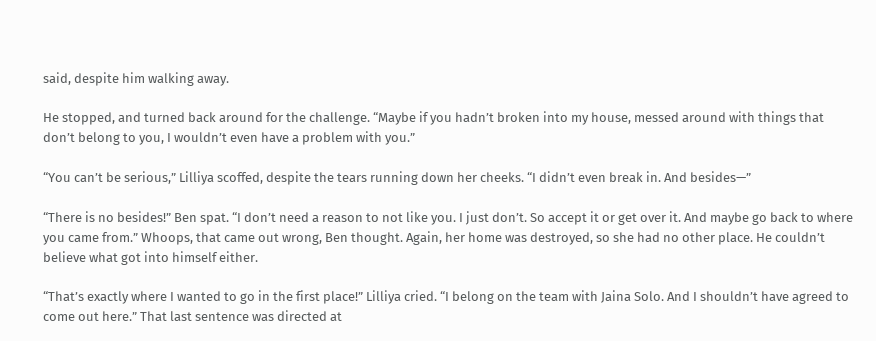said, despite him walking away.

He stopped, and turned back around for the challenge. “Maybe if you hadn’t broken into my house, messed around with things that don’t belong to you, I wouldn’t even have a problem with you.”

“You can’t be serious,” Lilliya scoffed, despite the tears running down her cheeks. “I didn’t even break in. And besides—”

“There is no besides!” Ben spat. “I don’t need a reason to not like you. I just don’t. So accept it or get over it. And maybe go back to where you came from.” Whoops, that came out wrong, Ben thought. Again, her home was destroyed, so she had no other place. He couldn’t believe what got into himself either.

“That’s exactly where I wanted to go in the first place!” Lilliya cried. “I belong on the team with Jaina Solo. And I shouldn’t have agreed to come out here.” That last sentence was directed at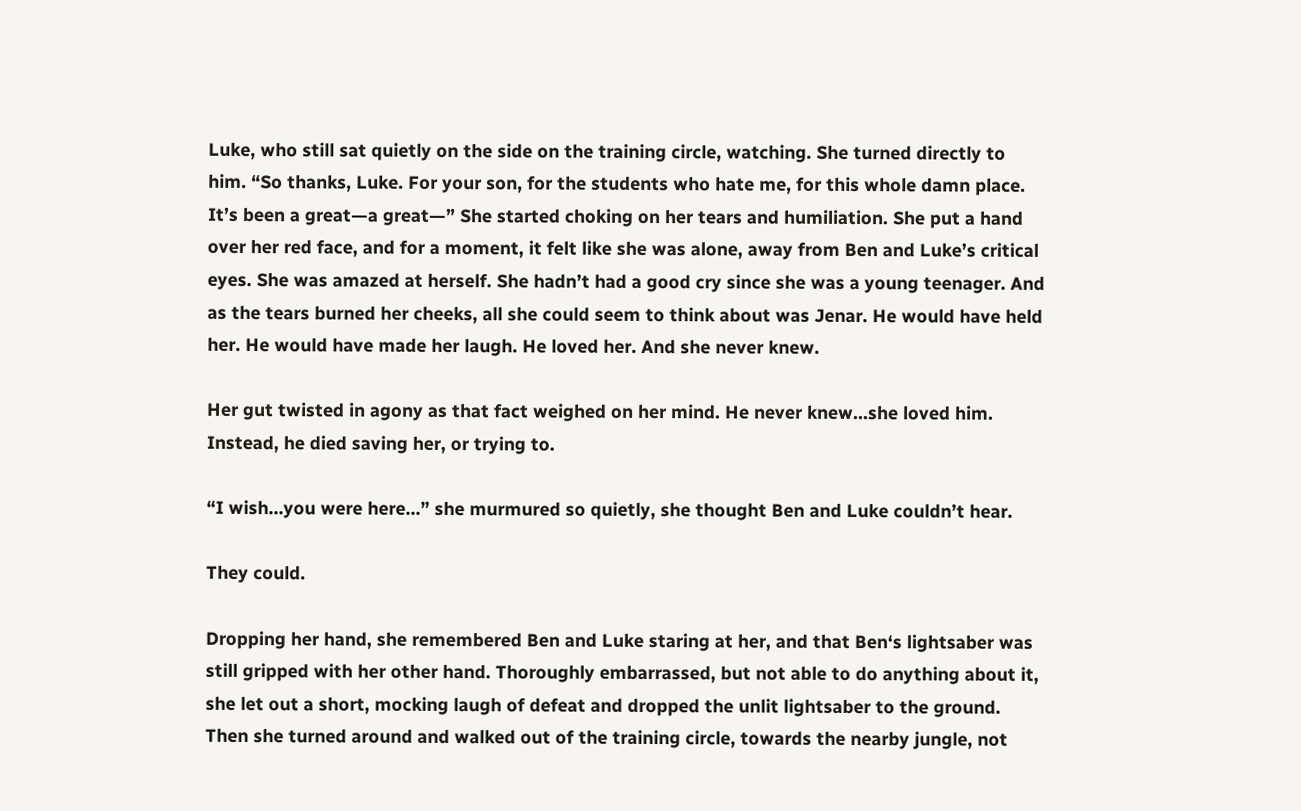Luke, who still sat quietly on the side on the training circle, watching. She turned directly to him. “So thanks, Luke. For your son, for the students who hate me, for this whole damn place. It’s been a great—a great—” She started choking on her tears and humiliation. She put a hand over her red face, and for a moment, it felt like she was alone, away from Ben and Luke’s critical eyes. She was amazed at herself. She hadn’t had a good cry since she was a young teenager. And as the tears burned her cheeks, all she could seem to think about was Jenar. He would have held her. He would have made her laugh. He loved her. And she never knew.

Her gut twisted in agony as that fact weighed on her mind. He never knew…she loved him. Instead, he died saving her, or trying to.

“I wish…you were here…” she murmured so quietly, she thought Ben and Luke couldn’t hear.

They could.

Dropping her hand, she remembered Ben and Luke staring at her, and that Ben‘s lightsaber was still gripped with her other hand. Thoroughly embarrassed, but not able to do anything about it, she let out a short, mocking laugh of defeat and dropped the unlit lightsaber to the ground. Then she turned around and walked out of the training circle, towards the nearby jungle, not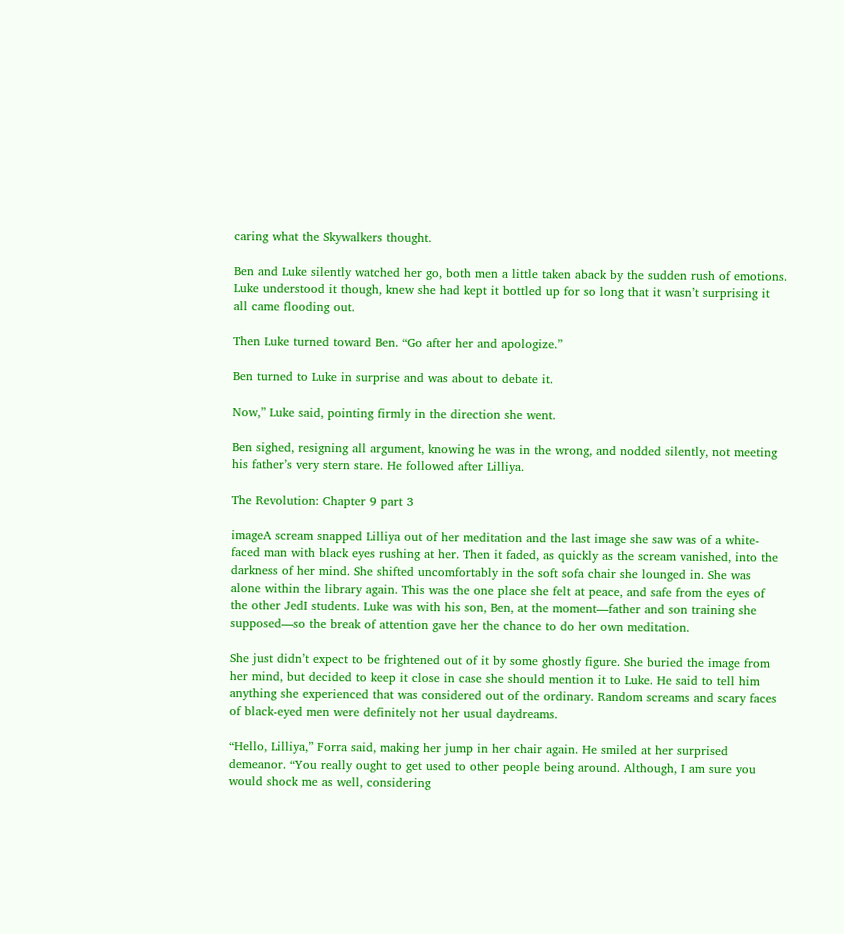caring what the Skywalkers thought.

Ben and Luke silently watched her go, both men a little taken aback by the sudden rush of emotions. Luke understood it though, knew she had kept it bottled up for so long that it wasn’t surprising it all came flooding out.

Then Luke turned toward Ben. “Go after her and apologize.”

Ben turned to Luke in surprise and was about to debate it.

Now,” Luke said, pointing firmly in the direction she went.

Ben sighed, resigning all argument, knowing he was in the wrong, and nodded silently, not meeting his father’s very stern stare. He followed after Lilliya.

The Revolution: Chapter 9 part 3

imageA scream snapped Lilliya out of her meditation and the last image she saw was of a white-faced man with black eyes rushing at her. Then it faded, as quickly as the scream vanished, into the darkness of her mind. She shifted uncomfortably in the soft sofa chair she lounged in. She was alone within the library again. This was the one place she felt at peace, and safe from the eyes of the other JedI students. Luke was with his son, Ben, at the moment—father and son training she supposed—so the break of attention gave her the chance to do her own meditation.

She just didn’t expect to be frightened out of it by some ghostly figure. She buried the image from her mind, but decided to keep it close in case she should mention it to Luke. He said to tell him anything she experienced that was considered out of the ordinary. Random screams and scary faces of black-eyed men were definitely not her usual daydreams.

“Hello, Lilliya,” Forra said, making her jump in her chair again. He smiled at her surprised demeanor. “You really ought to get used to other people being around. Although, I am sure you would shock me as well, considering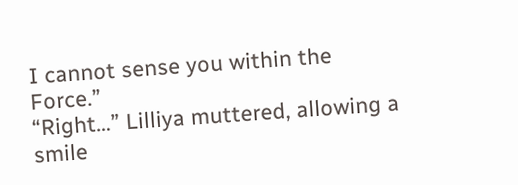I cannot sense you within the Force.”
“Right…” Lilliya muttered, allowing a smile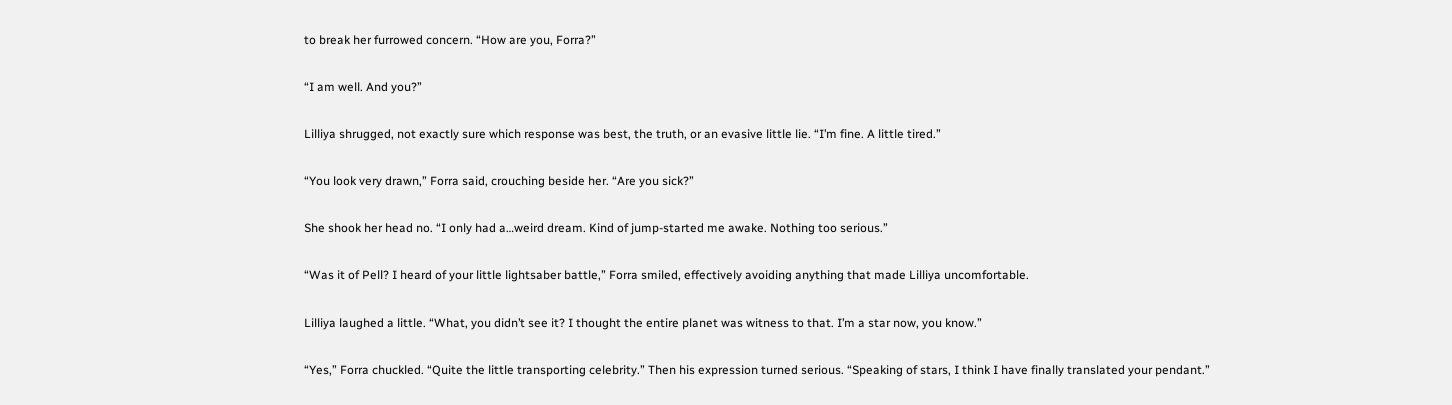to break her furrowed concern. “How are you, Forra?”

“I am well. And you?”

Lilliya shrugged, not exactly sure which response was best, the truth, or an evasive little lie. “I’m fine. A little tired.”

“You look very drawn,” Forra said, crouching beside her. “Are you sick?”

She shook her head no. “I only had a…weird dream. Kind of jump-started me awake. Nothing too serious.”

“Was it of Pell? I heard of your little lightsaber battle,” Forra smiled, effectively avoiding anything that made Lilliya uncomfortable.

Lilliya laughed a little. “What, you didn’t see it? I thought the entire planet was witness to that. I’m a star now, you know.”

“Yes,” Forra chuckled. “Quite the little transporting celebrity.” Then his expression turned serious. “Speaking of stars, I think I have finally translated your pendant.”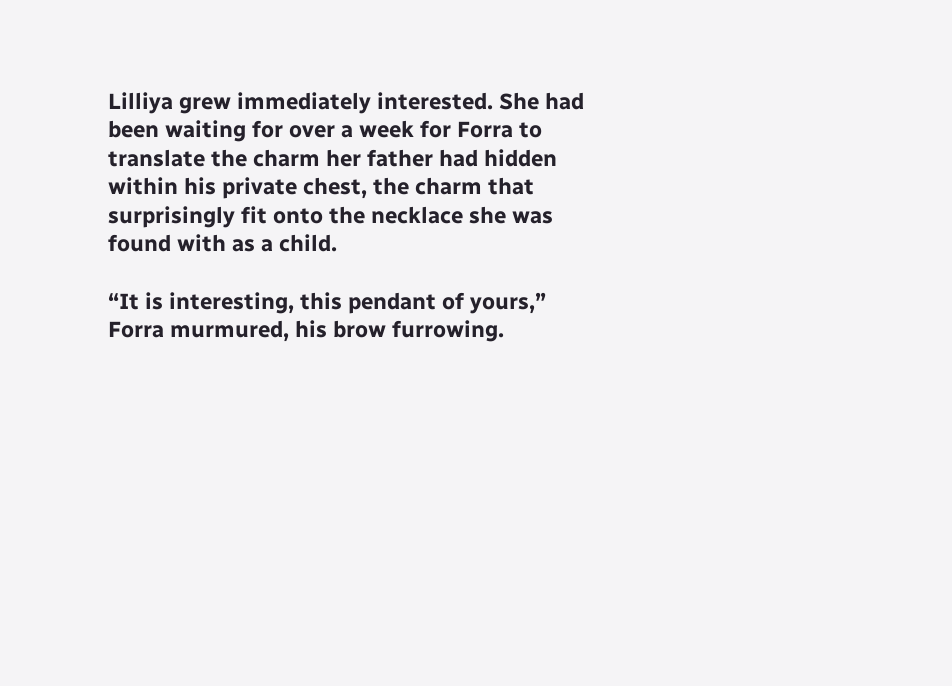Lilliya grew immediately interested. She had been waiting for over a week for Forra to translate the charm her father had hidden within his private chest, the charm that surprisingly fit onto the necklace she was found with as a child.

“It is interesting, this pendant of yours,” Forra murmured, his brow furrowing.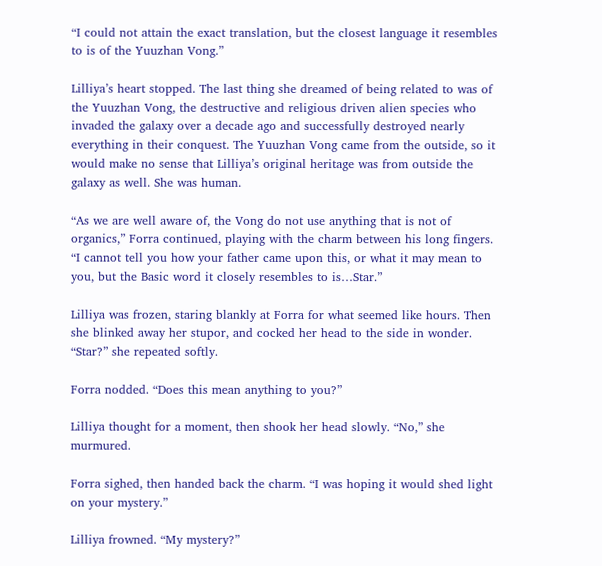“I could not attain the exact translation, but the closest language it resembles to is of the Yuuzhan Vong.”

Lilliya’s heart stopped. The last thing she dreamed of being related to was of the Yuuzhan Vong, the destructive and religious driven alien species who invaded the galaxy over a decade ago and successfully destroyed nearly everything in their conquest. The Yuuzhan Vong came from the outside, so it would make no sense that Lilliya’s original heritage was from outside the galaxy as well. She was human.

“As we are well aware of, the Vong do not use anything that is not of organics,” Forra continued, playing with the charm between his long fingers. “I cannot tell you how your father came upon this, or what it may mean to you, but the Basic word it closely resembles to is…Star.”

Lilliya was frozen, staring blankly at Forra for what seemed like hours. Then she blinked away her stupor, and cocked her head to the side in wonder. “Star?” she repeated softly.

Forra nodded. “Does this mean anything to you?”

Lilliya thought for a moment, then shook her head slowly. “No,” she murmured.

Forra sighed, then handed back the charm. “I was hoping it would shed light on your mystery.”

Lilliya frowned. “My mystery?”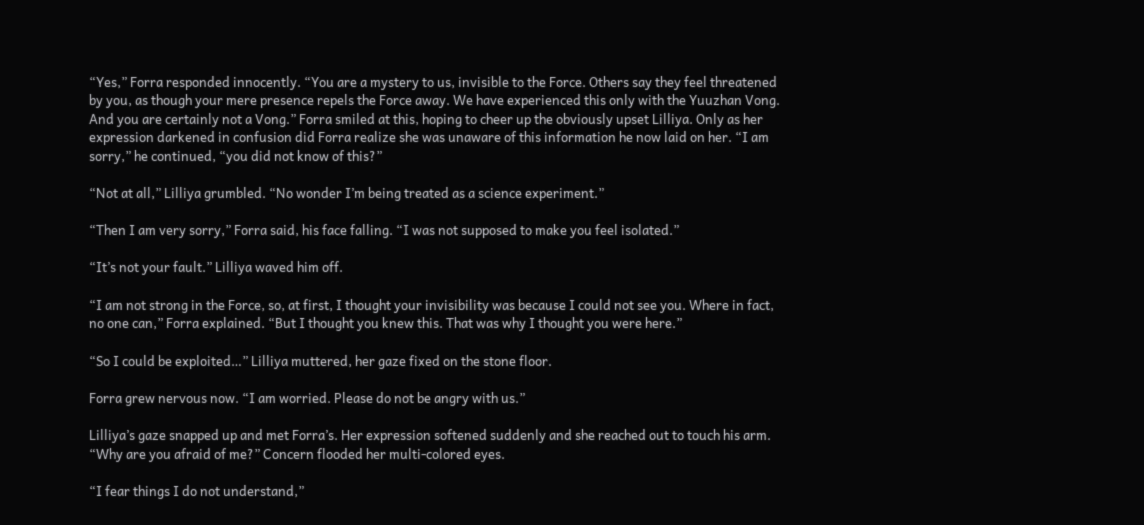“Yes,” Forra responded innocently. “You are a mystery to us, invisible to the Force. Others say they feel threatened by you, as though your mere presence repels the Force away. We have experienced this only with the Yuuzhan Vong. And you are certainly not a Vong.” Forra smiled at this, hoping to cheer up the obviously upset Lilliya. Only as her expression darkened in confusion did Forra realize she was unaware of this information he now laid on her. “I am sorry,” he continued, “you did not know of this?”

“Not at all,” Lilliya grumbled. “No wonder I’m being treated as a science experiment.”

“Then I am very sorry,” Forra said, his face falling. “I was not supposed to make you feel isolated.”

“It’s not your fault.” Lilliya waved him off.

“I am not strong in the Force, so, at first, I thought your invisibility was because I could not see you. Where in fact, no one can,” Forra explained. “But I thought you knew this. That was why I thought you were here.”

“So I could be exploited…” Lilliya muttered, her gaze fixed on the stone floor.

Forra grew nervous now. “I am worried. Please do not be angry with us.”

Lilliya’s gaze snapped up and met Forra’s. Her expression softened suddenly and she reached out to touch his arm. “Why are you afraid of me?” Concern flooded her multi-colored eyes.

“I fear things I do not understand,”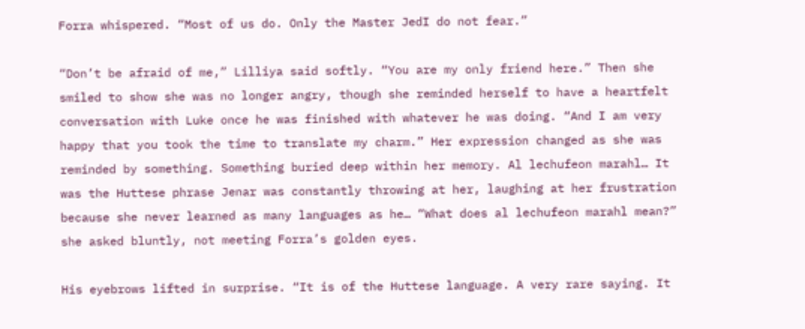Forra whispered. “Most of us do. Only the Master JedI do not fear.”

“Don’t be afraid of me,” Lilliya said softly. “You are my only friend here.” Then she smiled to show she was no longer angry, though she reminded herself to have a heartfelt conversation with Luke once he was finished with whatever he was doing. “And I am very happy that you took the time to translate my charm.” Her expression changed as she was reminded by something. Something buried deep within her memory. Al lechufeon marahl… It was the Huttese phrase Jenar was constantly throwing at her, laughing at her frustration because she never learned as many languages as he… “What does al lechufeon marahl mean?” she asked bluntly, not meeting Forra’s golden eyes.

His eyebrows lifted in surprise. “It is of the Huttese language. A very rare saying. It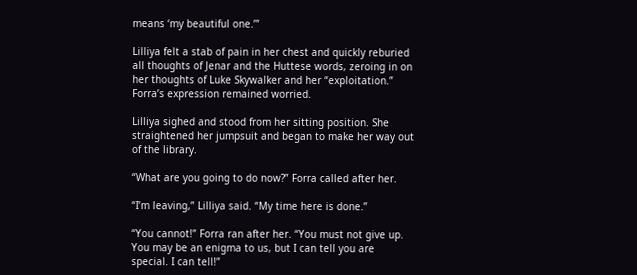means ‘my beautiful one.’”

Lilliya felt a stab of pain in her chest and quickly reburied all thoughts of Jenar and the Huttese words, zeroing in on her thoughts of Luke Skywalker and her “exploitation.”
Forra’s expression remained worried.

Lilliya sighed and stood from her sitting position. She straightened her jumpsuit and began to make her way out of the library.

“What are you going to do now?” Forra called after her.

“I’m leaving,” Lilliya said. “My time here is done.”

“You cannot!” Forra ran after her. “You must not give up. You may be an enigma to us, but I can tell you are special. I can tell!”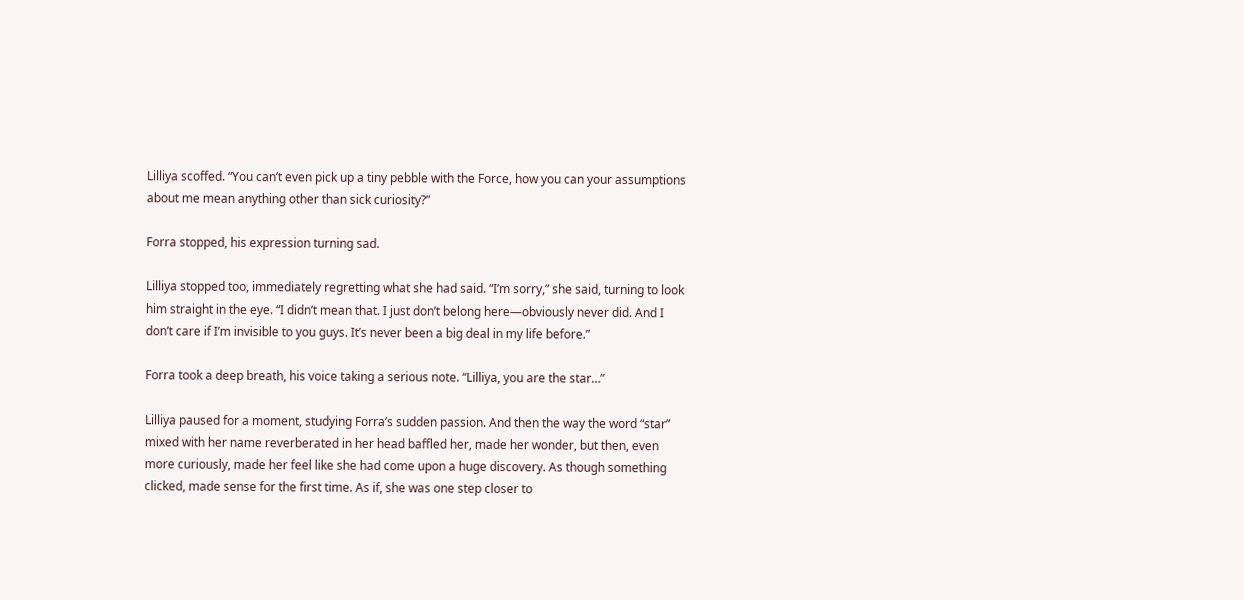Lilliya scoffed. “You can’t even pick up a tiny pebble with the Force, how you can your assumptions about me mean anything other than sick curiosity?”

Forra stopped, his expression turning sad.

Lilliya stopped too, immediately regretting what she had said. “I’m sorry,” she said, turning to look him straight in the eye. “I didn’t mean that. I just don’t belong here—obviously never did. And I don’t care if I’m invisible to you guys. It’s never been a big deal in my life before.”

Forra took a deep breath, his voice taking a serious note. “Lilliya, you are the star…”

Lilliya paused for a moment, studying Forra’s sudden passion. And then the way the word “star” mixed with her name reverberated in her head baffled her, made her wonder, but then, even more curiously, made her feel like she had come upon a huge discovery. As though something clicked, made sense for the first time. As if, she was one step closer to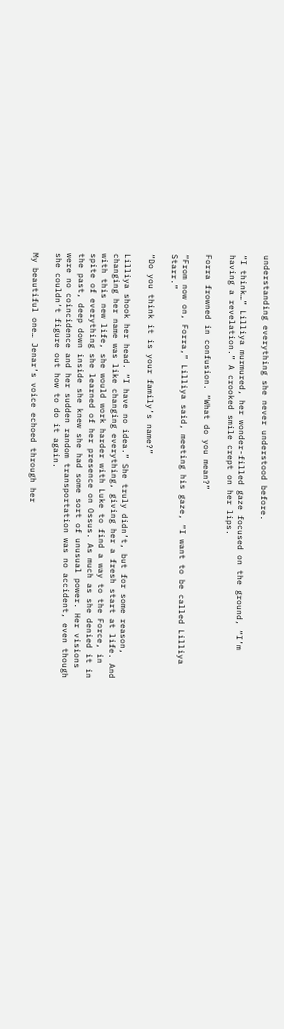understanding everything she never understood before.

“I think…” Lilliya murmured, her wonder-filled gaze focused on the ground, “I’m having a revelation.” A crooked smile crept on her lips.

Forra frowned in confusion. “What do you mean?”

“From now on, Forra,” Lilliya said, meeting his gaze, “I want to be called Lilliya Starr.”

“Do you think it is your family’s name?”

Lilliya shook her head. “I have no idea.” She truly didn’t, but for some reason, changing her name was like changing everything, giving her a fresh start at life. And with this new life, she would work harder with Luke to find a way to the Force, in spite of everything she learned of her presence on Ossus. As much as she denied it in the past, deep down inside she knew she had some sort of unusual power. Her visions were no coincidence and her sudden random transportation was no accident, even though she couldn‘t figure out how to do it again.

My beautiful one… Jenar’s voice echoed through her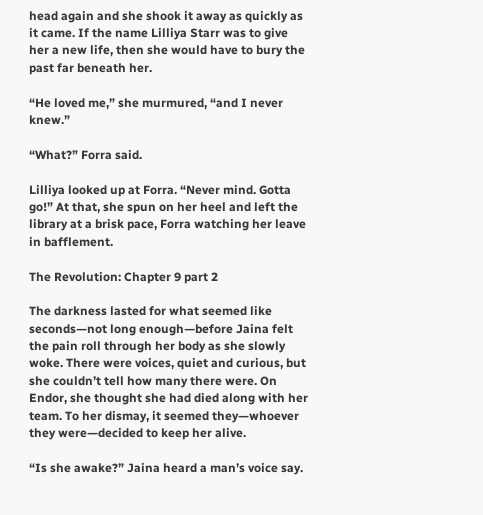head again and she shook it away as quickly as it came. If the name Lilliya Starr was to give her a new life, then she would have to bury the past far beneath her.

“He loved me,” she murmured, “and I never knew.”

“What?” Forra said.

Lilliya looked up at Forra. “Never mind. Gotta go!” At that, she spun on her heel and left the library at a brisk pace, Forra watching her leave in bafflement.

The Revolution: Chapter 9 part 2

The darkness lasted for what seemed like seconds—not long enough—before Jaina felt the pain roll through her body as she slowly woke. There were voices, quiet and curious, but she couldn’t tell how many there were. On Endor, she thought she had died along with her team. To her dismay, it seemed they—whoever they were—decided to keep her alive.

“Is she awake?” Jaina heard a man’s voice say.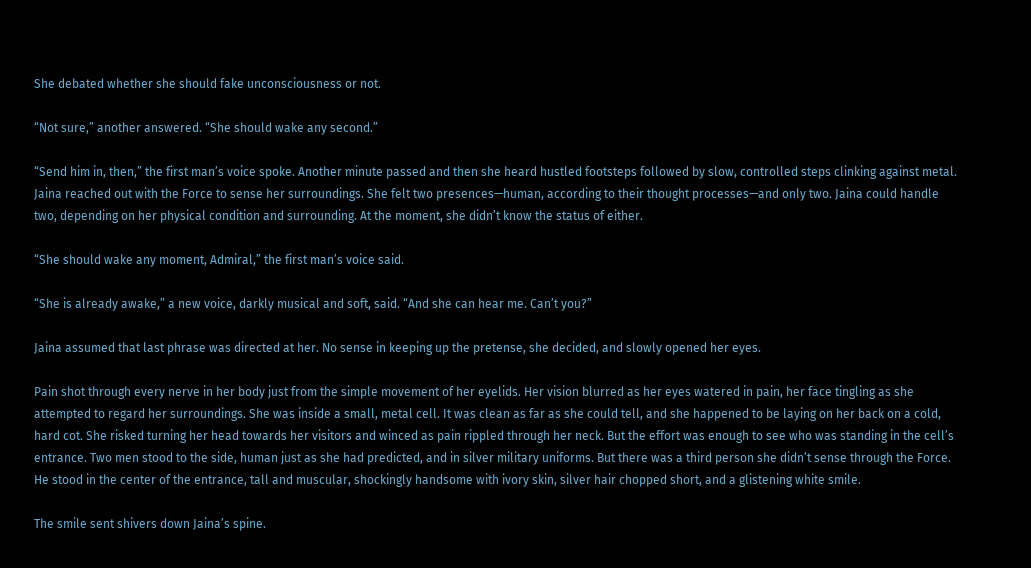She debated whether she should fake unconsciousness or not.

“Not sure,” another answered. “She should wake any second.”

“Send him in, then,” the first man’s voice spoke. Another minute passed and then she heard hustled footsteps followed by slow, controlled steps clinking against metal. Jaina reached out with the Force to sense her surroundings. She felt two presences—human, according to their thought processes—and only two. Jaina could handle two, depending on her physical condition and surrounding. At the moment, she didn’t know the status of either.

“She should wake any moment, Admiral,” the first man’s voice said.

“She is already awake,” a new voice, darkly musical and soft, said. “And she can hear me. Can’t you?”

Jaina assumed that last phrase was directed at her. No sense in keeping up the pretense, she decided, and slowly opened her eyes.

Pain shot through every nerve in her body just from the simple movement of her eyelids. Her vision blurred as her eyes watered in pain, her face tingling as she attempted to regard her surroundings. She was inside a small, metal cell. It was clean as far as she could tell, and she happened to be laying on her back on a cold, hard cot. She risked turning her head towards her visitors and winced as pain rippled through her neck. But the effort was enough to see who was standing in the cell’s entrance. Two men stood to the side, human just as she had predicted, and in silver military uniforms. But there was a third person she didn’t sense through the Force. He stood in the center of the entrance, tall and muscular, shockingly handsome with ivory skin, silver hair chopped short, and a glistening white smile.

The smile sent shivers down Jaina’s spine.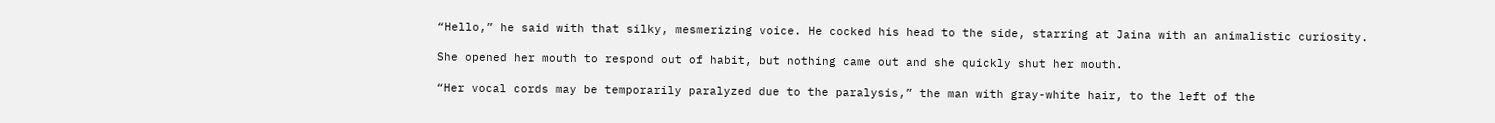“Hello,” he said with that silky, mesmerizing voice. He cocked his head to the side, starring at Jaina with an animalistic curiosity.

She opened her mouth to respond out of habit, but nothing came out and she quickly shut her mouth.

“Her vocal cords may be temporarily paralyzed due to the paralysis,” the man with gray-white hair, to the left of the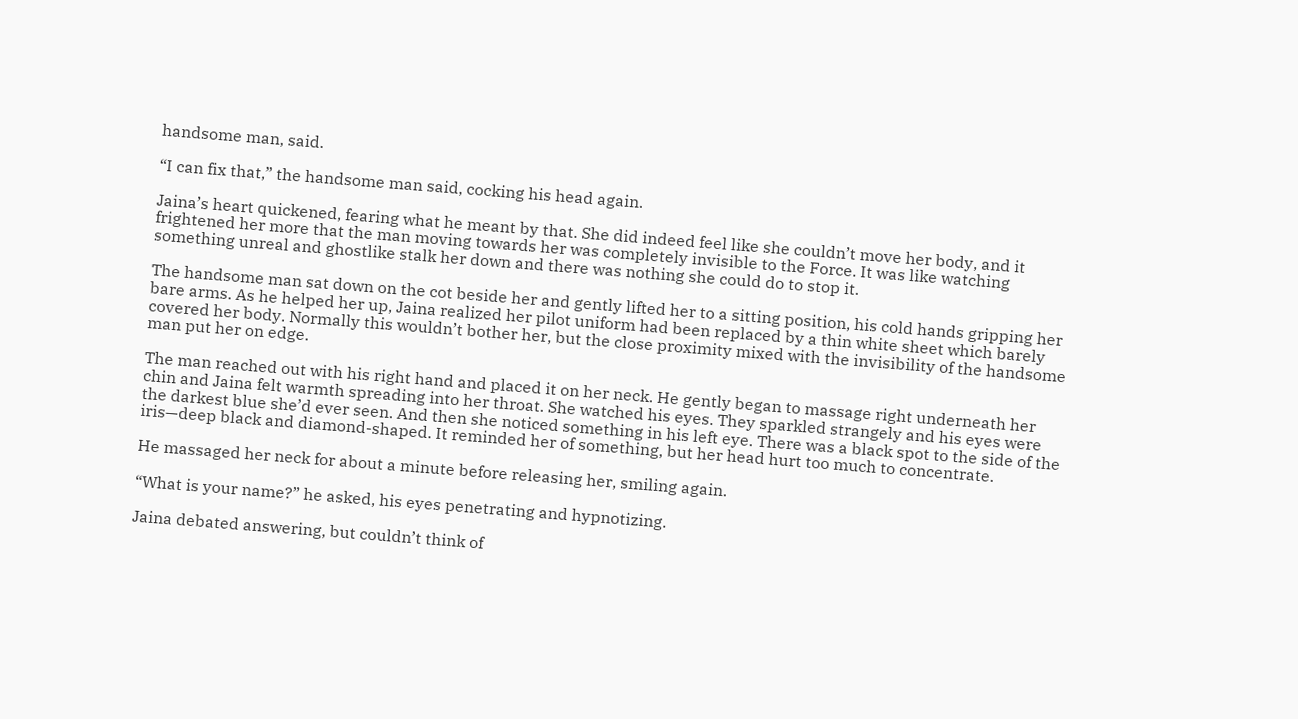handsome man, said.

“I can fix that,” the handsome man said, cocking his head again.

Jaina’s heart quickened, fearing what he meant by that. She did indeed feel like she couldn’t move her body, and it frightened her more that the man moving towards her was completely invisible to the Force. It was like watching something unreal and ghostlike stalk her down and there was nothing she could do to stop it.

The handsome man sat down on the cot beside her and gently lifted her to a sitting position, his cold hands gripping her bare arms. As he helped her up, Jaina realized her pilot uniform had been replaced by a thin white sheet which barely covered her body. Normally this wouldn’t bother her, but the close proximity mixed with the invisibility of the handsome man put her on edge.

The man reached out with his right hand and placed it on her neck. He gently began to massage right underneath her chin and Jaina felt warmth spreading into her throat. She watched his eyes. They sparkled strangely and his eyes were the darkest blue she’d ever seen. And then she noticed something in his left eye. There was a black spot to the side of the iris—deep black and diamond-shaped. It reminded her of something, but her head hurt too much to concentrate.

He massaged her neck for about a minute before releasing her, smiling again.

“What is your name?” he asked, his eyes penetrating and hypnotizing.

Jaina debated answering, but couldn’t think of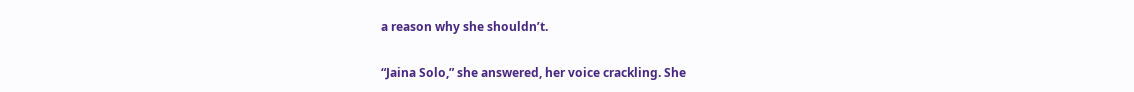a reason why she shouldn’t.

“Jaina Solo,” she answered, her voice crackling. She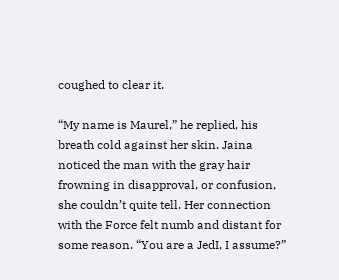coughed to clear it.

“My name is Maurel,” he replied, his breath cold against her skin. Jaina noticed the man with the gray hair frowning in disapproval, or confusion, she couldn’t quite tell. Her connection with the Force felt numb and distant for some reason. “You are a JedI, I assume?”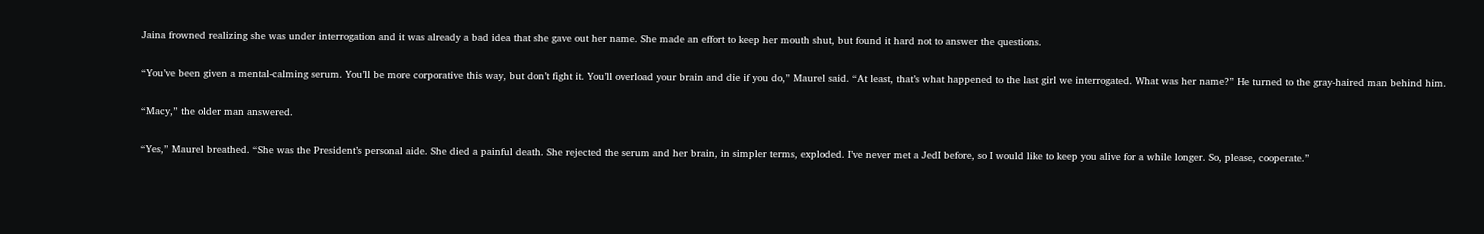Jaina frowned realizing she was under interrogation and it was already a bad idea that she gave out her name. She made an effort to keep her mouth shut, but found it hard not to answer the questions.

“You’ve been given a mental-calming serum. You’ll be more corporative this way, but don’t fight it. You’ll overload your brain and die if you do,” Maurel said. “At least, that’s what happened to the last girl we interrogated. What was her name?” He turned to the gray-haired man behind him.

“Macy,” the older man answered.

“Yes,” Maurel breathed. “She was the President’s personal aide. She died a painful death. She rejected the serum and her brain, in simpler terms, exploded. I’ve never met a JedI before, so I would like to keep you alive for a while longer. So, please, cooperate.”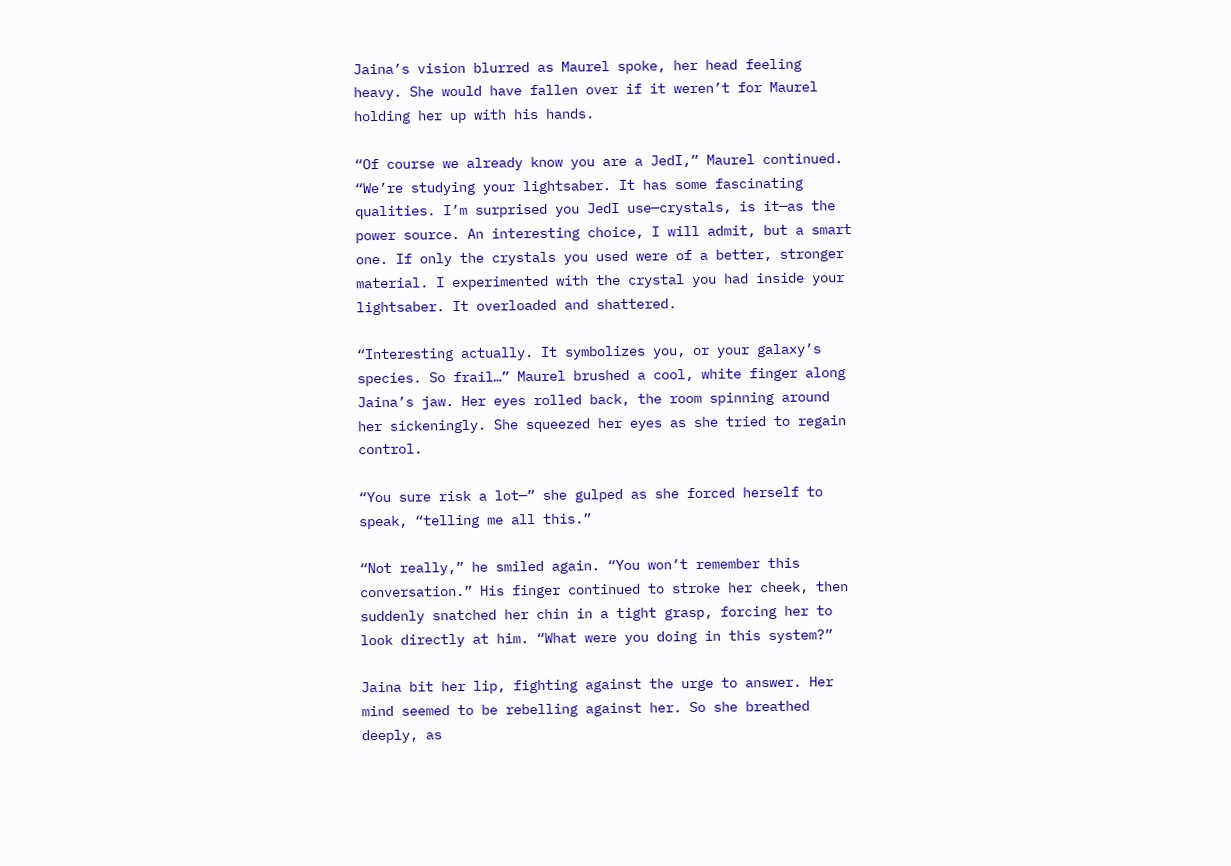Jaina’s vision blurred as Maurel spoke, her head feeling heavy. She would have fallen over if it weren’t for Maurel holding her up with his hands.

“Of course we already know you are a JedI,” Maurel continued. “We’re studying your lightsaber. It has some fascinating qualities. I’m surprised you JedI use—crystals, is it—as the power source. An interesting choice, I will admit, but a smart one. If only the crystals you used were of a better, stronger material. I experimented with the crystal you had inside your lightsaber. It overloaded and shattered.

“Interesting actually. It symbolizes you, or your galaxy’s species. So frail…” Maurel brushed a cool, white finger along Jaina’s jaw. Her eyes rolled back, the room spinning around her sickeningly. She squeezed her eyes as she tried to regain control.

“You sure risk a lot—” she gulped as she forced herself to speak, “telling me all this.”

“Not really,” he smiled again. “You won’t remember this conversation.” His finger continued to stroke her cheek, then suddenly snatched her chin in a tight grasp, forcing her to look directly at him. “What were you doing in this system?”

Jaina bit her lip, fighting against the urge to answer. Her mind seemed to be rebelling against her. So she breathed deeply, as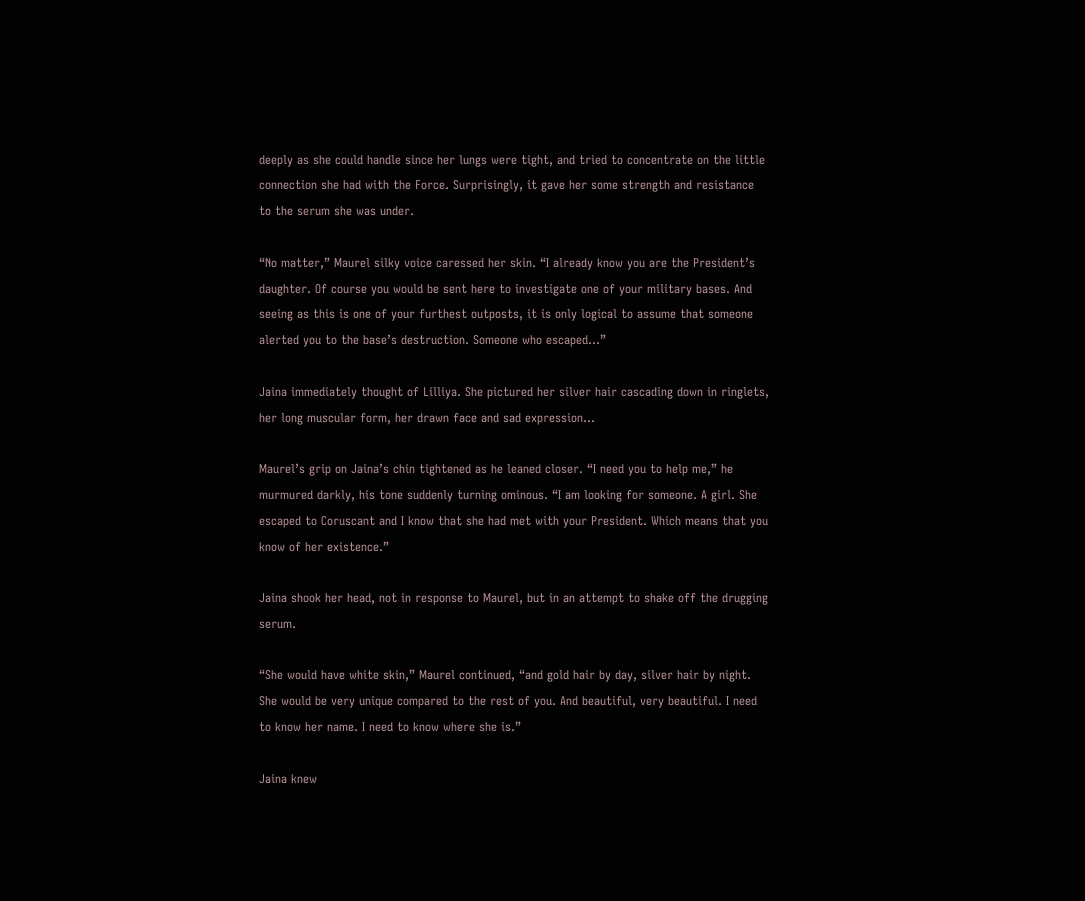deeply as she could handle since her lungs were tight, and tried to concentrate on the little connection she had with the Force. Surprisingly, it gave her some strength and resistance to the serum she was under.

“No matter,” Maurel silky voice caressed her skin. “I already know you are the President’s daughter. Of course you would be sent here to investigate one of your military bases. And seeing as this is one of your furthest outposts, it is only logical to assume that someone alerted you to the base’s destruction. Someone who escaped…”

Jaina immediately thought of Lilliya. She pictured her silver hair cascading down in ringlets, her long muscular form, her drawn face and sad expression…

Maurel’s grip on Jaina’s chin tightened as he leaned closer. “I need you to help me,” he murmured darkly, his tone suddenly turning ominous. “I am looking for someone. A girl. She escaped to Coruscant and I know that she had met with your President. Which means that you know of her existence.”

Jaina shook her head, not in response to Maurel, but in an attempt to shake off the drugging serum.

“She would have white skin,” Maurel continued, “and gold hair by day, silver hair by night. She would be very unique compared to the rest of you. And beautiful, very beautiful. I need to know her name. I need to know where she is.”

Jaina knew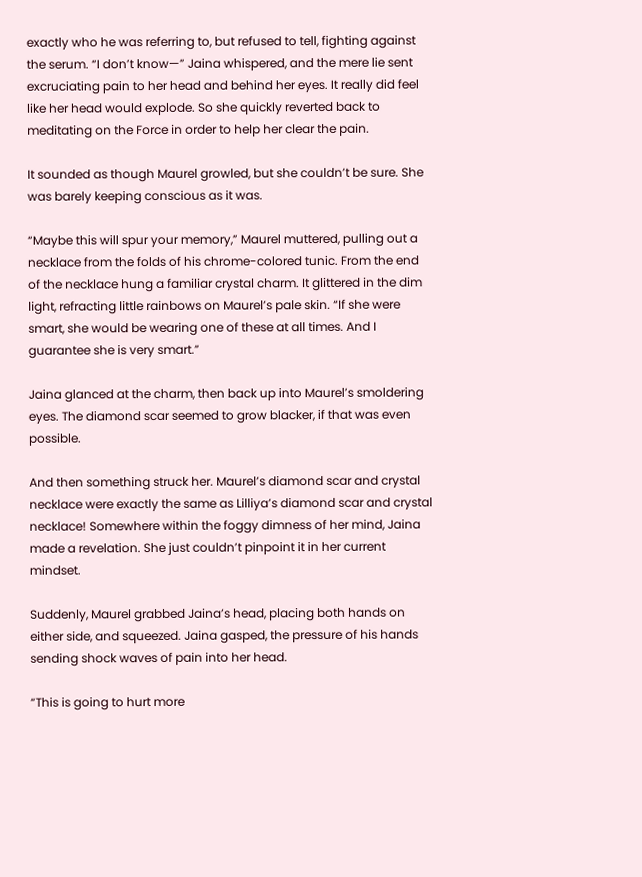exactly who he was referring to, but refused to tell, fighting against the serum. “I don’t know—” Jaina whispered, and the mere lie sent excruciating pain to her head and behind her eyes. It really did feel like her head would explode. So she quickly reverted back to meditating on the Force in order to help her clear the pain.

It sounded as though Maurel growled, but she couldn’t be sure. She was barely keeping conscious as it was.

“Maybe this will spur your memory,” Maurel muttered, pulling out a necklace from the folds of his chrome-colored tunic. From the end of the necklace hung a familiar crystal charm. It glittered in the dim light, refracting little rainbows on Maurel’s pale skin. “If she were smart, she would be wearing one of these at all times. And I guarantee she is very smart.”

Jaina glanced at the charm, then back up into Maurel’s smoldering eyes. The diamond scar seemed to grow blacker, if that was even possible.

And then something struck her. Maurel’s diamond scar and crystal necklace were exactly the same as Lilliya’s diamond scar and crystal necklace! Somewhere within the foggy dimness of her mind, Jaina made a revelation. She just couldn’t pinpoint it in her current mindset.

Suddenly, Maurel grabbed Jaina’s head, placing both hands on either side, and squeezed. Jaina gasped, the pressure of his hands sending shock waves of pain into her head.

“This is going to hurt more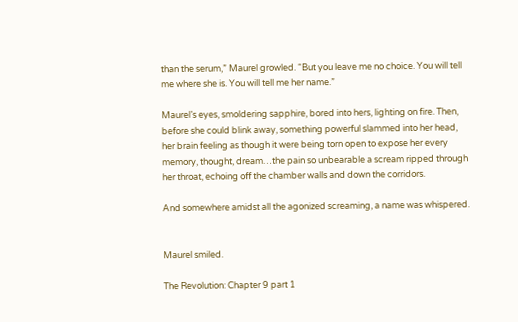than the serum,” Maurel growled. “But you leave me no choice. You will tell me where she is. You will tell me her name.”

Maurel’s eyes, smoldering sapphire, bored into hers, lighting on fire. Then, before she could blink away, something powerful slammed into her head, her brain feeling as though it were being torn open to expose her every memory, thought, dream…the pain so unbearable a scream ripped through her throat, echoing off the chamber walls and down the corridors.

And somewhere amidst all the agonized screaming, a name was whispered.


Maurel smiled.

The Revolution: Chapter 9 part 1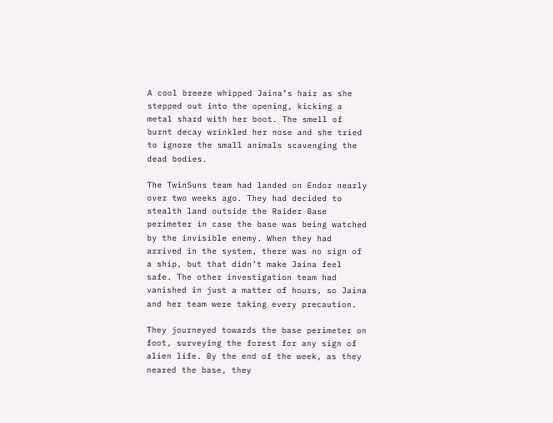A cool breeze whipped Jaina’s hair as she stepped out into the opening, kicking a metal shard with her boot. The smell of burnt decay wrinkled her nose and she tried to ignore the small animals scavenging the dead bodies.

The TwinSuns team had landed on Endor nearly over two weeks ago. They had decided to stealth land outside the Raider Base perimeter in case the base was being watched by the invisible enemy. When they had arrived in the system, there was no sign of a ship, but that didn’t make Jaina feel safe. The other investigation team had vanished in just a matter of hours, so Jaina and her team were taking every precaution.

They journeyed towards the base perimeter on foot, surveying the forest for any sign of alien life. By the end of the week, as they neared the base, they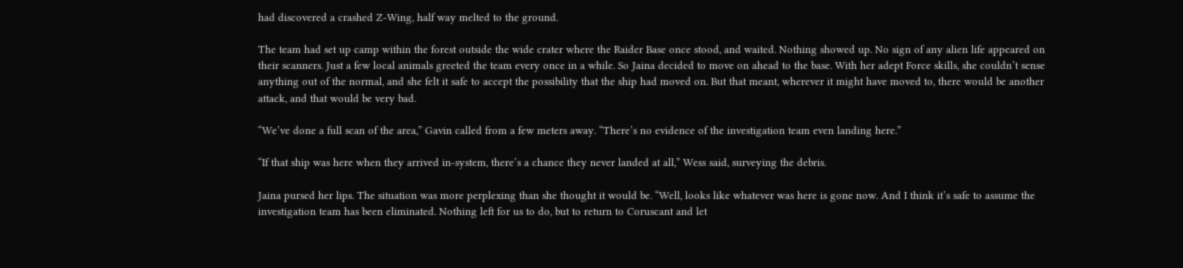had discovered a crashed Z-Wing, half way melted to the ground.

The team had set up camp within the forest outside the wide crater where the Raider Base once stood, and waited. Nothing showed up. No sign of any alien life appeared on their scanners. Just a few local animals greeted the team every once in a while. So Jaina decided to move on ahead to the base. With her adept Force skills, she couldn’t sense anything out of the normal, and she felt it safe to accept the possibility that the ship had moved on. But that meant, wherever it might have moved to, there would be another attack, and that would be very bad.

“We’ve done a full scan of the area,” Gavin called from a few meters away. “There’s no evidence of the investigation team even landing here.”

“If that ship was here when they arrived in-system, there’s a chance they never landed at all,” Wess said, surveying the debris.

Jaina pursed her lips. The situation was more perplexing than she thought it would be. “Well, looks like whatever was here is gone now. And I think it’s safe to assume the investigation team has been eliminated. Nothing left for us to do, but to return to Coruscant and let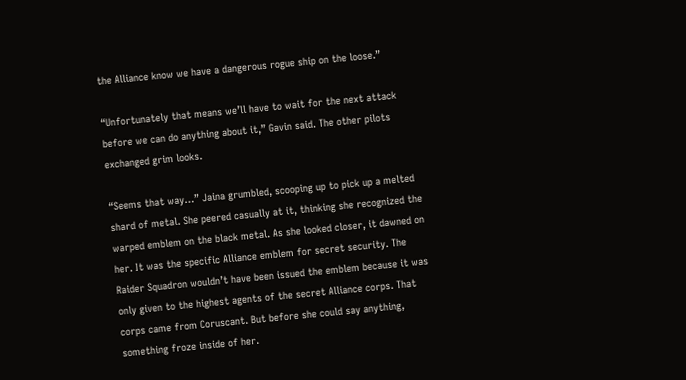the Alliance know we have a dangerous rogue ship on the loose.”

“Unfortunately that means we’ll have to wait for the next attack before we can do anything about it,” Gavin said. The other pilots exchanged grim looks.

“Seems that way…” Jaina grumbled, scooping up to pick up a melted shard of metal. She peered casually at it, thinking she recognized the warped emblem on the black metal. As she looked closer, it dawned on her. It was the specific Alliance emblem for secret security. The Raider Squadron wouldn’t have been issued the emblem because it was only given to the highest agents of the secret Alliance corps. That corps came from Coruscant. But before she could say anything, something froze inside of her.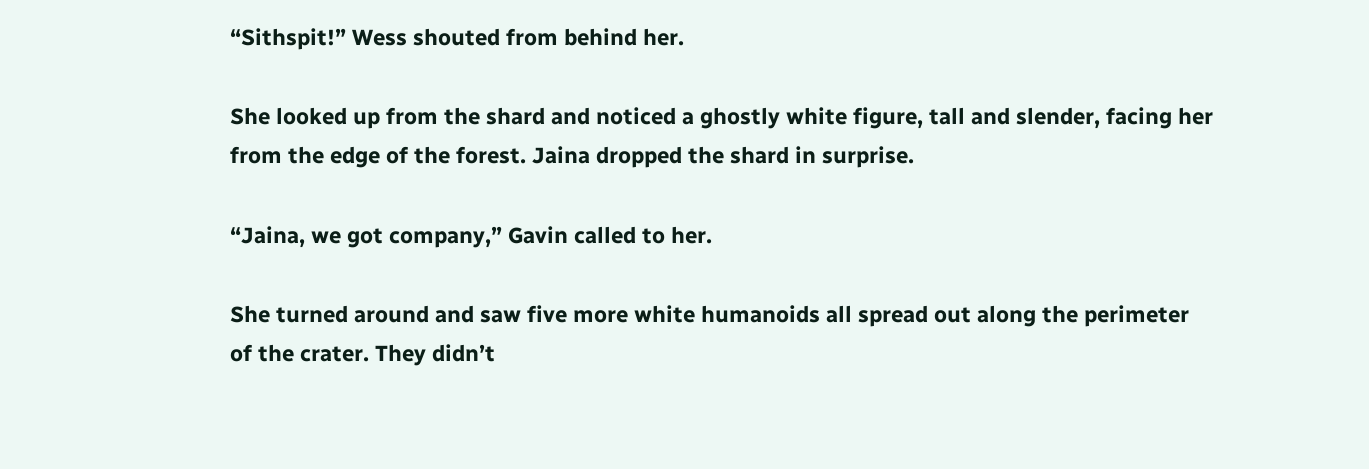“Sithspit!” Wess shouted from behind her.

She looked up from the shard and noticed a ghostly white figure, tall and slender, facing her from the edge of the forest. Jaina dropped the shard in surprise.

“Jaina, we got company,” Gavin called to her.

She turned around and saw five more white humanoids all spread out along the perimeter of the crater. They didn’t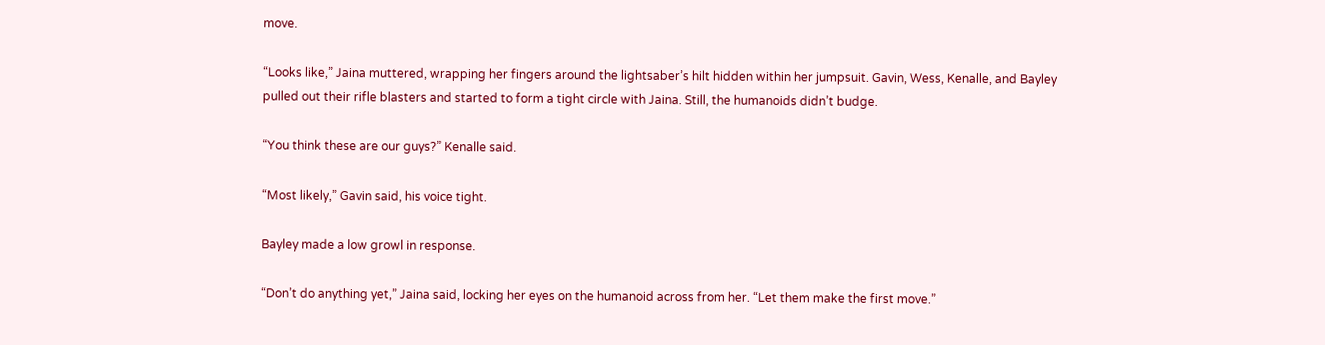move.

“Looks like,” Jaina muttered, wrapping her fingers around the lightsaber’s hilt hidden within her jumpsuit. Gavin, Wess, Kenalle, and Bayley pulled out their rifle blasters and started to form a tight circle with Jaina. Still, the humanoids didn’t budge.

“You think these are our guys?” Kenalle said.

“Most likely,” Gavin said, his voice tight.

Bayley made a low growl in response.

“Don’t do anything yet,” Jaina said, locking her eyes on the humanoid across from her. “Let them make the first move.”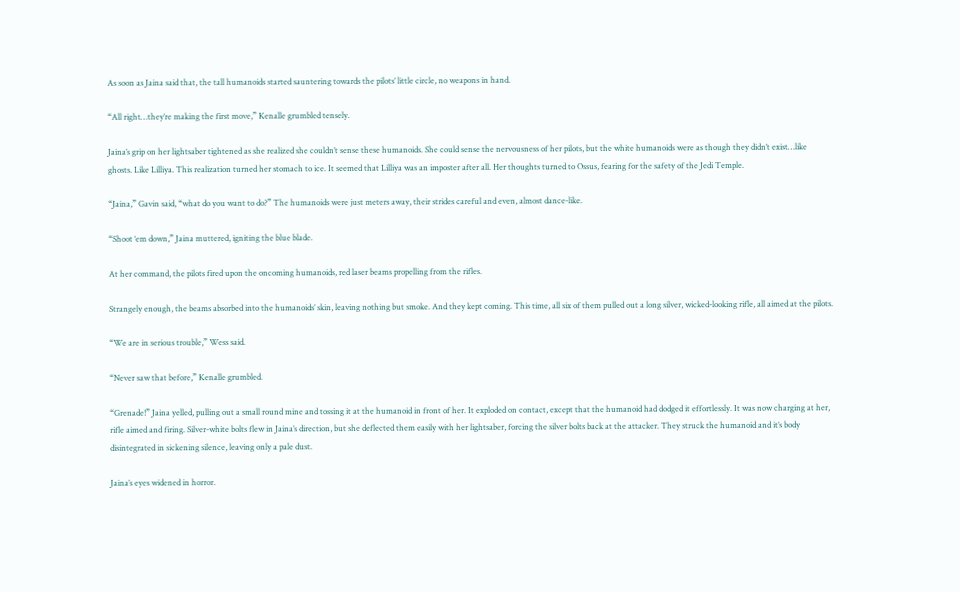As soon as Jaina said that, the tall humanoids started sauntering towards the pilots’ little circle, no weapons in hand.

“All right…they’re making the first move,” Kenalle grumbled tensely.

Jaina’s grip on her lightsaber tightened as she realized she couldn’t sense these humanoids. She could sense the nervousness of her pilots, but the white humanoids were as though they didn’t exist…like ghosts. Like Lilliya. This realization turned her stomach to ice. It seemed that Lilliya was an imposter after all. Her thoughts turned to Ossus, fearing for the safety of the Jedi Temple.

“Jaina,” Gavin said, “what do you want to do?” The humanoids were just meters away, their strides careful and even, almost dance-like.

“Shoot ‘em down,” Jaina muttered, igniting the blue blade.

At her command, the pilots fired upon the oncoming humanoids, red laser beams propelling from the rifles.

Strangely enough, the beams absorbed into the humanoids’ skin, leaving nothing but smoke. And they kept coming. This time, all six of them pulled out a long silver, wicked-looking rifle, all aimed at the pilots.

“We are in serious trouble,” Wess said.

“Never saw that before,” Kenalle grumbled.

“Grenade!” Jaina yelled, pulling out a small round mine and tossing it at the humanoid in front of her. It exploded on contact, except that the humanoid had dodged it effortlessly. It was now charging at her, rifle aimed and firing. Silver-white bolts flew in Jaina’s direction, but she deflected them easily with her lightsaber, forcing the silver bolts back at the attacker. They struck the humanoid and it’s body disintegrated in sickening silence, leaving only a pale dust.

Jaina’s eyes widened in horror.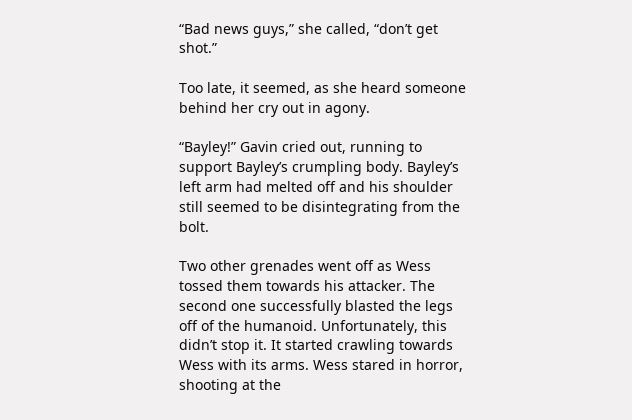“Bad news guys,” she called, “don’t get shot.”

Too late, it seemed, as she heard someone behind her cry out in agony.

“Bayley!” Gavin cried out, running to support Bayley’s crumpling body. Bayley’s left arm had melted off and his shoulder still seemed to be disintegrating from the bolt.

Two other grenades went off as Wess tossed them towards his attacker. The second one successfully blasted the legs off of the humanoid. Unfortunately, this didn’t stop it. It started crawling towards Wess with its arms. Wess stared in horror, shooting at the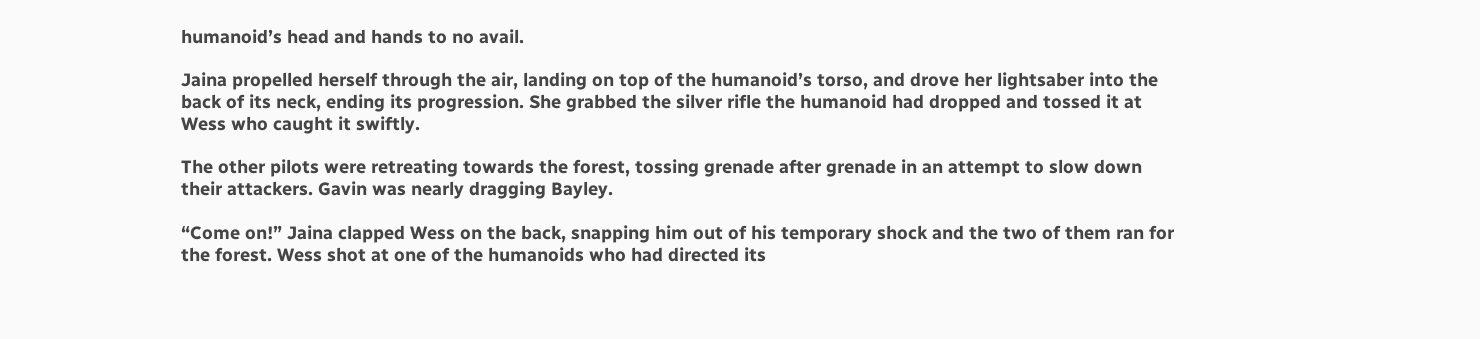humanoid’s head and hands to no avail.

Jaina propelled herself through the air, landing on top of the humanoid’s torso, and drove her lightsaber into the back of its neck, ending its progression. She grabbed the silver rifle the humanoid had dropped and tossed it at Wess who caught it swiftly.

The other pilots were retreating towards the forest, tossing grenade after grenade in an attempt to slow down their attackers. Gavin was nearly dragging Bayley.

“Come on!” Jaina clapped Wess on the back, snapping him out of his temporary shock and the two of them ran for the forest. Wess shot at one of the humanoids who had directed its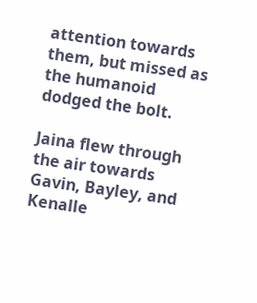attention towards them, but missed as the humanoid dodged the bolt.

Jaina flew through the air towards Gavin, Bayley, and Kenalle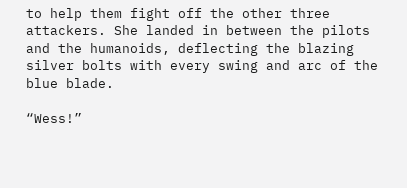to help them fight off the other three attackers. She landed in between the pilots and the humanoids, deflecting the blazing silver bolts with every swing and arc of the blue blade.

“Wess!”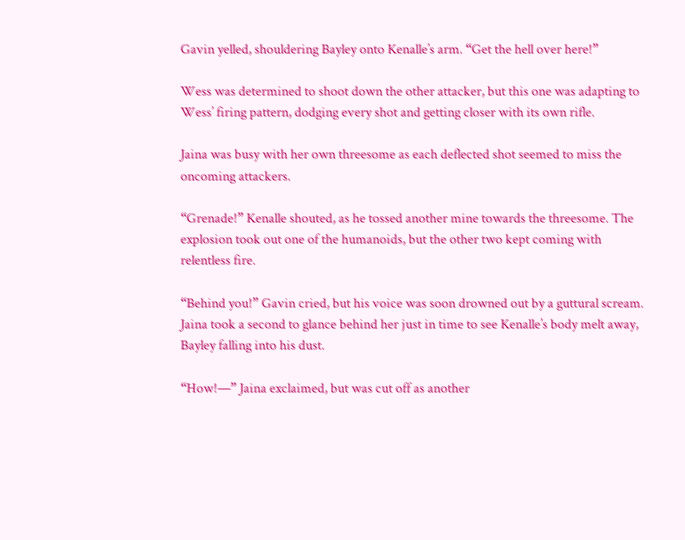Gavin yelled, shouldering Bayley onto Kenalle’s arm. “Get the hell over here!”

Wess was determined to shoot down the other attacker, but this one was adapting to Wess’ firing pattern, dodging every shot and getting closer with its own rifle.

Jaina was busy with her own threesome as each deflected shot seemed to miss the oncoming attackers.

“Grenade!” Kenalle shouted, as he tossed another mine towards the threesome. The explosion took out one of the humanoids, but the other two kept coming with relentless fire.

“Behind you!” Gavin cried, but his voice was soon drowned out by a guttural scream. Jaina took a second to glance behind her just in time to see Kenalle’s body melt away, Bayley falling into his dust.

“How!—” Jaina exclaimed, but was cut off as another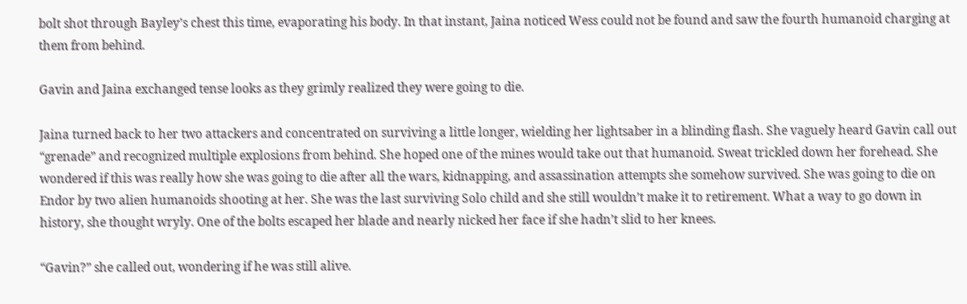bolt shot through Bayley’s chest this time, evaporating his body. In that instant, Jaina noticed Wess could not be found and saw the fourth humanoid charging at them from behind.

Gavin and Jaina exchanged tense looks as they grimly realized they were going to die.

Jaina turned back to her two attackers and concentrated on surviving a little longer, wielding her lightsaber in a blinding flash. She vaguely heard Gavin call out “grenade” and recognized multiple explosions from behind. She hoped one of the mines would take out that humanoid. Sweat trickled down her forehead. She wondered if this was really how she was going to die after all the wars, kidnapping, and assassination attempts she somehow survived. She was going to die on Endor by two alien humanoids shooting at her. She was the last surviving Solo child and she still wouldn’t make it to retirement. What a way to go down in history, she thought wryly. One of the bolts escaped her blade and nearly nicked her face if she hadn’t slid to her knees.

“Gavin?” she called out, wondering if he was still alive.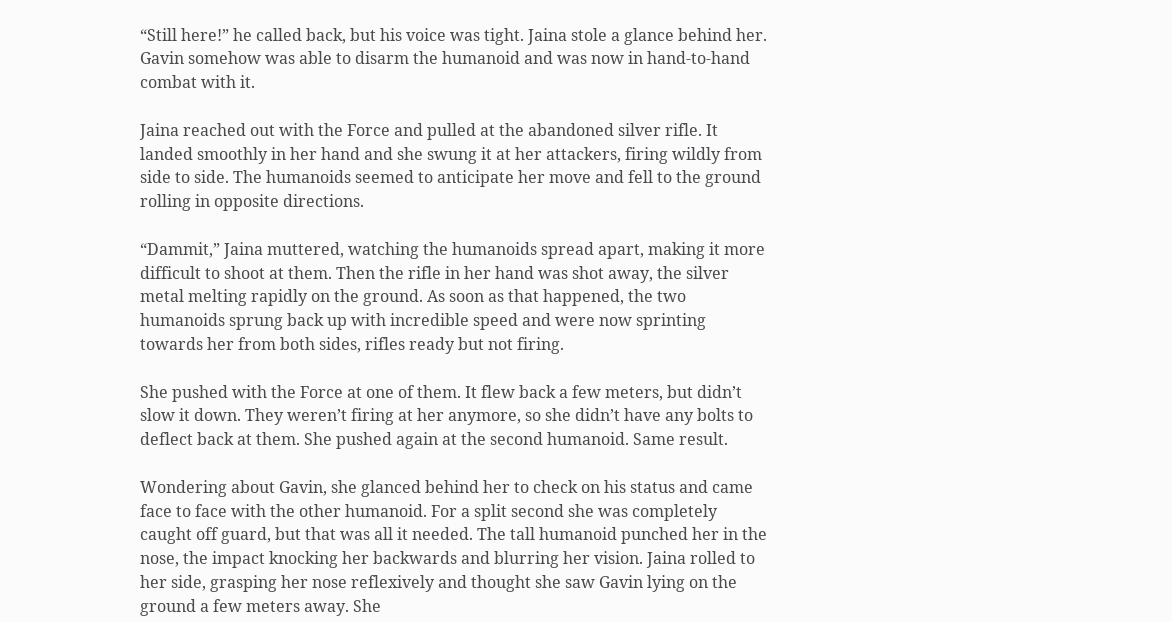“Still here!” he called back, but his voice was tight. Jaina stole a glance behind her. Gavin somehow was able to disarm the humanoid and was now in hand-to-hand combat with it.

Jaina reached out with the Force and pulled at the abandoned silver rifle. It landed smoothly in her hand and she swung it at her attackers, firing wildly from side to side. The humanoids seemed to anticipate her move and fell to the ground rolling in opposite directions.

“Dammit,” Jaina muttered, watching the humanoids spread apart, making it more difficult to shoot at them. Then the rifle in her hand was shot away, the silver metal melting rapidly on the ground. As soon as that happened, the two humanoids sprung back up with incredible speed and were now sprinting towards her from both sides, rifles ready but not firing.

She pushed with the Force at one of them. It flew back a few meters, but didn’t slow it down. They weren’t firing at her anymore, so she didn’t have any bolts to deflect back at them. She pushed again at the second humanoid. Same result.

Wondering about Gavin, she glanced behind her to check on his status and came face to face with the other humanoid. For a split second she was completely caught off guard, but that was all it needed. The tall humanoid punched her in the nose, the impact knocking her backwards and blurring her vision. Jaina rolled to her side, grasping her nose reflexively and thought she saw Gavin lying on the ground a few meters away. She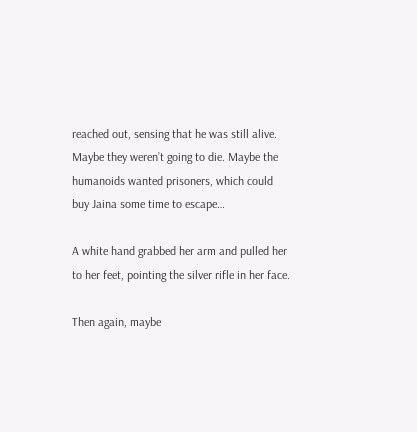reached out, sensing that he was still alive. Maybe they weren’t going to die. Maybe the humanoids wanted prisoners, which could buy Jaina some time to escape…

A white hand grabbed her arm and pulled her to her feet, pointing the silver rifle in her face.

Then again, maybe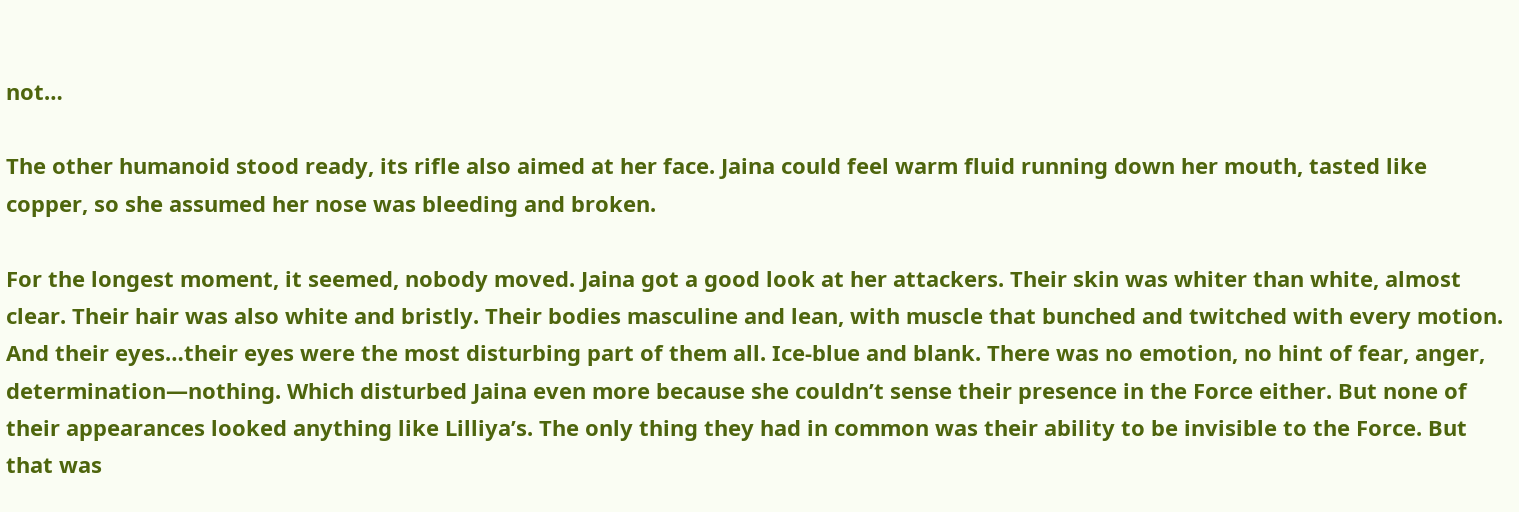not…

The other humanoid stood ready, its rifle also aimed at her face. Jaina could feel warm fluid running down her mouth, tasted like copper, so she assumed her nose was bleeding and broken.

For the longest moment, it seemed, nobody moved. Jaina got a good look at her attackers. Their skin was whiter than white, almost clear. Their hair was also white and bristly. Their bodies masculine and lean, with muscle that bunched and twitched with every motion. And their eyes…their eyes were the most disturbing part of them all. Ice-blue and blank. There was no emotion, no hint of fear, anger, determination—nothing. Which disturbed Jaina even more because she couldn’t sense their presence in the Force either. But none of their appearances looked anything like Lilliya’s. The only thing they had in common was their ability to be invisible to the Force. But that was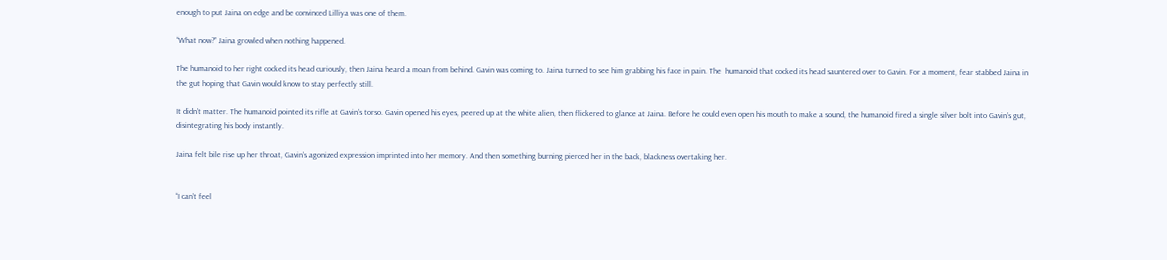enough to put Jaina on edge and be convinced Lilliya was one of them.

“What now?” Jaina growled when nothing happened.

The humanoid to her right cocked its head curiously, then Jaina heard a moan from behind. Gavin was coming to. Jaina turned to see him grabbing his face in pain. The  humanoid that cocked its head sauntered over to Gavin. For a moment, fear stabbed Jaina in the gut hoping that Gavin would know to stay perfectly still.

It didn’t matter. The humanoid pointed its rifle at Gavin’s torso. Gavin opened his eyes, peered up at the white alien, then flickered to glance at Jaina. Before he could even open his mouth to make a sound, the humanoid fired a single silver bolt into Gavin’s gut, disintegrating his body instantly.

Jaina felt bile rise up her throat, Gavin’s agonized expression imprinted into her memory. And then something burning pierced her in the back, blackness overtaking her.


“I can’t feel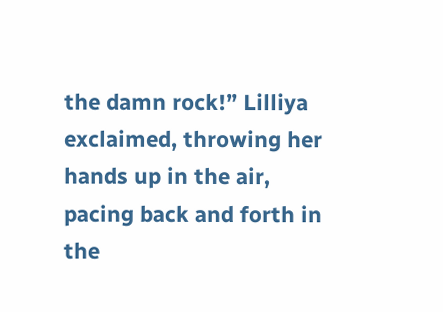the damn rock!” Lilliya exclaimed, throwing her hands up in the air, pacing back and forth in the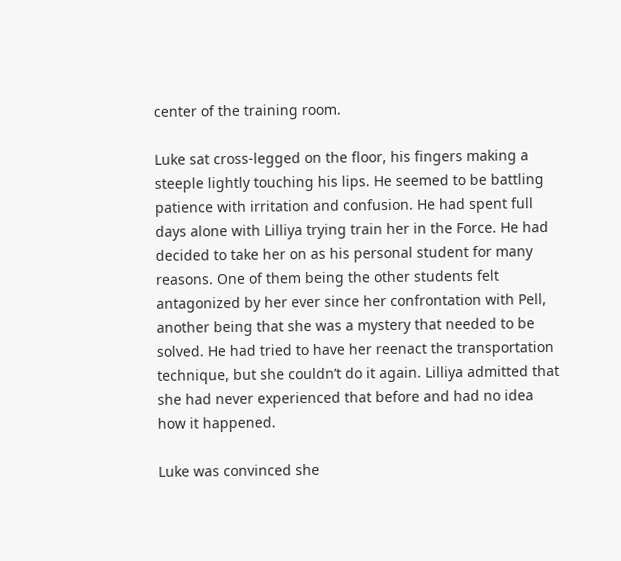center of the training room.

Luke sat cross-legged on the floor, his fingers making a steeple lightly touching his lips. He seemed to be battling patience with irritation and confusion. He had spent full days alone with Lilliya trying train her in the Force. He had decided to take her on as his personal student for many reasons. One of them being the other students felt antagonized by her ever since her confrontation with Pell, another being that she was a mystery that needed to be solved. He had tried to have her reenact the transportation technique, but she couldn’t do it again. Lilliya admitted that she had never experienced that before and had no idea how it happened.

Luke was convinced she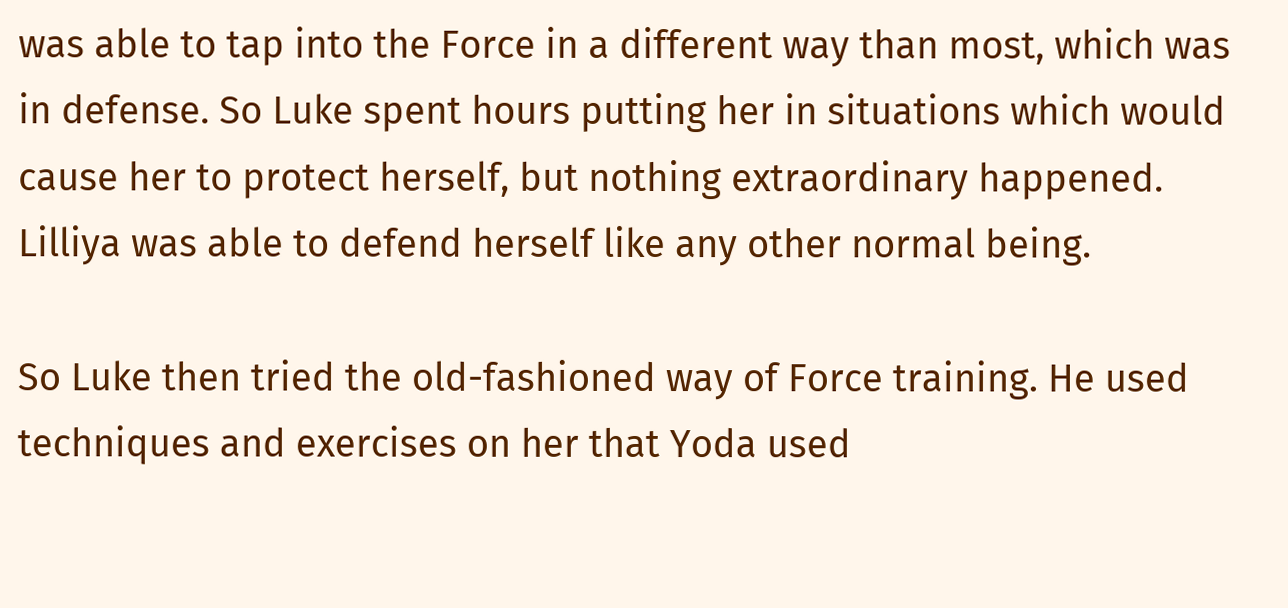was able to tap into the Force in a different way than most, which was in defense. So Luke spent hours putting her in situations which would cause her to protect herself, but nothing extraordinary happened. Lilliya was able to defend herself like any other normal being.

So Luke then tried the old-fashioned way of Force training. He used techniques and exercises on her that Yoda used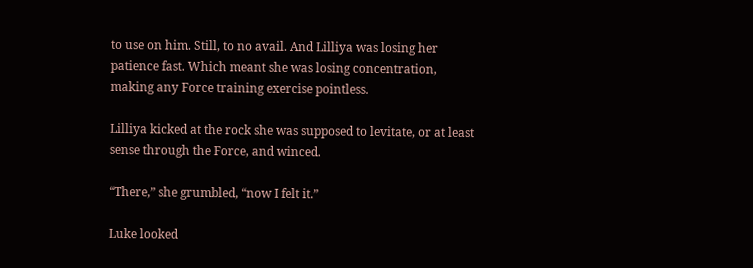to use on him. Still, to no avail. And Lilliya was losing her patience fast. Which meant she was losing concentration, making any Force training exercise pointless.

Lilliya kicked at the rock she was supposed to levitate, or at least sense through the Force, and winced.

“There,” she grumbled, “now I felt it.”

Luke looked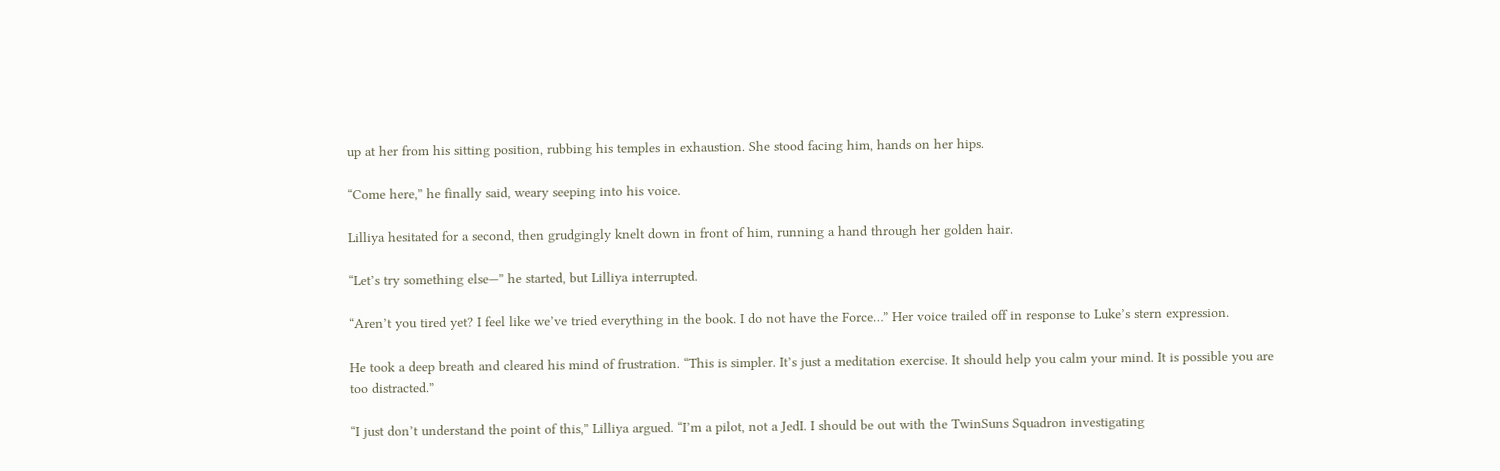up at her from his sitting position, rubbing his temples in exhaustion. She stood facing him, hands on her hips.

“Come here,” he finally said, weary seeping into his voice.

Lilliya hesitated for a second, then grudgingly knelt down in front of him, running a hand through her golden hair.

“Let’s try something else—” he started, but Lilliya interrupted.

“Aren’t you tired yet? I feel like we’ve tried everything in the book. I do not have the Force…” Her voice trailed off in response to Luke’s stern expression.

He took a deep breath and cleared his mind of frustration. “This is simpler. It’s just a meditation exercise. It should help you calm your mind. It is possible you are too distracted.”

“I just don’t understand the point of this,” Lilliya argued. “I’m a pilot, not a JedI. I should be out with the TwinSuns Squadron investigating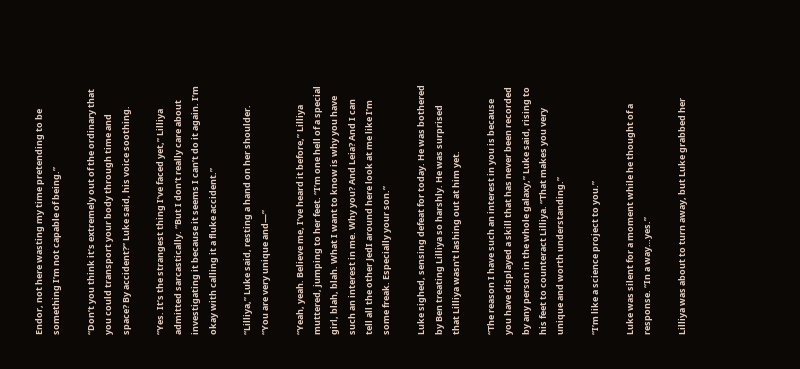Endor, not here wasting my time pretending to be something I’m not capable of being.”

“Don’t you think it’s extremely out of the ordinary that you could transport your body through time and space? By accident?” Luke said, his voice soothing.

“Yes. It’s the strangest thing I’ve faced yet,” Lilliya admitted sarcastically. “But I don’t really care about investigating it because it seems I can’t do it again. I’m okay with calling it a fluke accident.”

“Lilliya,” Luke said, resting a hand on her shoulder. “You are very unique and—”

“Yeah, yeah. Believe me, I’ve heard it before,” Lilliya muttered, jumping to her feet. “I’m one hell of a special girl, blah, blah. What I want to know is why you have such an interest in me. Why you? And Leia? And I can tell all the other JedI around here look at me like I’m some freak. Especially your son.”

Luke sighed, sensing defeat for today. He was bothered by Ben treating Lilliya so harshly. He was surprised that Lilliya wasn’t lashing out at him yet.

“The reason I have such an interest in you is because you have displayed a skill that has never been recorded by any person in the whole galaxy,” Luke said, rising to his feet to counteract Lilliya. “That makes you very unique and worth understanding.”

“I’m like a science project to you.”

Luke was silent for a moment while he thought of a response. “In a way…yes.”

Lilliya was about to turn away, but Luke grabbed her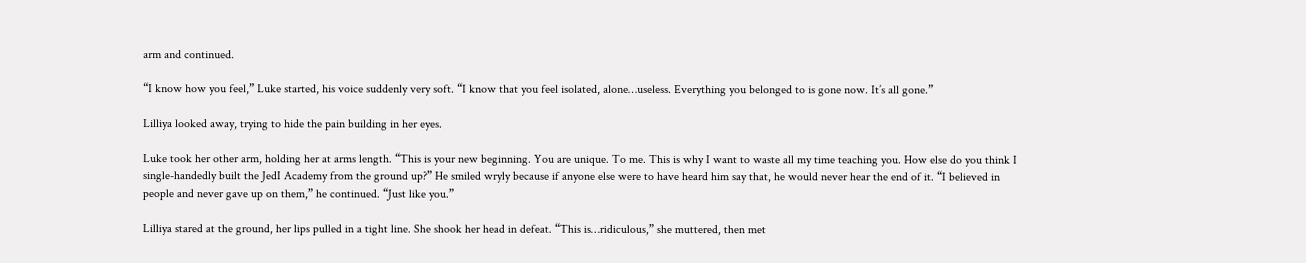arm and continued.

“I know how you feel,” Luke started, his voice suddenly very soft. “I know that you feel isolated, alone…useless. Everything you belonged to is gone now. It’s all gone.”

Lilliya looked away, trying to hide the pain building in her eyes.

Luke took her other arm, holding her at arms length. “This is your new beginning. You are unique. To me. This is why I want to waste all my time teaching you. How else do you think I single-handedly built the JedI Academy from the ground up?” He smiled wryly because if anyone else were to have heard him say that, he would never hear the end of it. “I believed in people and never gave up on them,” he continued. “Just like you.”

Lilliya stared at the ground, her lips pulled in a tight line. She shook her head in defeat. “This is…ridiculous,” she muttered, then met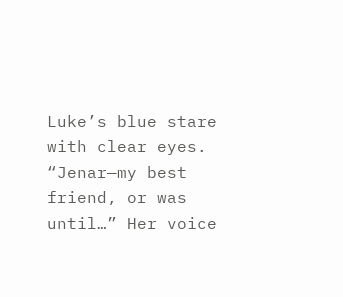Luke’s blue stare with clear eyes. “Jenar—my best friend, or was until…” Her voice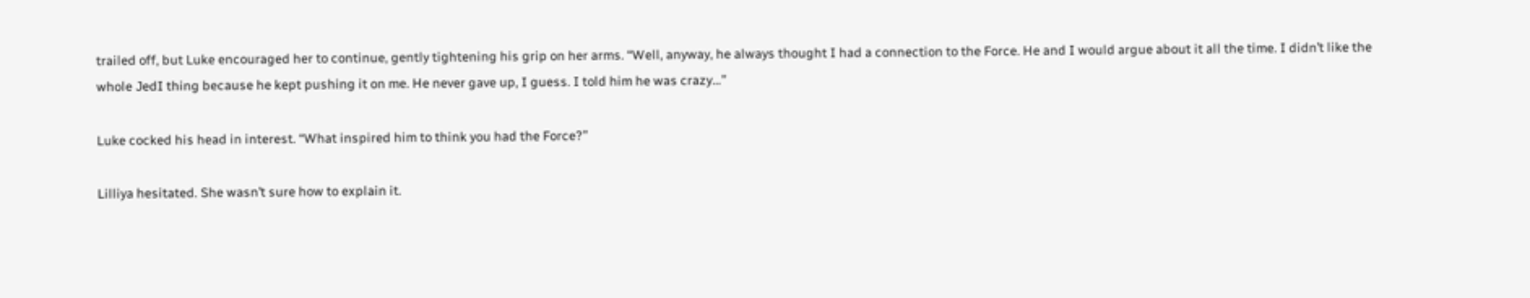trailed off, but Luke encouraged her to continue, gently tightening his grip on her arms. “Well, anyway, he always thought I had a connection to the Force. He and I would argue about it all the time. I didn’t like the whole JedI thing because he kept pushing it on me. He never gave up, I guess. I told him he was crazy…”

Luke cocked his head in interest. “What inspired him to think you had the Force?”

Lilliya hesitated. She wasn’t sure how to explain it.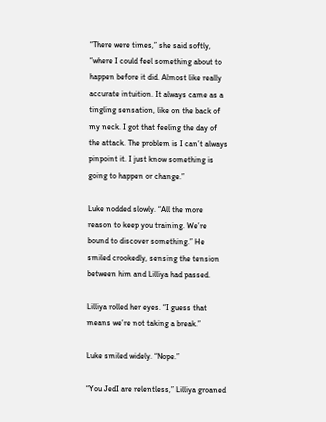“There were times,” she said softly, “where I could feel something about to happen before it did. Almost like really accurate intuition. It always came as a tingling sensation, like on the back of my neck. I got that feeling the day of the attack. The problem is I can’t always pinpoint it. I just know something is going to happen or change.”

Luke nodded slowly. “All the more reason to keep you training. We’re bound to discover something.” He smiled crookedly, sensing the tension between him and Lilliya had passed.

Lilliya rolled her eyes. “I guess that means we’re not taking a break.”

Luke smiled widely. “Nope.”

“You JedI are relentless,” Lilliya groaned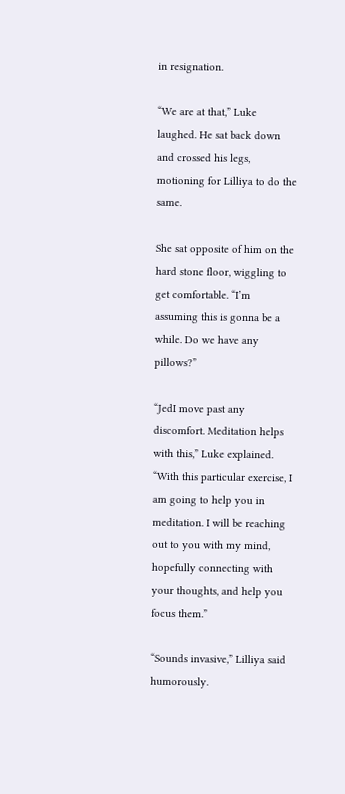in resignation.

“We are at that,” Luke laughed. He sat back down and crossed his legs, motioning for Lilliya to do the same.

She sat opposite of him on the hard stone floor, wiggling to get comfortable. “I’m assuming this is gonna be a while. Do we have any pillows?”

“JedI move past any discomfort. Meditation helps with this,” Luke explained. “With this particular exercise, I am going to help you in meditation. I will be reaching out to you with my mind, hopefully connecting with your thoughts, and help you focus them.”

“Sounds invasive,” Lilliya said humorously.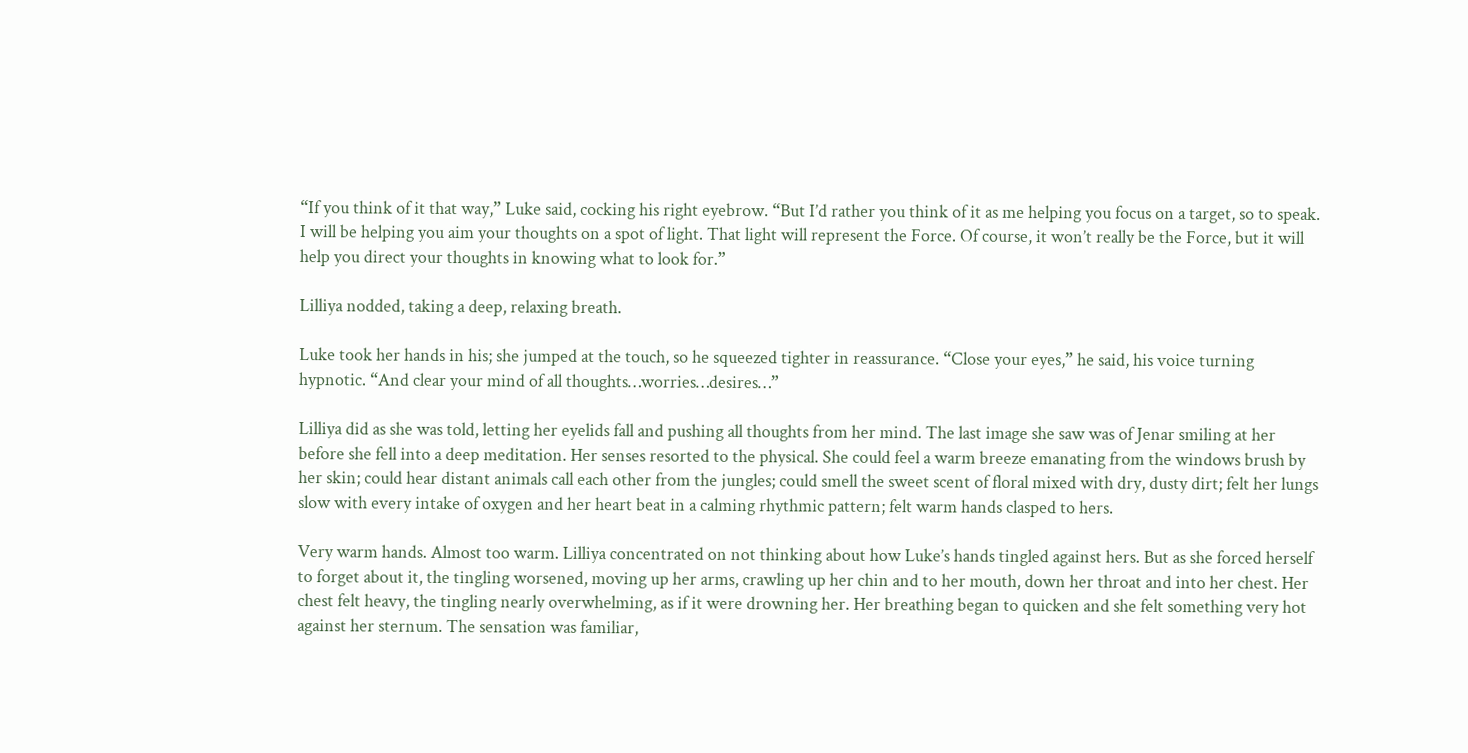“If you think of it that way,” Luke said, cocking his right eyebrow. “But I’d rather you think of it as me helping you focus on a target, so to speak. I will be helping you aim your thoughts on a spot of light. That light will represent the Force. Of course, it won’t really be the Force, but it will help you direct your thoughts in knowing what to look for.”

Lilliya nodded, taking a deep, relaxing breath.

Luke took her hands in his; she jumped at the touch, so he squeezed tighter in reassurance. “Close your eyes,” he said, his voice turning hypnotic. “And clear your mind of all thoughts…worries…desires…”

Lilliya did as she was told, letting her eyelids fall and pushing all thoughts from her mind. The last image she saw was of Jenar smiling at her before she fell into a deep meditation. Her senses resorted to the physical. She could feel a warm breeze emanating from the windows brush by her skin; could hear distant animals call each other from the jungles; could smell the sweet scent of floral mixed with dry, dusty dirt; felt her lungs slow with every intake of oxygen and her heart beat in a calming rhythmic pattern; felt warm hands clasped to hers.

Very warm hands. Almost too warm. Lilliya concentrated on not thinking about how Luke’s hands tingled against hers. But as she forced herself to forget about it, the tingling worsened, moving up her arms, crawling up her chin and to her mouth, down her throat and into her chest. Her chest felt heavy, the tingling nearly overwhelming, as if it were drowning her. Her breathing began to quicken and she felt something very hot against her sternum. The sensation was familiar,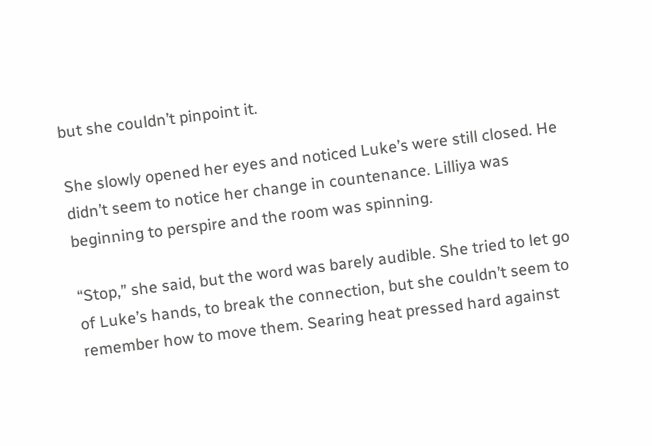but she couldn’t pinpoint it.

She slowly opened her eyes and noticed Luke’s were still closed. He didn’t seem to notice her change in countenance. Lilliya was beginning to perspire and the room was spinning.

“Stop,” she said, but the word was barely audible. She tried to let go of Luke’s hands, to break the connection, but she couldn’t seem to remember how to move them. Searing heat pressed hard against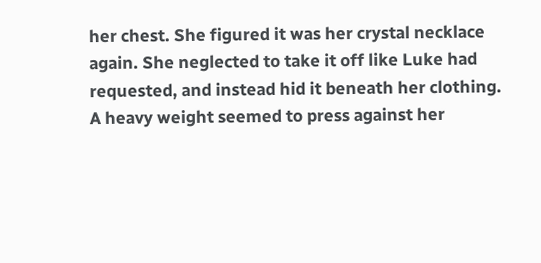her chest. She figured it was her crystal necklace again. She neglected to take it off like Luke had requested, and instead hid it beneath her clothing. A heavy weight seemed to press against her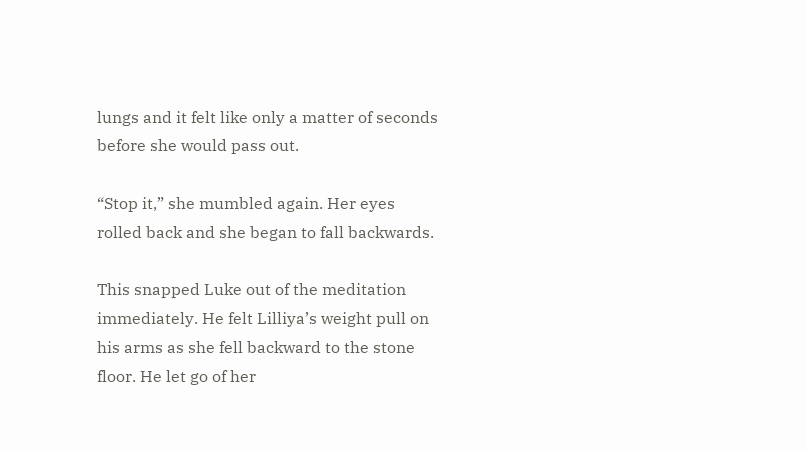lungs and it felt like only a matter of seconds before she would pass out.

“Stop it,” she mumbled again. Her eyes rolled back and she began to fall backwards.

This snapped Luke out of the meditation immediately. He felt Lilliya’s weight pull on his arms as she fell backward to the stone floor. He let go of her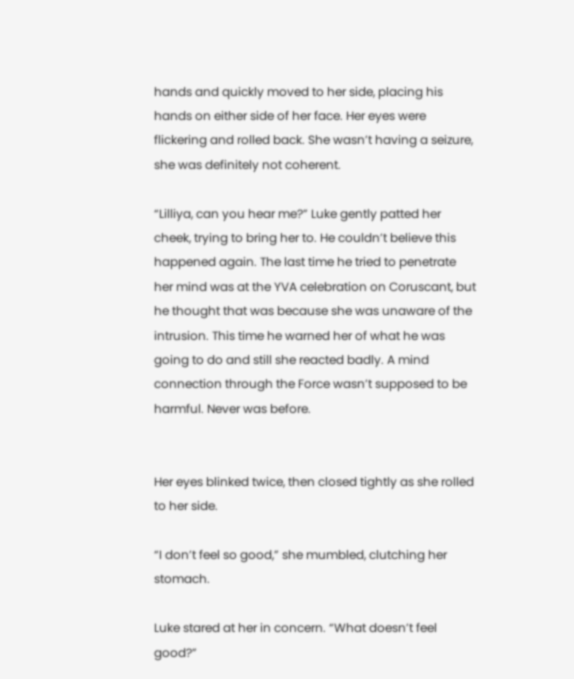hands and quickly moved to her side, placing his hands on either side of her face. Her eyes were flickering and rolled back. She wasn’t having a seizure, she was definitely not coherent.

“Lilliya, can you hear me?” Luke gently patted her cheek, trying to bring her to. He couldn’t believe this happened again. The last time he tried to penetrate her mind was at the YVA celebration on Coruscant, but he thought that was because she was unaware of the intrusion. This time he warned her of what he was going to do and still she reacted badly. A mind connection through the Force wasn’t supposed to be harmful. Never was before.


Her eyes blinked twice, then closed tightly as she rolled to her side.

“I don’t feel so good,” she mumbled, clutching her stomach.

Luke stared at her in concern. “What doesn’t feel good?”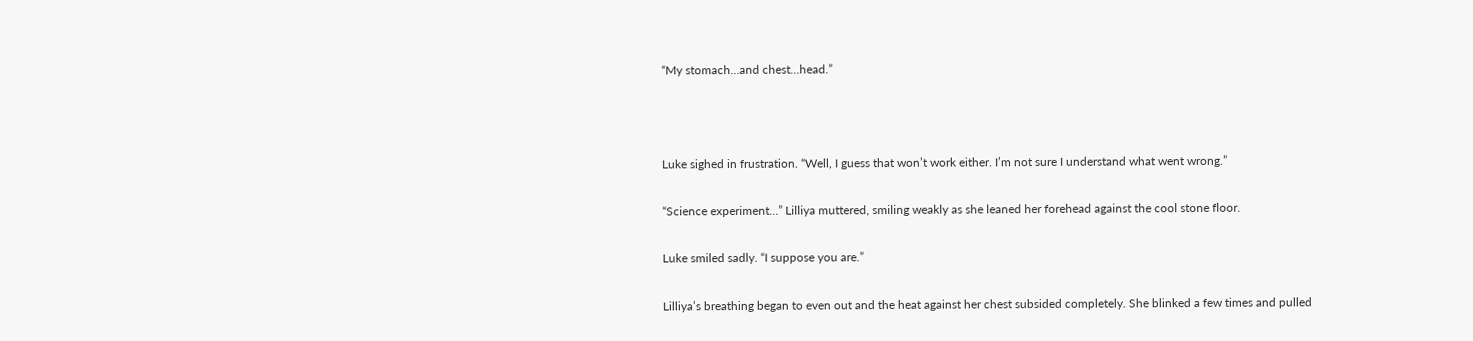“My stomach…and chest…head.”



Luke sighed in frustration. “Well, I guess that won’t work either. I’m not sure I understand what went wrong.”

“Science experiment…” Lilliya muttered, smiling weakly as she leaned her forehead against the cool stone floor.

Luke smiled sadly. “I suppose you are.”

Lilliya’s breathing began to even out and the heat against her chest subsided completely. She blinked a few times and pulled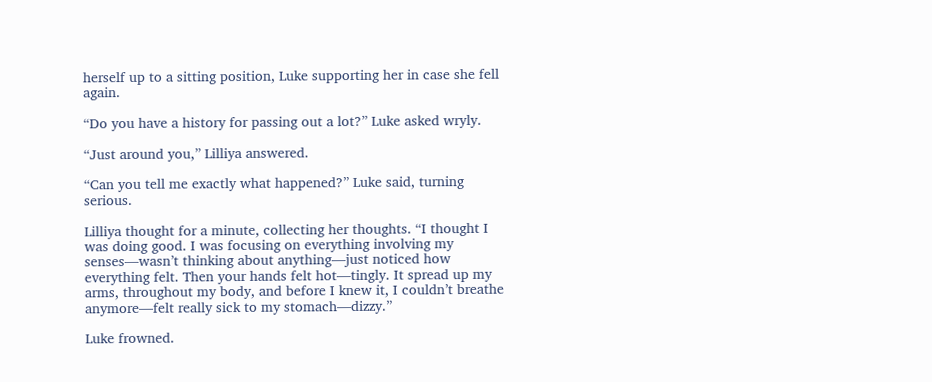herself up to a sitting position, Luke supporting her in case she fell again.

“Do you have a history for passing out a lot?” Luke asked wryly.

“Just around you,” Lilliya answered.

“Can you tell me exactly what happened?” Luke said, turning serious.

Lilliya thought for a minute, collecting her thoughts. “I thought I was doing good. I was focusing on everything involving my senses—wasn’t thinking about anything—just noticed how everything felt. Then your hands felt hot—tingly. It spread up my arms, throughout my body, and before I knew it, I couldn’t breathe anymore—felt really sick to my stomach—dizzy.”

Luke frowned.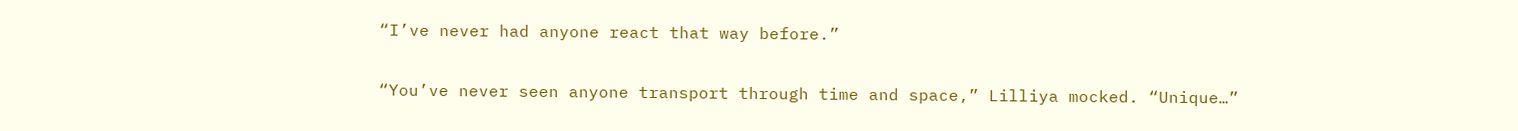“I’ve never had anyone react that way before.”

“You’ve never seen anyone transport through time and space,” Lilliya mocked. “Unique…”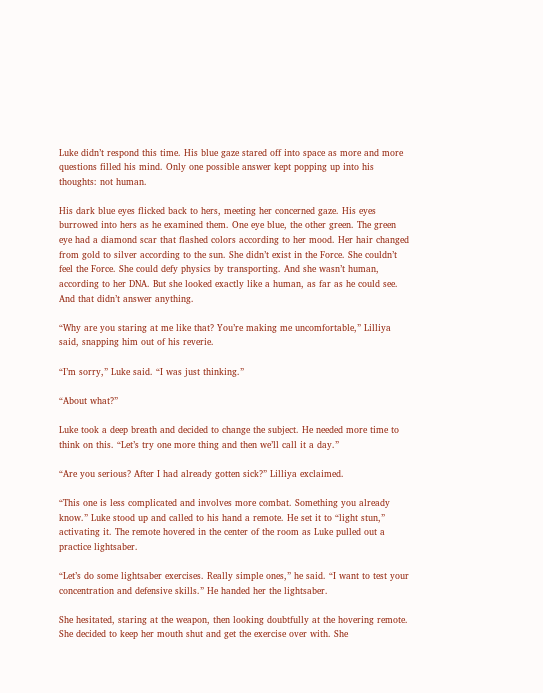Luke didn’t respond this time. His blue gaze stared off into space as more and more questions filled his mind. Only one possible answer kept popping up into his thoughts: not human.

His dark blue eyes flicked back to hers, meeting her concerned gaze. His eyes burrowed into hers as he examined them. One eye blue, the other green. The green eye had a diamond scar that flashed colors according to her mood. Her hair changed from gold to silver according to the sun. She didn’t exist in the Force. She couldn’t feel the Force. She could defy physics by transporting. And she wasn’t human, according to her DNA. But she looked exactly like a human, as far as he could see. And that didn’t answer anything.

“Why are you staring at me like that? You’re making me uncomfortable,” Lilliya said, snapping him out of his reverie.

“I’m sorry,” Luke said. “I was just thinking.”

“About what?”

Luke took a deep breath and decided to change the subject. He needed more time to think on this. “Let’s try one more thing and then we’ll call it a day.”

“Are you serious? After I had already gotten sick?” Lilliya exclaimed.

“This one is less complicated and involves more combat. Something you already know.” Luke stood up and called to his hand a remote. He set it to “light stun,” activating it. The remote hovered in the center of the room as Luke pulled out a practice lightsaber.

“Let’s do some lightsaber exercises. Really simple ones,” he said. “I want to test your concentration and defensive skills.” He handed her the lightsaber.

She hesitated, staring at the weapon, then looking doubtfully at the hovering remote. She decided to keep her mouth shut and get the exercise over with. She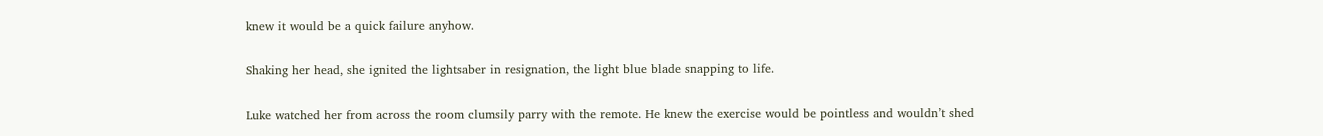knew it would be a quick failure anyhow.

Shaking her head, she ignited the lightsaber in resignation, the light blue blade snapping to life.

Luke watched her from across the room clumsily parry with the remote. He knew the exercise would be pointless and wouldn’t shed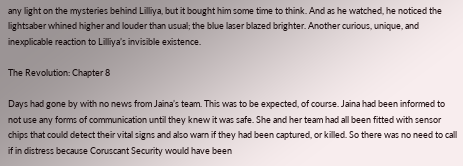any light on the mysteries behind Lilliya, but it bought him some time to think. And as he watched, he noticed the lightsaber whined higher and louder than usual; the blue laser blazed brighter. Another curious, unique, and inexplicable reaction to Lilliya’s invisible existence.

The Revolution: Chapter 8

Days had gone by with no news from Jaina’s team. This was to be expected, of course. Jaina had been informed to not use any forms of communication until they knew it was safe. She and her team had all been fitted with sensor chips that could detect their vital signs and also warn if they had been captured, or killed. So there was no need to call if in distress because Coruscant Security would have been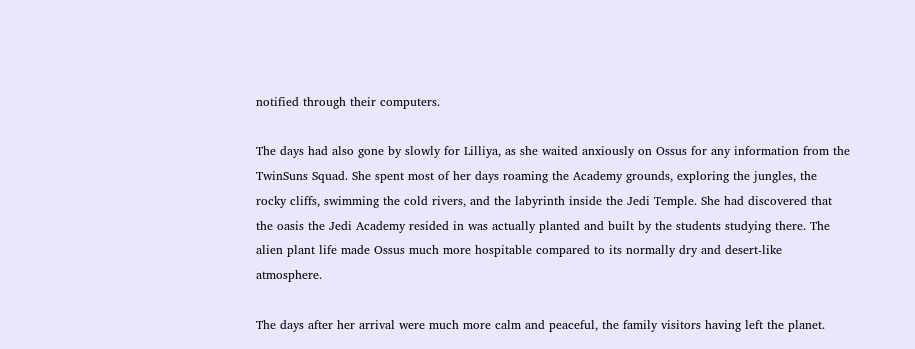notified through their computers.

The days had also gone by slowly for Lilliya, as she waited anxiously on Ossus for any information from the TwinSuns Squad. She spent most of her days roaming the Academy grounds, exploring the jungles, the rocky cliffs, swimming the cold rivers, and the labyrinth inside the Jedi Temple. She had discovered that the oasis the Jedi Academy resided in was actually planted and built by the students studying there. The alien plant life made Ossus much more hospitable compared to its normally dry and desert-like atmosphere.

The days after her arrival were much more calm and peaceful, the family visitors having left the planet.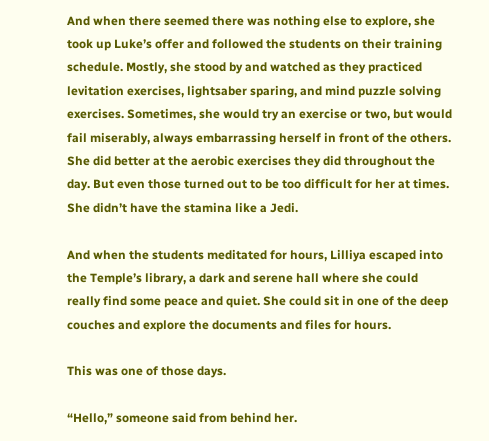And when there seemed there was nothing else to explore, she took up Luke’s offer and followed the students on their training schedule. Mostly, she stood by and watched as they practiced levitation exercises, lightsaber sparing, and mind puzzle solving exercises. Sometimes, she would try an exercise or two, but would fail miserably, always embarrassing herself in front of the others. She did better at the aerobic exercises they did throughout the day. But even those turned out to be too difficult for her at times. She didn’t have the stamina like a Jedi.

And when the students meditated for hours, Lilliya escaped into the Temple’s library, a dark and serene hall where she could really find some peace and quiet. She could sit in one of the deep couches and explore the documents and files for hours.

This was one of those days.

“Hello,” someone said from behind her.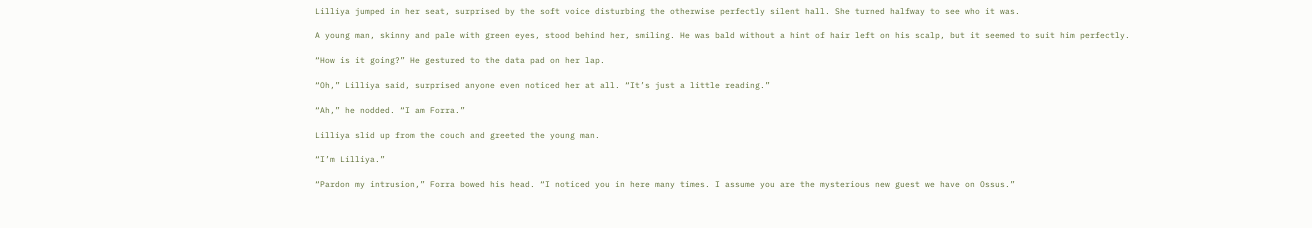Lilliya jumped in her seat, surprised by the soft voice disturbing the otherwise perfectly silent hall. She turned halfway to see who it was.

A young man, skinny and pale with green eyes, stood behind her, smiling. He was bald without a hint of hair left on his scalp, but it seemed to suit him perfectly.

“How is it going?” He gestured to the data pad on her lap.

“Oh,” Lilliya said, surprised anyone even noticed her at all. “It’s just a little reading.”

“Ah,” he nodded. “I am Forra.”

Lilliya slid up from the couch and greeted the young man.

“I’m Lilliya.”

“Pardon my intrusion,” Forra bowed his head. “I noticed you in here many times. I assume you are the mysterious new guest we have on Ossus.”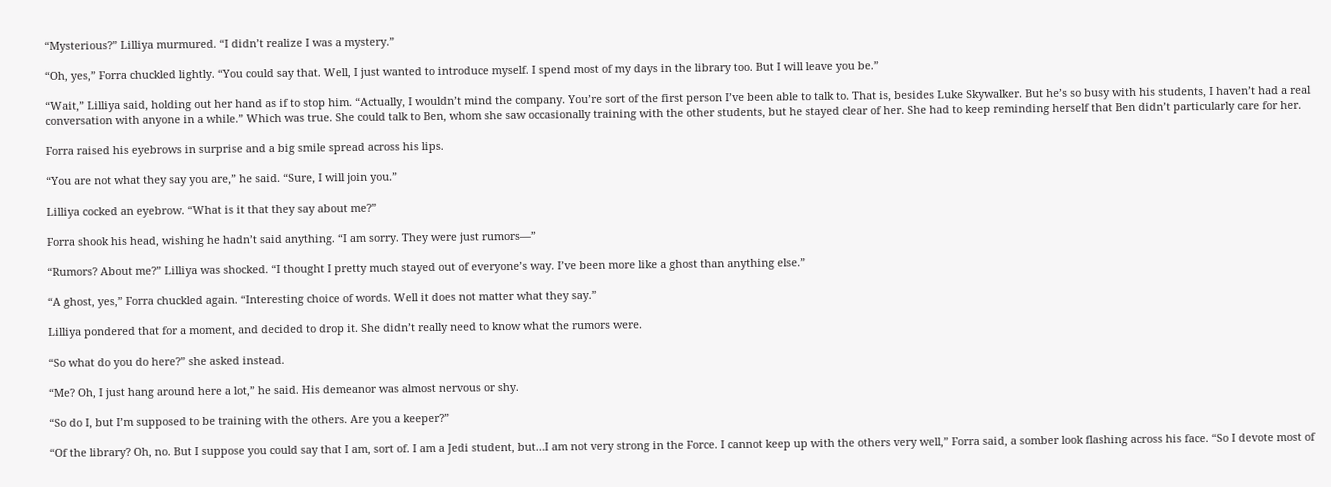“Mysterious?” Lilliya murmured. “I didn’t realize I was a mystery.”

“Oh, yes,” Forra chuckled lightly. “You could say that. Well, I just wanted to introduce myself. I spend most of my days in the library too. But I will leave you be.”

“Wait,” Lilliya said, holding out her hand as if to stop him. “Actually, I wouldn’t mind the company. You’re sort of the first person I’ve been able to talk to. That is, besides Luke Skywalker. But he’s so busy with his students, I haven’t had a real conversation with anyone in a while.” Which was true. She could talk to Ben, whom she saw occasionally training with the other students, but he stayed clear of her. She had to keep reminding herself that Ben didn’t particularly care for her.

Forra raised his eyebrows in surprise and a big smile spread across his lips.

“You are not what they say you are,” he said. “Sure, I will join you.”

Lilliya cocked an eyebrow. “What is it that they say about me?”

Forra shook his head, wishing he hadn’t said anything. “I am sorry. They were just rumors—”

“Rumors? About me?” Lilliya was shocked. “I thought I pretty much stayed out of everyone’s way. I’ve been more like a ghost than anything else.”

“A ghost, yes,” Forra chuckled again. “Interesting choice of words. Well it does not matter what they say.”

Lilliya pondered that for a moment, and decided to drop it. She didn’t really need to know what the rumors were.

“So what do you do here?” she asked instead.

“Me? Oh, I just hang around here a lot,” he said. His demeanor was almost nervous or shy.

“So do I, but I’m supposed to be training with the others. Are you a keeper?”

“Of the library? Oh, no. But I suppose you could say that I am, sort of. I am a Jedi student, but…I am not very strong in the Force. I cannot keep up with the others very well,” Forra said, a somber look flashing across his face. “So I devote most of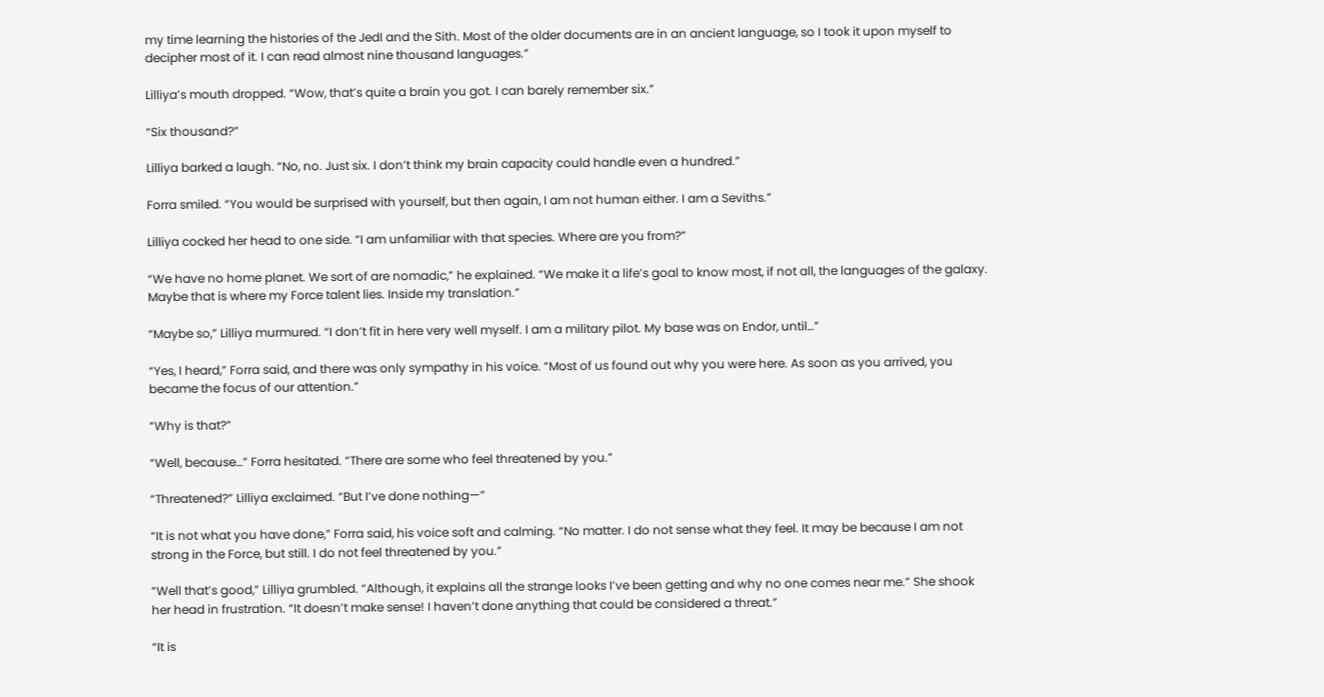my time learning the histories of the JedI and the Sith. Most of the older documents are in an ancient language, so I took it upon myself to decipher most of it. I can read almost nine thousand languages.”

Lilliya’s mouth dropped. “Wow, that’s quite a brain you got. I can barely remember six.”

“Six thousand?”

Lilliya barked a laugh. “No, no. Just six. I don’t think my brain capacity could handle even a hundred.”

Forra smiled. “You would be surprised with yourself, but then again, I am not human either. I am a Seviths.”

Lilliya cocked her head to one side. “I am unfamiliar with that species. Where are you from?”

“We have no home planet. We sort of are nomadic,” he explained. “We make it a life’s goal to know most, if not all, the languages of the galaxy. Maybe that is where my Force talent lies. Inside my translation.”

“Maybe so,” Lilliya murmured. “I don’t fit in here very well myself. I am a military pilot. My base was on Endor, until…”

“Yes, I heard,” Forra said, and there was only sympathy in his voice. “Most of us found out why you were here. As soon as you arrived, you became the focus of our attention.”

“Why is that?”

“Well, because…” Forra hesitated. “There are some who feel threatened by you.”

“Threatened?” Lilliya exclaimed. “But I’ve done nothing—”

“It is not what you have done,” Forra said, his voice soft and calming. “No matter. I do not sense what they feel. It may be because I am not strong in the Force, but still. I do not feel threatened by you.”

“Well that’s good,” Lilliya grumbled. “Although, it explains all the strange looks I’ve been getting and why no one comes near me.” She shook her head in frustration. “It doesn’t make sense! I haven’t done anything that could be considered a threat.”

“It is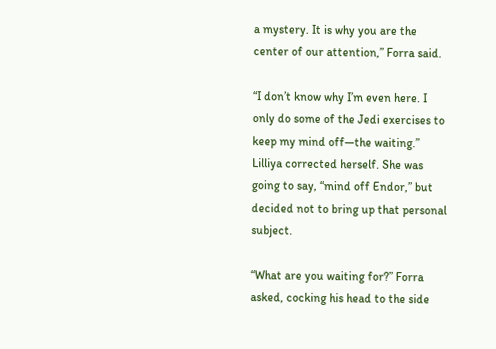a mystery. It is why you are the center of our attention,” Forra said.

“I don’t know why I’m even here. I only do some of the Jedi exercises to keep my mind off—the waiting.” Lilliya corrected herself. She was going to say, “mind off Endor,” but decided not to bring up that personal subject.

“What are you waiting for?” Forra asked, cocking his head to the side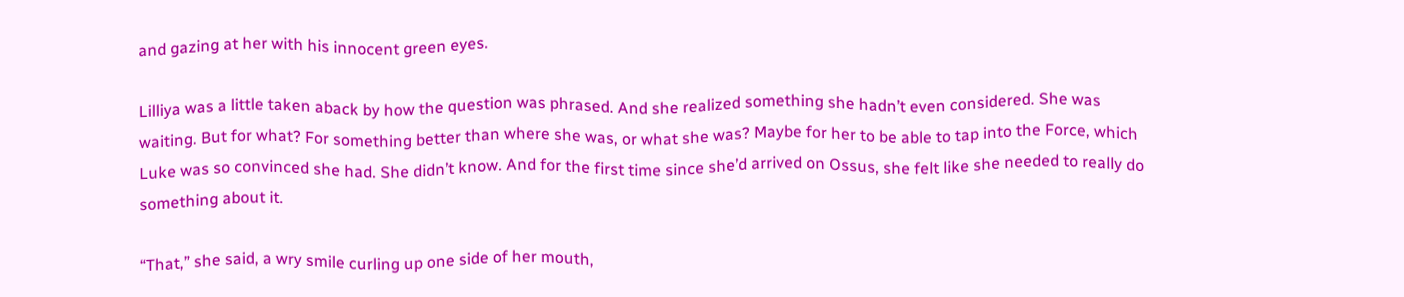and gazing at her with his innocent green eyes.

Lilliya was a little taken aback by how the question was phrased. And she realized something she hadn’t even considered. She was waiting. But for what? For something better than where she was, or what she was? Maybe for her to be able to tap into the Force, which Luke was so convinced she had. She didn’t know. And for the first time since she’d arrived on Ossus, she felt like she needed to really do something about it.

“That,” she said, a wry smile curling up one side of her mouth,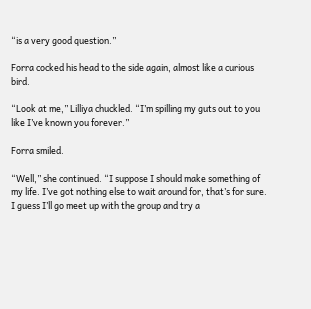“is a very good question.”

Forra cocked his head to the side again, almost like a curious bird.

“Look at me,” Lilliya chuckled. “I’m spilling my guts out to you like I’ve known you forever.”

Forra smiled.

“Well,” she continued. “I suppose I should make something of my life. I’ve got nothing else to wait around for, that’s for sure. I guess I’ll go meet up with the group and try a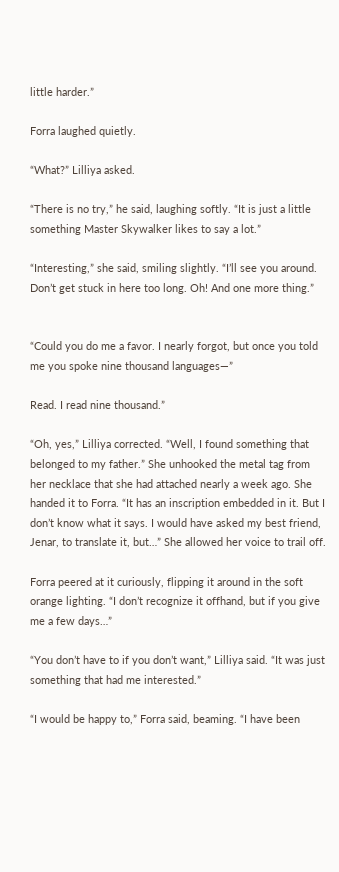little harder.”

Forra laughed quietly.

“What?” Lilliya asked.

“There is no try,” he said, laughing softly. “It is just a little something Master Skywalker likes to say a lot.”

“Interesting,” she said, smiling slightly. “I’ll see you around. Don’t get stuck in here too long. Oh! And one more thing.”


“Could you do me a favor. I nearly forgot, but once you told me you spoke nine thousand languages—”

Read. I read nine thousand.”

“Oh, yes,” Lilliya corrected. “Well, I found something that belonged to my father.” She unhooked the metal tag from her necklace that she had attached nearly a week ago. She handed it to Forra. “It has an inscription embedded in it. But I don’t know what it says. I would have asked my best friend, Jenar, to translate it, but…” She allowed her voice to trail off.

Forra peered at it curiously, flipping it around in the soft orange lighting. “I don’t recognize it offhand, but if you give me a few days…”

“You don’t have to if you don’t want,” Lilliya said. “It was just something that had me interested.”

“I would be happy to,” Forra said, beaming. “I have been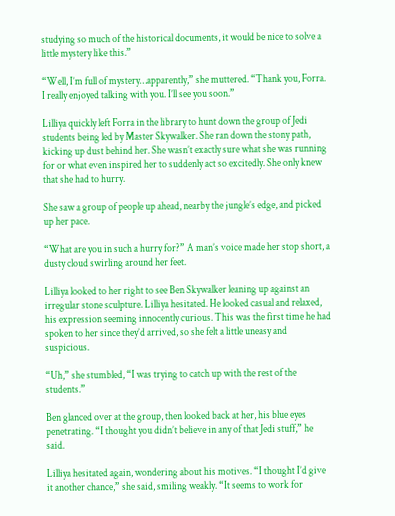studying so much of the historical documents, it would be nice to solve a little mystery like this.”

“Well, I’m full of mystery…apparently,” she muttered. “Thank you, Forra. I really enjoyed talking with you. I’ll see you soon.”

Lilliya quickly left Forra in the library to hunt down the group of Jedi students being led by Master Skywalker. She ran down the stony path, kicking up dust behind her. She wasn’t exactly sure what she was running for or what even inspired her to suddenly act so excitedly. She only knew that she had to hurry.

She saw a group of people up ahead, nearby the jungle’s edge, and picked up her pace.

“What are you in such a hurry for?” A man’s voice made her stop short, a dusty cloud swirling around her feet.

Lilliya looked to her right to see Ben Skywalker leaning up against an irregular stone sculpture. Lilliya hesitated. He looked casual and relaxed, his expression seeming innocently curious. This was the first time he had spoken to her since they’d arrived, so she felt a little uneasy and suspicious.

“Uh,” she stumbled, “I was trying to catch up with the rest of the students.”

Ben glanced over at the group, then looked back at her, his blue eyes penetrating. “I thought you didn’t believe in any of that Jedi stuff,” he said.

Lilliya hesitated again, wondering about his motives. “I thought I’d give it another chance,” she said, smiling weakly. “It seems to work for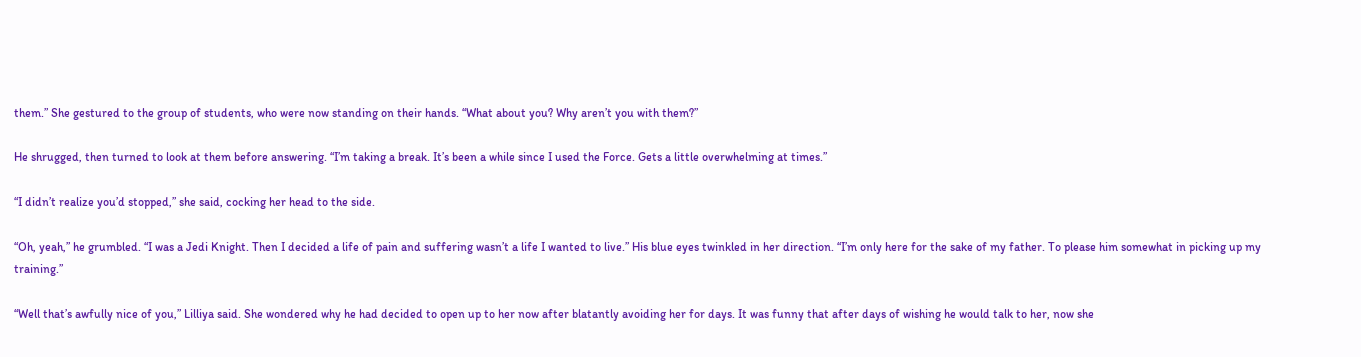them.” She gestured to the group of students, who were now standing on their hands. “What about you? Why aren’t you with them?”

He shrugged, then turned to look at them before answering. “I’m taking a break. It’s been a while since I used the Force. Gets a little overwhelming at times.”

“I didn’t realize you’d stopped,” she said, cocking her head to the side.

“Oh, yeah,” he grumbled. “I was a Jedi Knight. Then I decided a life of pain and suffering wasn’t a life I wanted to live.” His blue eyes twinkled in her direction. “I’m only here for the sake of my father. To please him somewhat in picking up my training.”

“Well that’s awfully nice of you,” Lilliya said. She wondered why he had decided to open up to her now after blatantly avoiding her for days. It was funny that after days of wishing he would talk to her, now she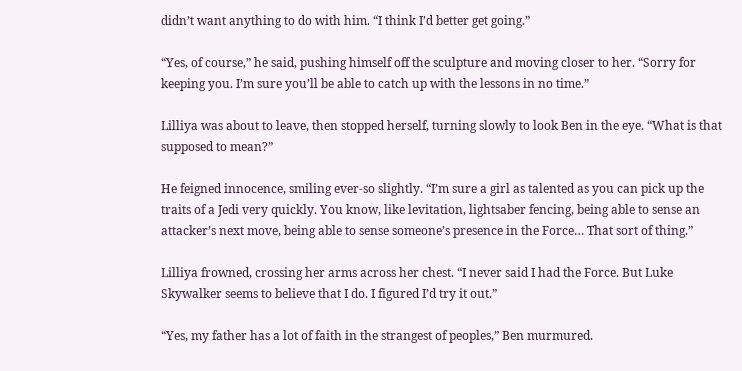didn’t want anything to do with him. “I think I’d better get going.”

“Yes, of course,” he said, pushing himself off the sculpture and moving closer to her. “Sorry for keeping you. I’m sure you’ll be able to catch up with the lessons in no time.”

Lilliya was about to leave, then stopped herself, turning slowly to look Ben in the eye. “What is that supposed to mean?”

He feigned innocence, smiling ever-so slightly. “I’m sure a girl as talented as you can pick up the traits of a Jedi very quickly. You know, like levitation, lightsaber fencing, being able to sense an attacker’s next move, being able to sense someone’s presence in the Force… That sort of thing.”

Lilliya frowned, crossing her arms across her chest. “I never said I had the Force. But Luke Skywalker seems to believe that I do. I figured I’d try it out.”

“Yes, my father has a lot of faith in the strangest of peoples,” Ben murmured.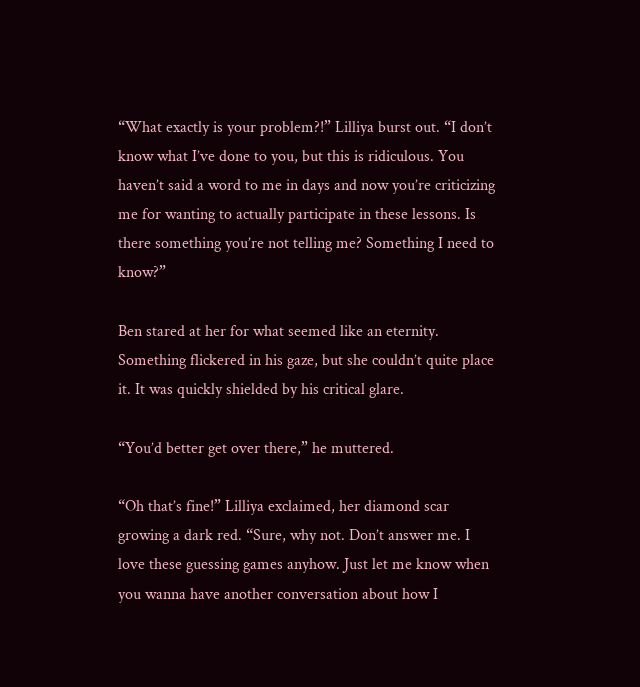“What exactly is your problem?!” Lilliya burst out. “I don’t know what I’ve done to you, but this is ridiculous. You haven’t said a word to me in days and now you’re criticizing me for wanting to actually participate in these lessons. Is there something you’re not telling me? Something I need to know?”

Ben stared at her for what seemed like an eternity. Something flickered in his gaze, but she couldn’t quite place it. It was quickly shielded by his critical glare.

“You’d better get over there,” he muttered.

“Oh that’s fine!” Lilliya exclaimed, her diamond scar growing a dark red. “Sure, why not. Don’t answer me. I love these guessing games anyhow. Just let me know when you wanna have another conversation about how I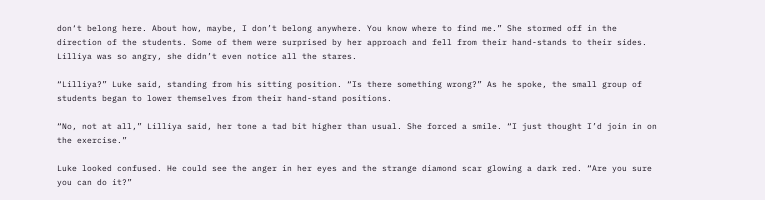don‘t belong here. About how, maybe, I don’t belong anywhere. You know where to find me.” She stormed off in the direction of the students. Some of them were surprised by her approach and fell from their hand-stands to their sides. Lilliya was so angry, she didn’t even notice all the stares.

“Lilliya?” Luke said, standing from his sitting position. “Is there something wrong?” As he spoke, the small group of students began to lower themselves from their hand-stand positions.

“No, not at all,” Lilliya said, her tone a tad bit higher than usual. She forced a smile. “I just thought I’d join in on the exercise.”

Luke looked confused. He could see the anger in her eyes and the strange diamond scar glowing a dark red. “Are you sure you can do it?”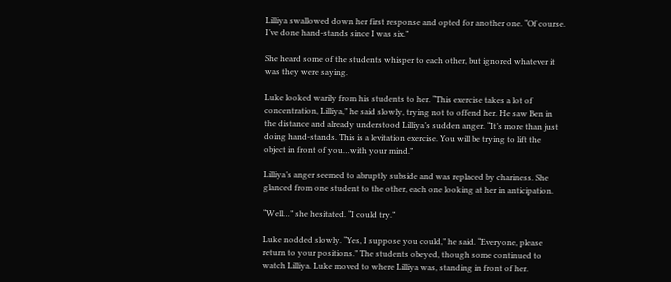Lilliya swallowed down her first response and opted for another one. “Of course. I’ve done hand-stands since I was six.”

She heard some of the students whisper to each other, but ignored whatever it was they were saying.

Luke looked warily from his students to her. “This exercise takes a lot of concentration, Lilliya,” he said slowly, trying not to offend her. He saw Ben in the distance and already understood Lilliya’s sudden anger. “It’s more than just doing hand-stands. This is a levitation exercise. You will be trying to lift the object in front of you…with your mind.”

Lilliya’s anger seemed to abruptly subside and was replaced by chariness. She glanced from one student to the other, each one looking at her in anticipation.

“Well…” she hesitated. “I could try.”

Luke nodded slowly. “Yes, I suppose you could,” he said. “Everyone, please return to your positions.” The students obeyed, though some continued to watch Lilliya. Luke moved to where Lilliya was, standing in front of her.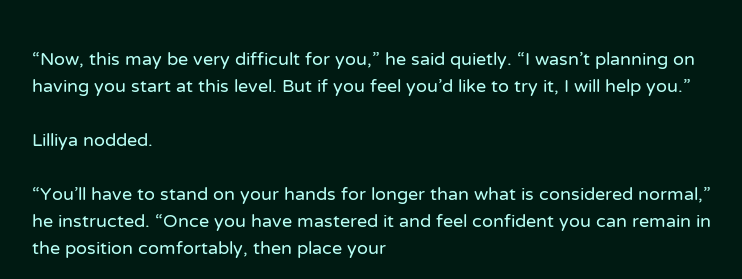“Now, this may be very difficult for you,” he said quietly. “I wasn’t planning on having you start at this level. But if you feel you’d like to try it, I will help you.”

Lilliya nodded.

“You’ll have to stand on your hands for longer than what is considered normal,” he instructed. “Once you have mastered it and feel confident you can remain in the position comfortably, then place your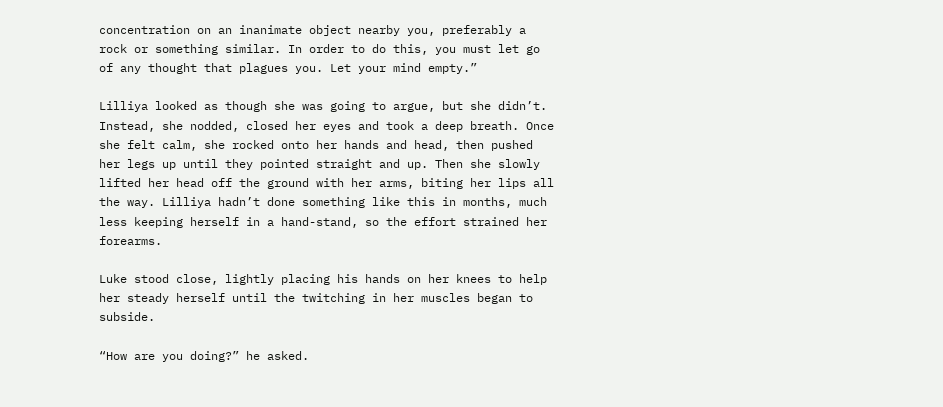concentration on an inanimate object nearby you, preferably a rock or something similar. In order to do this, you must let go of any thought that plagues you. Let your mind empty.”

Lilliya looked as though she was going to argue, but she didn’t. Instead, she nodded, closed her eyes and took a deep breath. Once she felt calm, she rocked onto her hands and head, then pushed her legs up until they pointed straight and up. Then she slowly lifted her head off the ground with her arms, biting her lips all the way. Lilliya hadn’t done something like this in months, much less keeping herself in a hand-stand, so the effort strained her forearms.

Luke stood close, lightly placing his hands on her knees to help her steady herself until the twitching in her muscles began to subside.

“How are you doing?” he asked.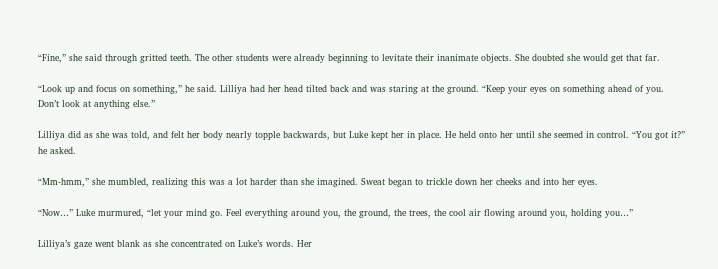“Fine,” she said through gritted teeth. The other students were already beginning to levitate their inanimate objects. She doubted she would get that far.

“Look up and focus on something,” he said. Lilliya had her head tilted back and was staring at the ground. “Keep your eyes on something ahead of you. Don’t look at anything else.”

Lilliya did as she was told, and felt her body nearly topple backwards, but Luke kept her in place. He held onto her until she seemed in control. “You got it?” he asked.

“Mm-hmm,” she mumbled, realizing this was a lot harder than she imagined. Sweat began to trickle down her cheeks and into her eyes.

“Now…” Luke murmured, “let your mind go. Feel everything around you, the ground, the trees, the cool air flowing around you, holding you…”

Lilliya’s gaze went blank as she concentrated on Luke’s words. Her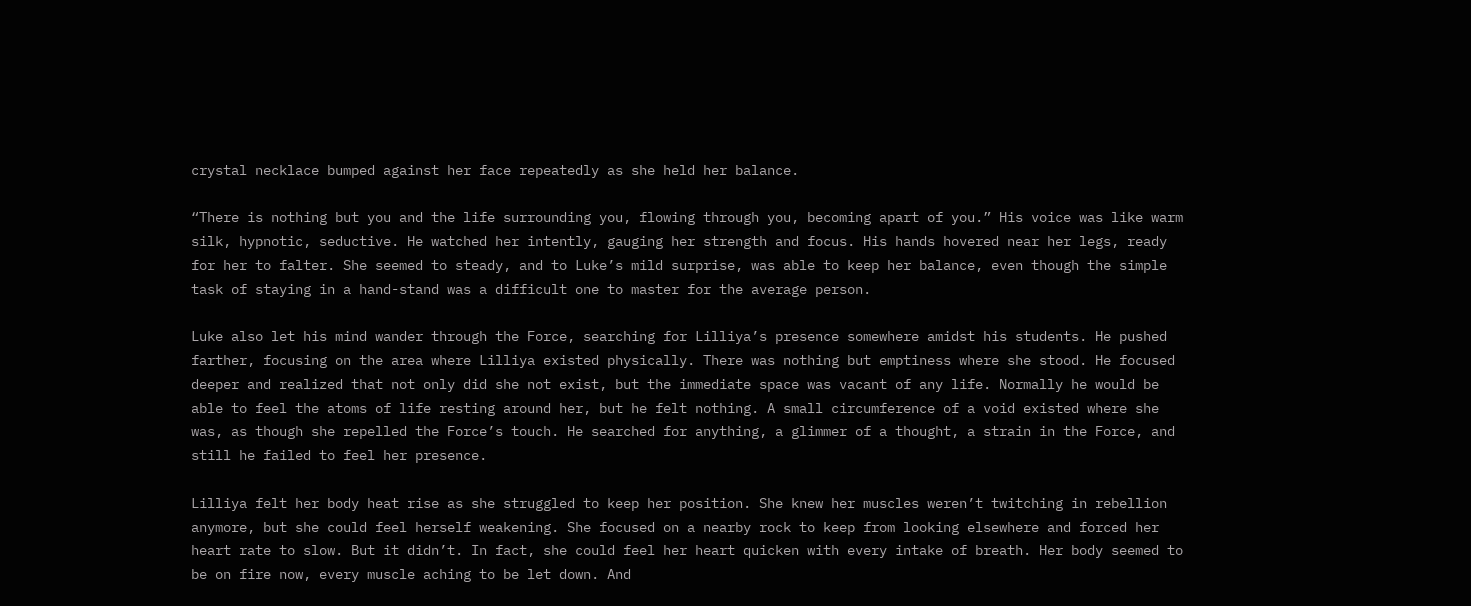crystal necklace bumped against her face repeatedly as she held her balance.

“There is nothing but you and the life surrounding you, flowing through you, becoming apart of you.” His voice was like warm silk, hypnotic, seductive. He watched her intently, gauging her strength and focus. His hands hovered near her legs, ready for her to falter. She seemed to steady, and to Luke’s mild surprise, was able to keep her balance, even though the simple task of staying in a hand-stand was a difficult one to master for the average person.

Luke also let his mind wander through the Force, searching for Lilliya’s presence somewhere amidst his students. He pushed farther, focusing on the area where Lilliya existed physically. There was nothing but emptiness where she stood. He focused deeper and realized that not only did she not exist, but the immediate space was vacant of any life. Normally he would be able to feel the atoms of life resting around her, but he felt nothing. A small circumference of a void existed where she was, as though she repelled the Force’s touch. He searched for anything, a glimmer of a thought, a strain in the Force, and still he failed to feel her presence.

Lilliya felt her body heat rise as she struggled to keep her position. She knew her muscles weren’t twitching in rebellion anymore, but she could feel herself weakening. She focused on a nearby rock to keep from looking elsewhere and forced her heart rate to slow. But it didn’t. In fact, she could feel her heart quicken with every intake of breath. Her body seemed to be on fire now, every muscle aching to be let down. And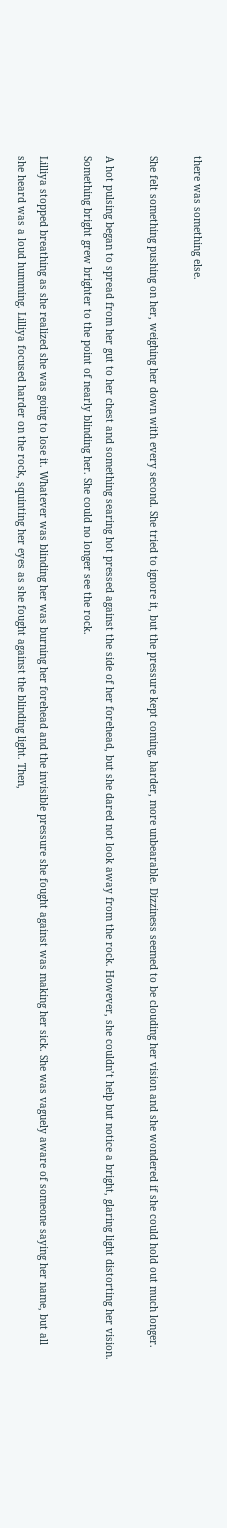there was something else.

She felt something pushing on her, weighing her down with every second. She tried to ignore it, but the pressure kept coming, harder, more unbearable. Dizziness seemed to be clouding her vision and she wondered if she could hold out much longer.

A hot pulsing began to spread from her gut to her chest and something searing hot pressed against the side of her forehead, but she dared not look away from the rock. However, she couldn’t help but notice a bright, glaring light distorting her vision. Something bright grew brighter to the point of nearly blinding her. She could no longer see the rock.

Lilliya stopped breathing as she realized she was going to lose it. Whatever was blinding her was burning her forehead and the invisible pressure she fought against was making her sick. She was vaguely aware of someone saying her name, but all she heard was a loud humming. Lilliya focused harder on the rock, squinting her eyes as she fought against the blinding light. Then,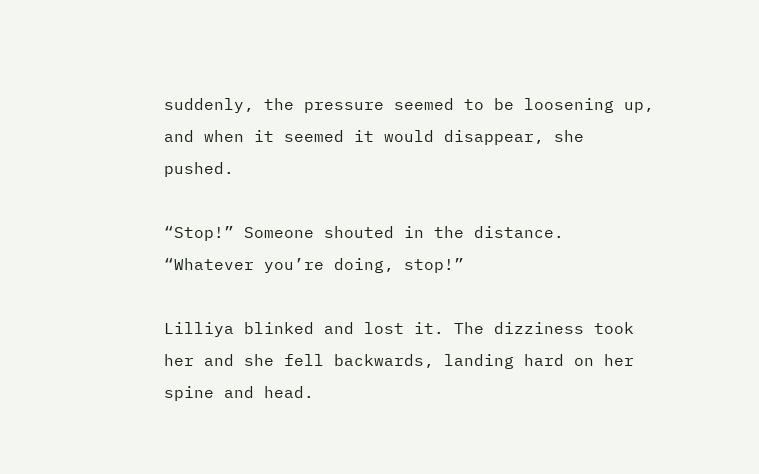suddenly, the pressure seemed to be loosening up, and when it seemed it would disappear, she pushed.

“Stop!” Someone shouted in the distance. “Whatever you’re doing, stop!”

Lilliya blinked and lost it. The dizziness took her and she fell backwards, landing hard on her spine and head.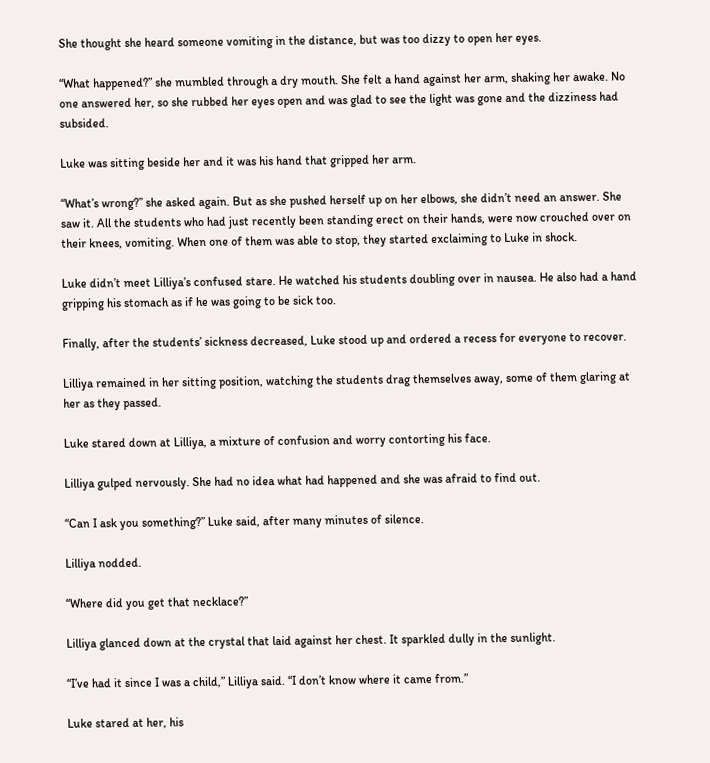She thought she heard someone vomiting in the distance, but was too dizzy to open her eyes.

“What happened?” she mumbled through a dry mouth. She felt a hand against her arm, shaking her awake. No one answered her, so she rubbed her eyes open and was glad to see the light was gone and the dizziness had subsided.

Luke was sitting beside her and it was his hand that gripped her arm.

“What’s wrong?” she asked again. But as she pushed herself up on her elbows, she didn’t need an answer. She saw it. All the students who had just recently been standing erect on their hands, were now crouched over on their knees, vomiting. When one of them was able to stop, they started exclaiming to Luke in shock.

Luke didn’t meet Lilliya’s confused stare. He watched his students doubling over in nausea. He also had a hand gripping his stomach as if he was going to be sick too.

Finally, after the students’ sickness decreased, Luke stood up and ordered a recess for everyone to recover.

Lilliya remained in her sitting position, watching the students drag themselves away, some of them glaring at her as they passed.

Luke stared down at Lilliya, a mixture of confusion and worry contorting his face.

Lilliya gulped nervously. She had no idea what had happened and she was afraid to find out.

“Can I ask you something?” Luke said, after many minutes of silence.

Lilliya nodded.

“Where did you get that necklace?”

Lilliya glanced down at the crystal that laid against her chest. It sparkled dully in the sunlight.

“I’ve had it since I was a child,” Lilliya said. “I don’t know where it came from.”

Luke stared at her, his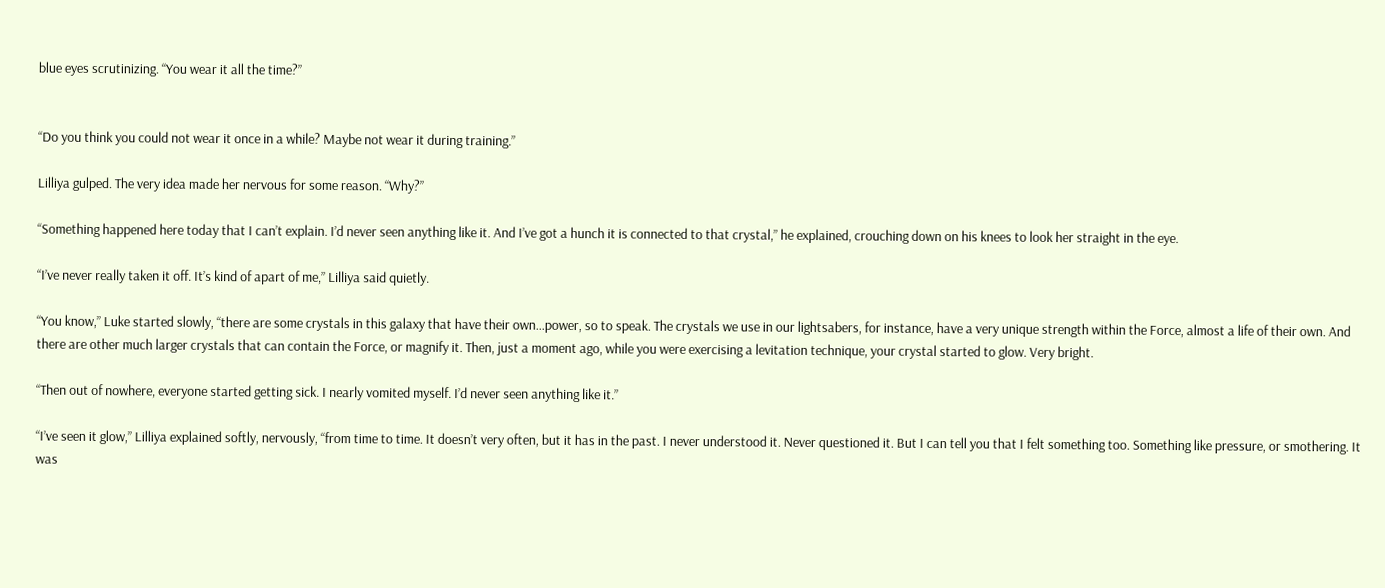blue eyes scrutinizing. “You wear it all the time?”


“Do you think you could not wear it once in a while? Maybe not wear it during training.”

Lilliya gulped. The very idea made her nervous for some reason. “Why?”

“Something happened here today that I can’t explain. I’d never seen anything like it. And I’ve got a hunch it is connected to that crystal,” he explained, crouching down on his knees to look her straight in the eye.

“I’ve never really taken it off. It’s kind of apart of me,” Lilliya said quietly.

“You know,” Luke started slowly, “there are some crystals in this galaxy that have their own…power, so to speak. The crystals we use in our lightsabers, for instance, have a very unique strength within the Force, almost a life of their own. And there are other much larger crystals that can contain the Force, or magnify it. Then, just a moment ago, while you were exercising a levitation technique, your crystal started to glow. Very bright.

“Then out of nowhere, everyone started getting sick. I nearly vomited myself. I’d never seen anything like it.”

“I’ve seen it glow,” Lilliya explained softly, nervously, “from time to time. It doesn’t very often, but it has in the past. I never understood it. Never questioned it. But I can tell you that I felt something too. Something like pressure, or smothering. It was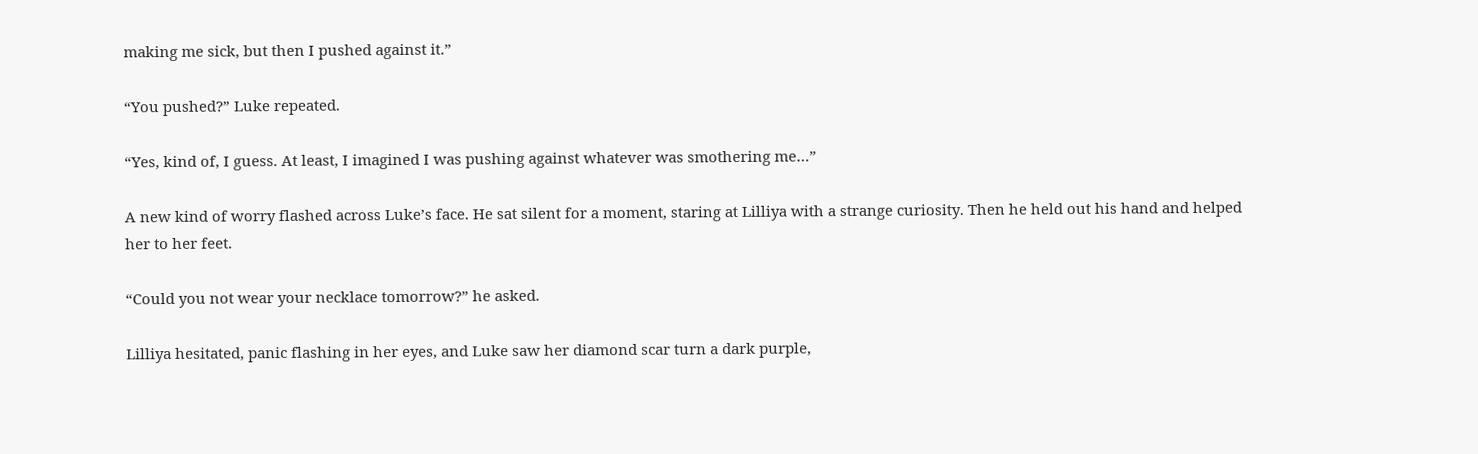making me sick, but then I pushed against it.”

“You pushed?” Luke repeated.

“Yes, kind of, I guess. At least, I imagined I was pushing against whatever was smothering me…”

A new kind of worry flashed across Luke’s face. He sat silent for a moment, staring at Lilliya with a strange curiosity. Then he held out his hand and helped her to her feet.

“Could you not wear your necklace tomorrow?” he asked.

Lilliya hesitated, panic flashing in her eyes, and Luke saw her diamond scar turn a dark purple,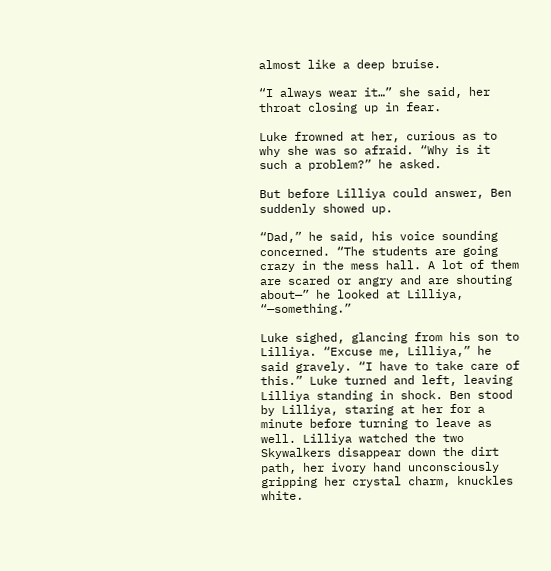almost like a deep bruise.

“I always wear it…” she said, her throat closing up in fear.

Luke frowned at her, curious as to why she was so afraid. “Why is it such a problem?” he asked.

But before Lilliya could answer, Ben suddenly showed up.

“Dad,” he said, his voice sounding concerned. “The students are going crazy in the mess hall. A lot of them are scared or angry and are shouting about—” he looked at Lilliya, “—something.”

Luke sighed, glancing from his son to Lilliya. “Excuse me, Lilliya,” he said gravely. “I have to take care of this.” Luke turned and left, leaving Lilliya standing in shock. Ben stood by Lilliya, staring at her for a minute before turning to leave as well. Lilliya watched the two Skywalkers disappear down the dirt path, her ivory hand unconsciously gripping her crystal charm, knuckles white.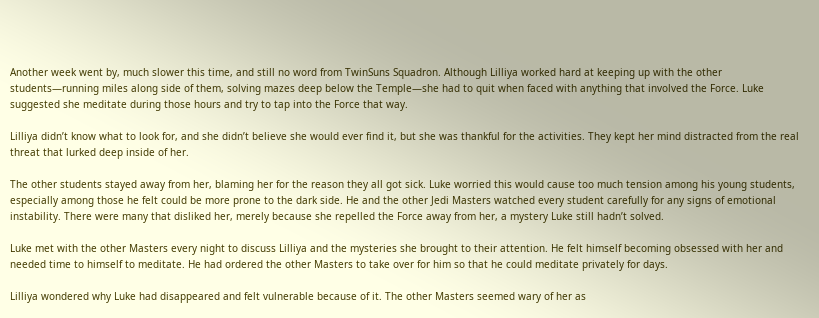Another week went by, much slower this time, and still no word from TwinSuns Squadron. Although Lilliya worked hard at keeping up with the other students—running miles along side of them, solving mazes deep below the Temple—she had to quit when faced with anything that involved the Force. Luke suggested she meditate during those hours and try to tap into the Force that way.

Lilliya didn’t know what to look for, and she didn’t believe she would ever find it, but she was thankful for the activities. They kept her mind distracted from the real threat that lurked deep inside of her.

The other students stayed away from her, blaming her for the reason they all got sick. Luke worried this would cause too much tension among his young students, especially among those he felt could be more prone to the dark side. He and the other Jedi Masters watched every student carefully for any signs of emotional instability. There were many that disliked her, merely because she repelled the Force away from her, a mystery Luke still hadn’t solved.

Luke met with the other Masters every night to discuss Lilliya and the mysteries she brought to their attention. He felt himself becoming obsessed with her and needed time to himself to meditate. He had ordered the other Masters to take over for him so that he could meditate privately for days.

Lilliya wondered why Luke had disappeared and felt vulnerable because of it. The other Masters seemed wary of her as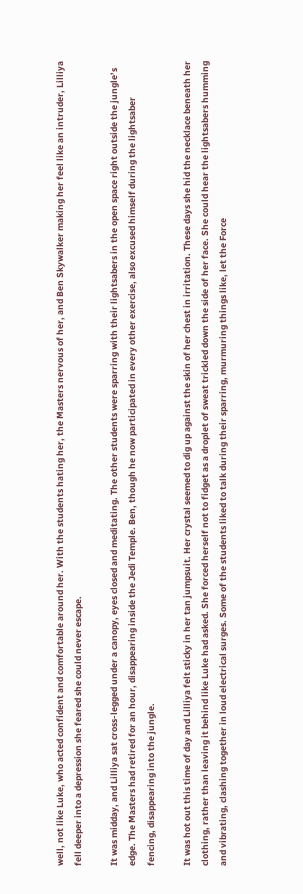well, not like Luke, who acted confident and comfortable around her. With the students hating her, the Masters nervous of her, and Ben Skywalker making her feel like an intruder, Lilliya fell deeper into a depression she feared she could never escape.

It was midday, and Lilliya sat cross-legged under a canopy, eyes closed and meditating. The other students were sparring with their lightsabers in the open space right outside the jungle’s edge. The Masters had retired for an hour, disappearing inside the Jedi Temple. Ben, though he now participated in every other exercise, also excused himself during the lightsaber fencing, disappearing into the jungle.

It was hot out this time of day and Lilliya felt sticky in her tan jumpsuit. Her crystal seemed to dig up against the skin of her chest in irritation. These days she hid the necklace beneath her clothing, rather than leaving it behind like Luke had asked. She forced herself not to fidget as a droplet of sweat trickled down the side of her face. She could hear the lightsabers humming and vibrating, clashing together in loud electrical surges. Some of the students liked to talk during their sparring, murmuring things like, let the Force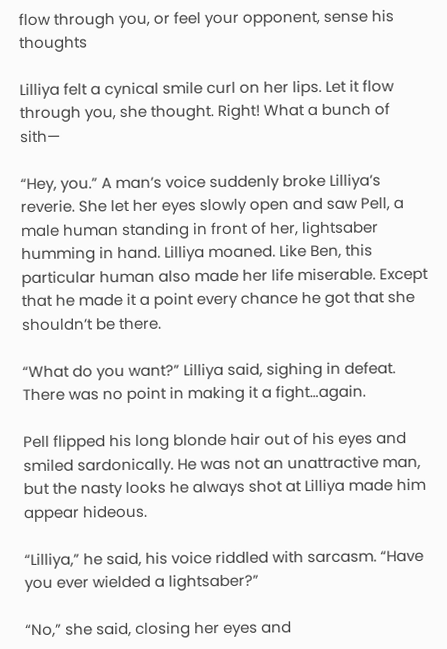flow through you, or feel your opponent, sense his thoughts

Lilliya felt a cynical smile curl on her lips. Let it flow through you, she thought. Right! What a bunch of sith—

“Hey, you.” A man’s voice suddenly broke Lilliya’s reverie. She let her eyes slowly open and saw Pell, a male human standing in front of her, lightsaber humming in hand. Lilliya moaned. Like Ben, this particular human also made her life miserable. Except that he made it a point every chance he got that she shouldn’t be there.

“What do you want?” Lilliya said, sighing in defeat. There was no point in making it a fight…again.

Pell flipped his long blonde hair out of his eyes and smiled sardonically. He was not an unattractive man, but the nasty looks he always shot at Lilliya made him appear hideous.

“Lilliya,” he said, his voice riddled with sarcasm. “Have you ever wielded a lightsaber?”

“No,” she said, closing her eyes and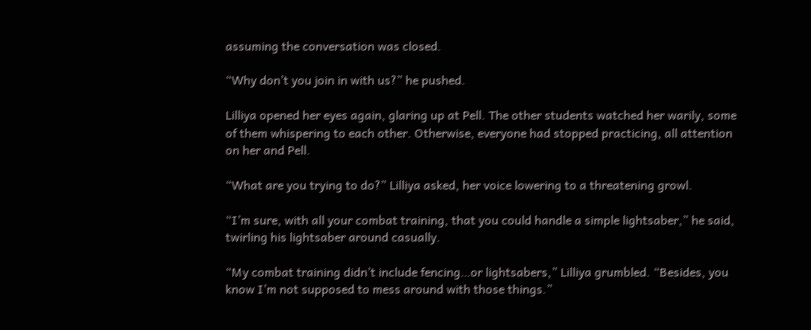assuming the conversation was closed.

“Why don’t you join in with us?” he pushed.

Lilliya opened her eyes again, glaring up at Pell. The other students watched her warily, some of them whispering to each other. Otherwise, everyone had stopped practicing, all attention on her and Pell.

“What are you trying to do?” Lilliya asked, her voice lowering to a threatening growl.

“I’m sure, with all your combat training, that you could handle a simple lightsaber,” he said, twirling his lightsaber around casually.

“My combat training didn’t include fencing…or lightsabers,” Lilliya grumbled. “Besides, you know I’m not supposed to mess around with those things.”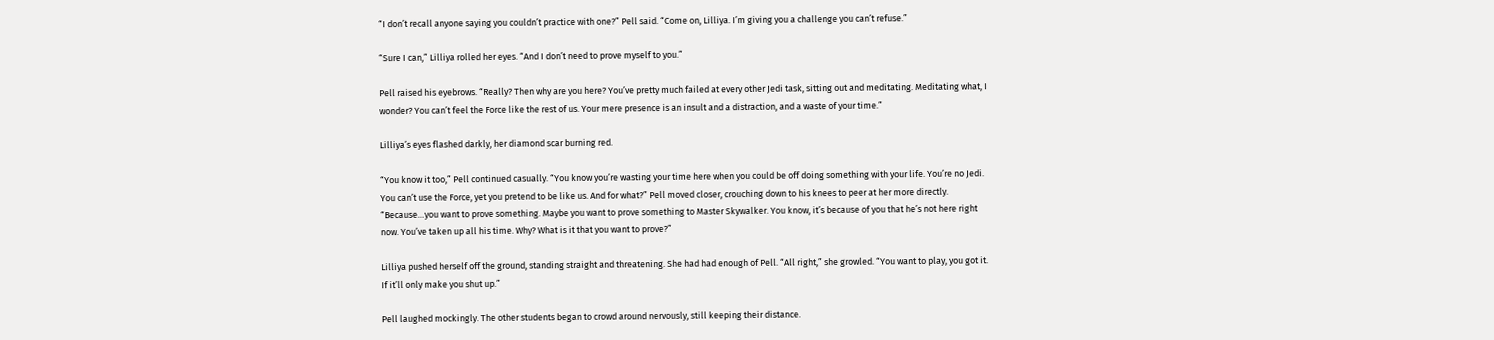“I don’t recall anyone saying you couldn’t practice with one?” Pell said. “Come on, Lilliya. I’m giving you a challenge you can’t refuse.”

“Sure I can,” Lilliya rolled her eyes. “And I don’t need to prove myself to you.”

Pell raised his eyebrows. “Really? Then why are you here? You’ve pretty much failed at every other Jedi task, sitting out and meditating. Meditating what, I wonder? You can’t feel the Force like the rest of us. Your mere presence is an insult and a distraction, and a waste of your time.”

Lilliya’s eyes flashed darkly, her diamond scar burning red.

“You know it too,” Pell continued casually. “You know you’re wasting your time here when you could be off doing something with your life. You’re no Jedi. You can’t use the Force, yet you pretend to be like us. And for what?” Pell moved closer, crouching down to his knees to peer at her more directly. “Because…you want to prove something. Maybe you want to prove something to Master Skywalker. You know, it’s because of you that he’s not here right now. You’ve taken up all his time. Why? What is it that you want to prove?”

Lilliya pushed herself off the ground, standing straight and threatening. She had had enough of Pell. “All right,” she growled. “You want to play, you got it. If it’ll only make you shut up.”

Pell laughed mockingly. The other students began to crowd around nervously, still keeping their distance.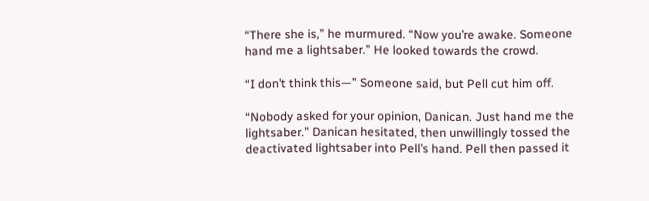“There she is,” he murmured. “Now you’re awake. Someone hand me a lightsaber.” He looked towards the crowd.

“I don’t think this—” Someone said, but Pell cut him off.

“Nobody asked for your opinion, Danican. Just hand me the lightsaber.” Danican hesitated, then unwillingly tossed the deactivated lightsaber into Pell’s hand. Pell then passed it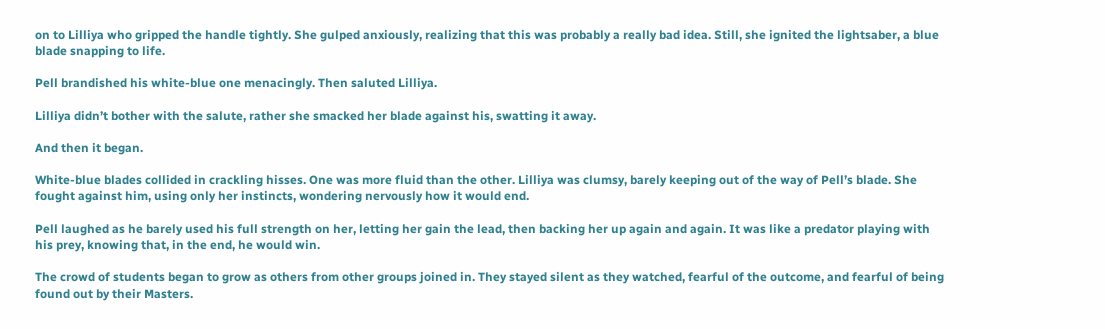on to Lilliya who gripped the handle tightly. She gulped anxiously, realizing that this was probably a really bad idea. Still, she ignited the lightsaber, a blue blade snapping to life.

Pell brandished his white-blue one menacingly. Then saluted Lilliya.

Lilliya didn’t bother with the salute, rather she smacked her blade against his, swatting it away.

And then it began.

White-blue blades collided in crackling hisses. One was more fluid than the other. Lilliya was clumsy, barely keeping out of the way of Pell’s blade. She fought against him, using only her instincts, wondering nervously how it would end.

Pell laughed as he barely used his full strength on her, letting her gain the lead, then backing her up again and again. It was like a predator playing with his prey, knowing that, in the end, he would win.

The crowd of students began to grow as others from other groups joined in. They stayed silent as they watched, fearful of the outcome, and fearful of being found out by their Masters.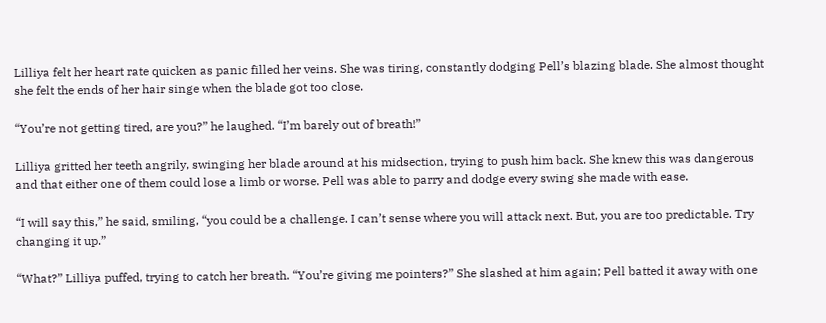Lilliya felt her heart rate quicken as panic filled her veins. She was tiring, constantly dodging Pell’s blazing blade. She almost thought she felt the ends of her hair singe when the blade got too close.

“You’re not getting tired, are you?” he laughed. “I’m barely out of breath!”

Lilliya gritted her teeth angrily, swinging her blade around at his midsection, trying to push him back. She knew this was dangerous and that either one of them could lose a limb or worse. Pell was able to parry and dodge every swing she made with ease.

“I will say this,” he said, smiling, “you could be a challenge. I can’t sense where you will attack next. But, you are too predictable. Try changing it up.”

“What?” Lilliya puffed, trying to catch her breath. “You’re giving me pointers?” She slashed at him again; Pell batted it away with one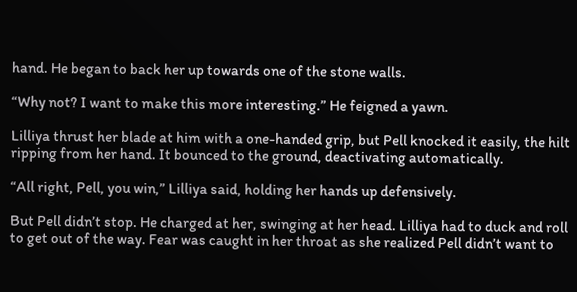hand. He began to back her up towards one of the stone walls.

“Why not? I want to make this more interesting.” He feigned a yawn.

Lilliya thrust her blade at him with a one-handed grip, but Pell knocked it easily, the hilt ripping from her hand. It bounced to the ground, deactivating automatically.

“All right, Pell, you win,” Lilliya said, holding her hands up defensively.

But Pell didn’t stop. He charged at her, swinging at her head. Lilliya had to duck and roll to get out of the way. Fear was caught in her throat as she realized Pell didn’t want to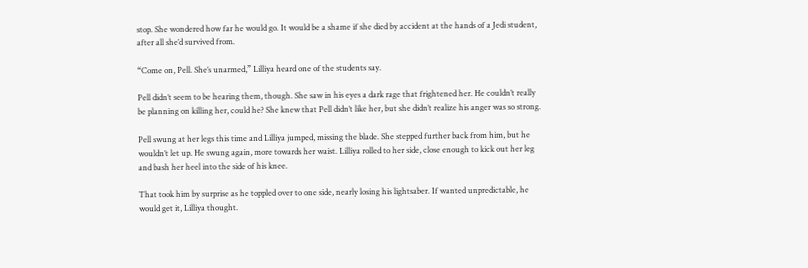stop. She wondered how far he would go. It would be a shame if she died by accident at the hands of a Jedi student, after all she’d survived from.

“Come on, Pell. She’s unarmed,” Lilliya heard one of the students say.

Pell didn’t seem to be hearing them, though. She saw in his eyes a dark rage that frightened her. He couldn’t really be planning on killing her, could he? She knew that Pell didn’t like her, but she didn’t realize his anger was so strong.

Pell swung at her legs this time and Lilliya jumped, missing the blade. She stepped further back from him, but he wouldn’t let up. He swung again, more towards her waist. Lilliya rolled to her side, close enough to kick out her leg and bash her heel into the side of his knee.

That took him by surprise as he toppled over to one side, nearly losing his lightsaber. If wanted unpredictable, he would get it, Lilliya thought.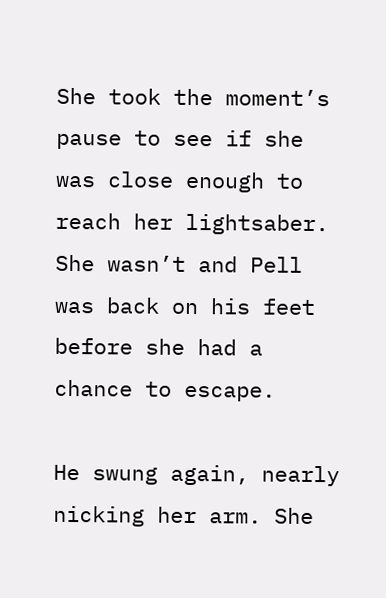She took the moment’s pause to see if she was close enough to reach her lightsaber. She wasn’t and Pell was back on his feet before she had a chance to escape.

He swung again, nearly nicking her arm. She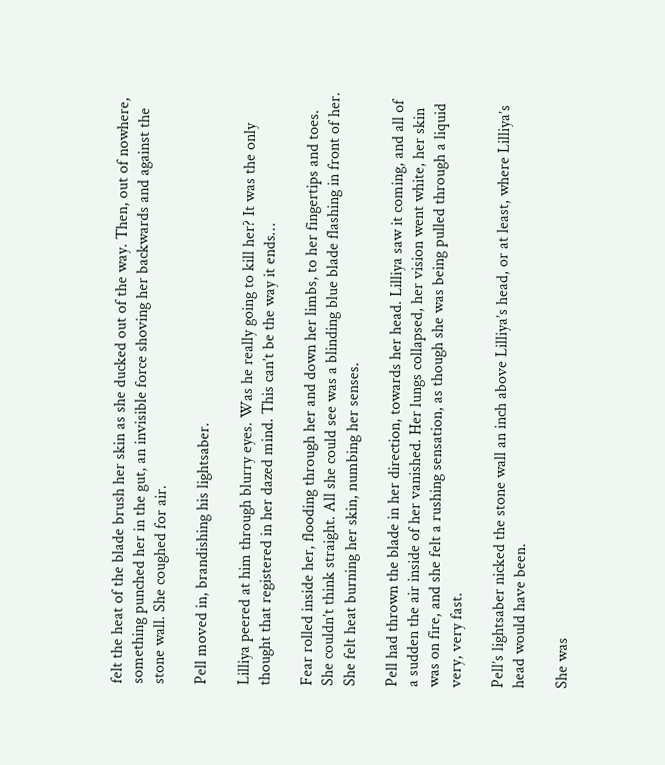felt the heat of the blade brush her skin as she ducked out of the way. Then, out of nowhere, something punched her in the gut, an invisible force shoving her backwards and against the stone wall. She coughed for air.

Pell moved in, brandishing his lightsaber.

Lilliya peered at him through blurry eyes. Was he really going to kill her? It was the only thought that registered in her dazed mind. This can’t be the way it ends…

Fear rolled inside her, flooding through her and down her limbs, to her fingertips and toes. She couldn’t think straight. All she could see was a blinding blue blade flashing in front of her. She felt heat burning her skin, numbing her senses.

Pell had thrown the blade in her direction, towards her head. Lilliya saw it coming, and all of a sudden the air inside of her vanished. Her lungs collapsed, her vision went white, her skin was on fire, and she felt a rushing sensation, as though she was being pulled through a liquid very, very fast.

Pell’s lightsaber nicked the stone wall an inch above Lilliya’s head, or at least, where Lilliya’s head would have been.

She was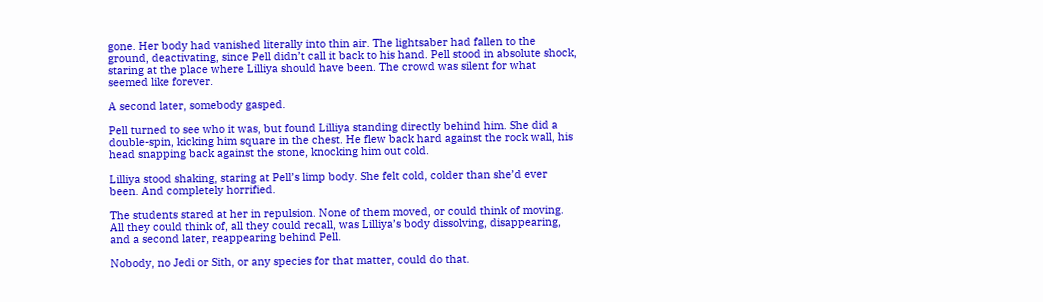gone. Her body had vanished literally into thin air. The lightsaber had fallen to the ground, deactivating, since Pell didn’t call it back to his hand. Pell stood in absolute shock, staring at the place where Lilliya should have been. The crowd was silent for what seemed like forever.

A second later, somebody gasped.

Pell turned to see who it was, but found Lilliya standing directly behind him. She did a double-spin, kicking him square in the chest. He flew back hard against the rock wall, his head snapping back against the stone, knocking him out cold.

Lilliya stood shaking, staring at Pell’s limp body. She felt cold, colder than she’d ever been. And completely horrified.

The students stared at her in repulsion. None of them moved, or could think of moving. All they could think of, all they could recall, was Lilliya’s body dissolving, disappearing, and a second later, reappearing behind Pell.

Nobody, no Jedi or Sith, or any species for that matter, could do that.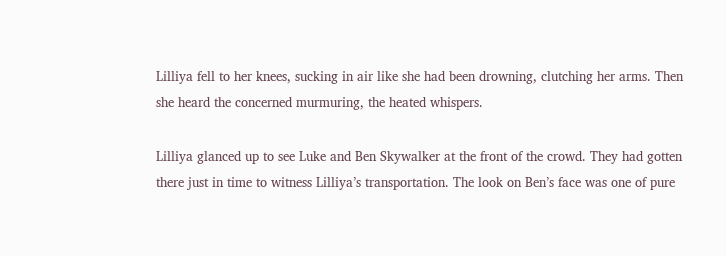Lilliya fell to her knees, sucking in air like she had been drowning, clutching her arms. Then she heard the concerned murmuring, the heated whispers.

Lilliya glanced up to see Luke and Ben Skywalker at the front of the crowd. They had gotten there just in time to witness Lilliya’s transportation. The look on Ben’s face was one of pure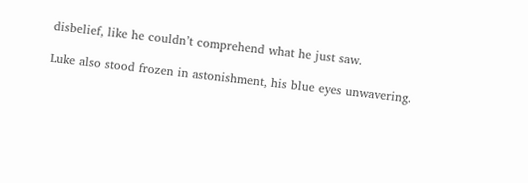disbelief, like he couldn’t comprehend what he just saw.

Luke also stood frozen in astonishment, his blue eyes unwavering.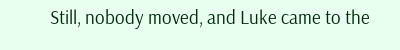Still, nobody moved, and Luke came to the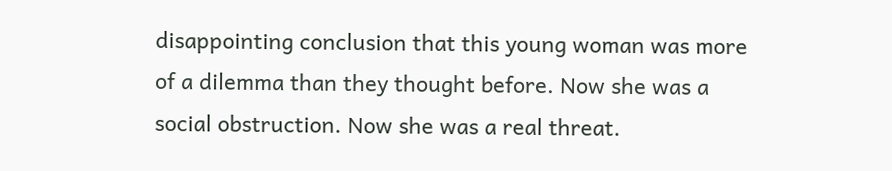disappointing conclusion that this young woman was more of a dilemma than they thought before. Now she was a social obstruction. Now she was a real threat.